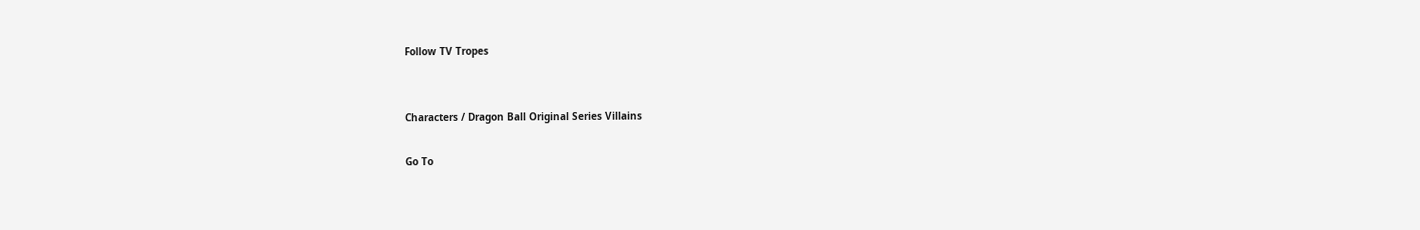Follow TV Tropes


Characters / Dragon Ball Original Series Villains

Go To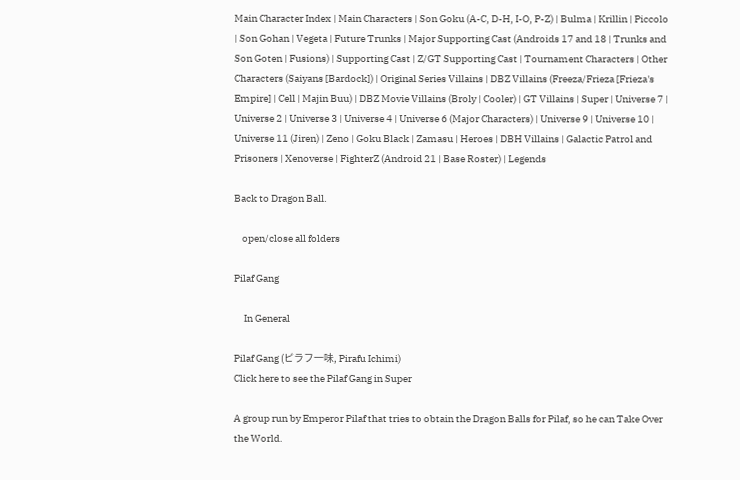Main Character Index | Main Characters | Son Goku (A-C, D-H, I-O, P-Z) | Bulma | Krillin | Piccolo | Son Gohan | Vegeta | Future Trunks | Major Supporting Cast (Androids 17 and 18 | Trunks and Son Goten | Fusions) | Supporting Cast | Z/GT Supporting Cast | Tournament Characters | Other Characters (Saiyans [Bardock]) | Original Series Villains | DBZ Villains (Freeza/Frieza [Frieza's Empire] | Cell | Majin Buu) | DBZ Movie Villains (Broly | Cooler) | GT Villains | Super | Universe 7 | Universe 2 | Universe 3 | Universe 4 | Universe 6 (Major Characters) | Universe 9 | Universe 10 | Universe 11 (Jiren) | Zeno | Goku Black | Zamasu | Heroes | DBH Villains | Galactic Patrol and Prisoners | Xenoverse | FighterZ (Android 21 | Base Roster) | Legends

Back to Dragon Ball.

    open/close all folders

Pilaf Gang

     In General

Pilaf Gang (ピラフ一味, Pirafu Ichimi)
Click here to see the Pilaf Gang in Super

A group run by Emperor Pilaf that tries to obtain the Dragon Balls for Pilaf, so he can Take Over the World.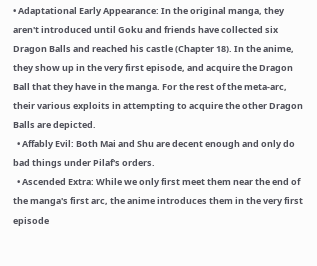• Adaptational Early Appearance: In the original manga, they aren't introduced until Goku and friends have collected six Dragon Balls and reached his castle (Chapter 18). In the anime, they show up in the very first episode, and acquire the Dragon Ball that they have in the manga. For the rest of the meta-arc, their various exploits in attempting to acquire the other Dragon Balls are depicted.
  • Affably Evil: Both Mai and Shu are decent enough and only do bad things under Pilaf's orders.
  • Ascended Extra: While we only first meet them near the end of the manga's first arc, the anime introduces them in the very first episode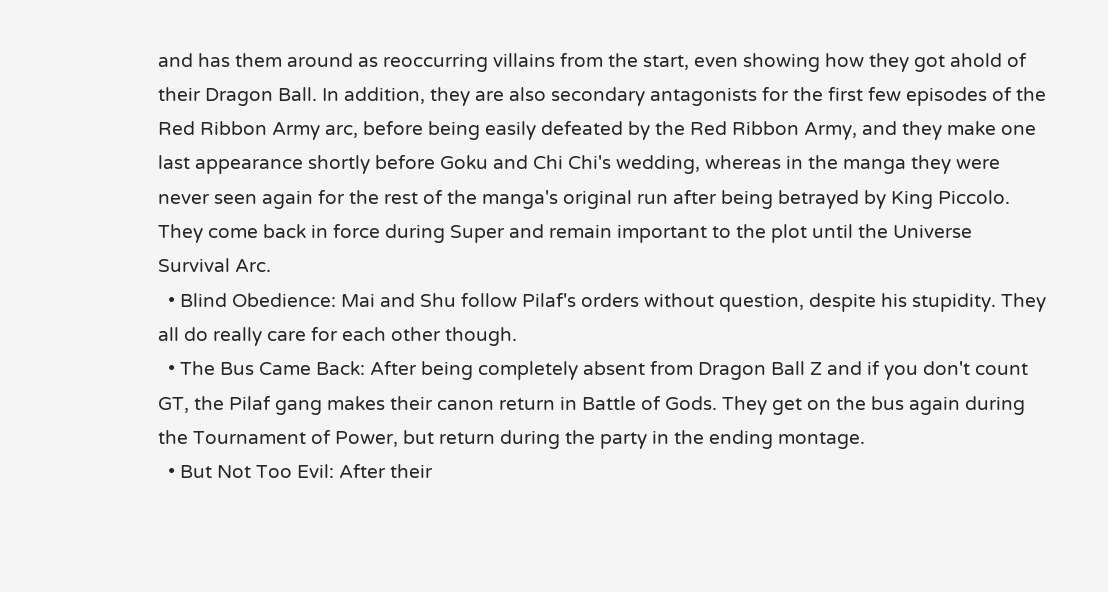and has them around as reoccurring villains from the start, even showing how they got ahold of their Dragon Ball. In addition, they are also secondary antagonists for the first few episodes of the Red Ribbon Army arc, before being easily defeated by the Red Ribbon Army, and they make one last appearance shortly before Goku and Chi Chi's wedding, whereas in the manga they were never seen again for the rest of the manga's original run after being betrayed by King Piccolo. They come back in force during Super and remain important to the plot until the Universe Survival Arc.
  • Blind Obedience: Mai and Shu follow Pilaf's orders without question, despite his stupidity. They all do really care for each other though.
  • The Bus Came Back: After being completely absent from Dragon Ball Z and if you don't count GT, the Pilaf gang makes their canon return in Battle of Gods. They get on the bus again during the Tournament of Power, but return during the party in the ending montage.
  • But Not Too Evil: After their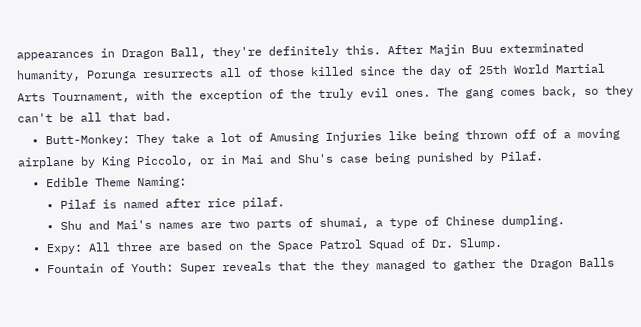appearances in Dragon Ball, they're definitely this. After Majin Buu exterminated humanity, Porunga resurrects all of those killed since the day of 25th World Martial Arts Tournament, with the exception of the truly evil ones. The gang comes back, so they can't be all that bad.
  • Butt-Monkey: They take a lot of Amusing Injuries like being thrown off of a moving airplane by King Piccolo, or in Mai and Shu's case being punished by Pilaf.
  • Edible Theme Naming:
    • Pilaf is named after rice pilaf.
    • Shu and Mai's names are two parts of shumai, a type of Chinese dumpling.
  • Expy: All three are based on the Space Patrol Squad of Dr. Slump.
  • Fountain of Youth: Super reveals that the they managed to gather the Dragon Balls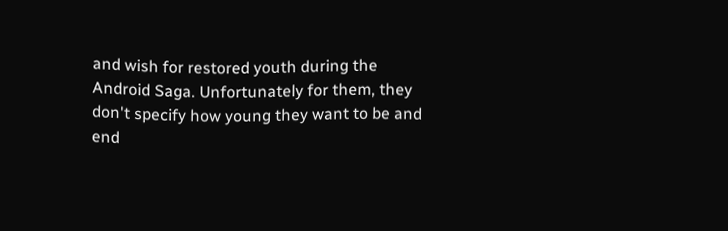and wish for restored youth during the Android Saga. Unfortunately for them, they don't specify how young they want to be and end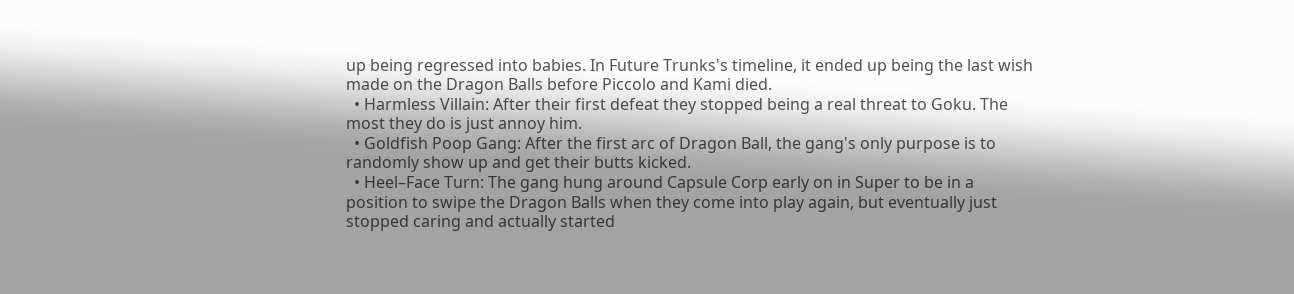up being regressed into babies. In Future Trunks's timeline, it ended up being the last wish made on the Dragon Balls before Piccolo and Kami died.
  • Harmless Villain: After their first defeat they stopped being a real threat to Goku. The most they do is just annoy him.
  • Goldfish Poop Gang: After the first arc of Dragon Ball, the gang's only purpose is to randomly show up and get their butts kicked.
  • Heel–Face Turn: The gang hung around Capsule Corp early on in Super to be in a position to swipe the Dragon Balls when they come into play again, but eventually just stopped caring and actually started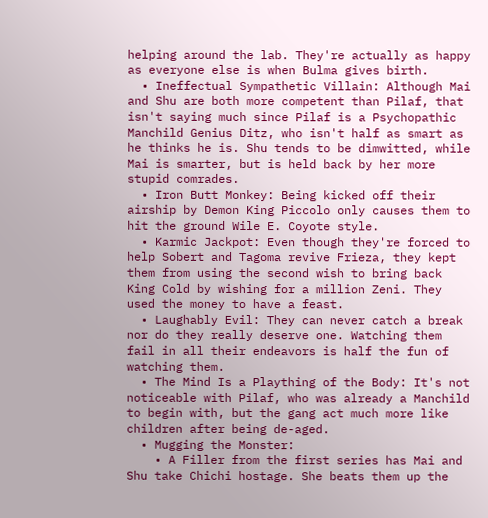helping around the lab. They're actually as happy as everyone else is when Bulma gives birth.
  • Ineffectual Sympathetic Villain: Although Mai and Shu are both more competent than Pilaf, that isn't saying much since Pilaf is a Psychopathic Manchild Genius Ditz, who isn't half as smart as he thinks he is. Shu tends to be dimwitted, while Mai is smarter, but is held back by her more stupid comrades.
  • Iron Butt Monkey: Being kicked off their airship by Demon King Piccolo only causes them to hit the ground Wile E. Coyote style.
  • Karmic Jackpot: Even though they're forced to help Sobert and Tagoma revive Frieza, they kept them from using the second wish to bring back King Cold by wishing for a million Zeni. They used the money to have a feast.
  • Laughably Evil: They can never catch a break nor do they really deserve one. Watching them fail in all their endeavors is half the fun of watching them.
  • The Mind Is a Plaything of the Body: It's not noticeable with Pilaf, who was already a Manchild to begin with, but the gang act much more like children after being de-aged.
  • Mugging the Monster:
    • A Filler from the first series has Mai and Shu take Chichi hostage. She beats them up the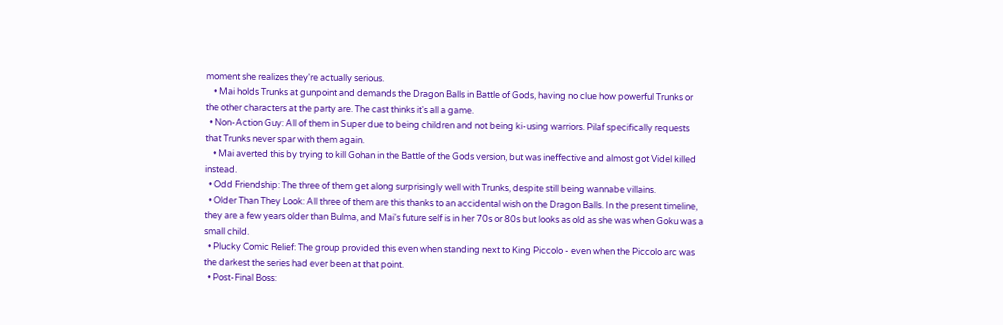moment she realizes they're actually serious.
    • Mai holds Trunks at gunpoint and demands the Dragon Balls in Battle of Gods, having no clue how powerful Trunks or the other characters at the party are. The cast thinks it's all a game.
  • Non-Action Guy: All of them in Super due to being children and not being ki-using warriors. Pilaf specifically requests that Trunks never spar with them again.
    • Mai averted this by trying to kill Gohan in the Battle of the Gods version, but was ineffective and almost got Videl killed instead.
  • Odd Friendship: The three of them get along surprisingly well with Trunks, despite still being wannabe villains.
  • Older Than They Look: All three of them are this thanks to an accidental wish on the Dragon Balls. In the present timeline, they are a few years older than Bulma, and Mai's future self is in her 70s or 80s but looks as old as she was when Goku was a small child.
  • Plucky Comic Relief: The group provided this even when standing next to King Piccolo - even when the Piccolo arc was the darkest the series had ever been at that point.
  • Post-Final Boss: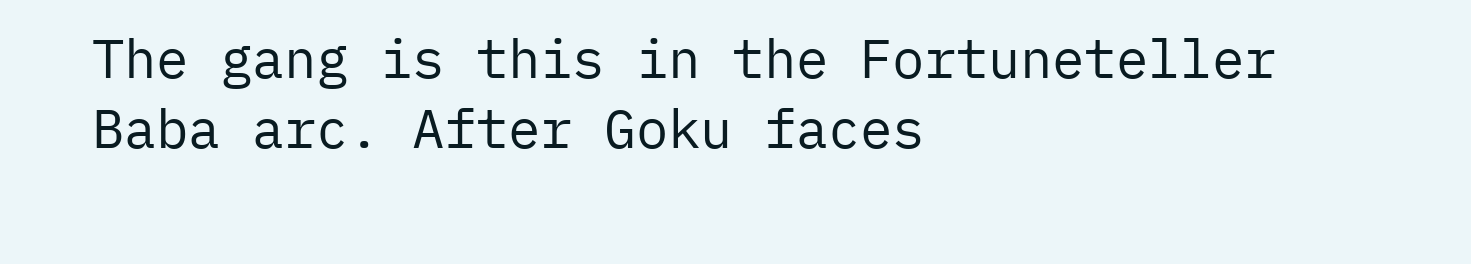The gang is this in the Fortuneteller Baba arc. After Goku faces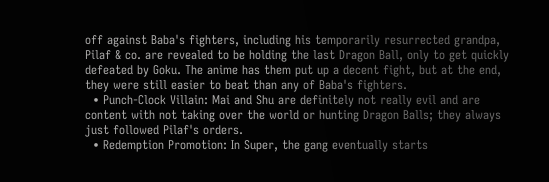off against Baba's fighters, including his temporarily resurrected grandpa, Pilaf & co. are revealed to be holding the last Dragon Ball, only to get quickly defeated by Goku. The anime has them put up a decent fight, but at the end, they were still easier to beat than any of Baba's fighters.
  • Punch-Clock Villain: Mai and Shu are definitely not really evil and are content with not taking over the world or hunting Dragon Balls; they always just followed Pilaf's orders.
  • Redemption Promotion: In Super, the gang eventually starts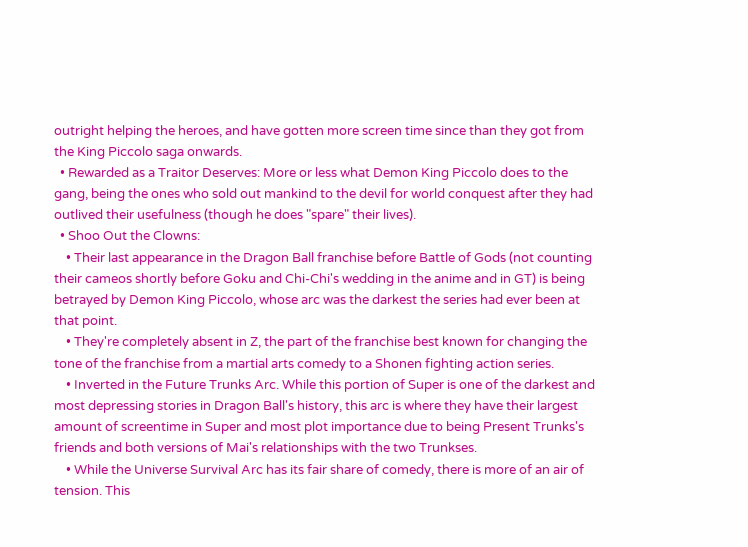outright helping the heroes, and have gotten more screen time since than they got from the King Piccolo saga onwards.
  • Rewarded as a Traitor Deserves: More or less what Demon King Piccolo does to the gang, being the ones who sold out mankind to the devil for world conquest after they had outlived their usefulness (though he does "spare" their lives).
  • Shoo Out the Clowns:
    • Their last appearance in the Dragon Ball franchise before Battle of Gods (not counting their cameos shortly before Goku and Chi-Chi's wedding in the anime and in GT) is being betrayed by Demon King Piccolo, whose arc was the darkest the series had ever been at that point.
    • They're completely absent in Z, the part of the franchise best known for changing the tone of the franchise from a martial arts comedy to a Shonen fighting action series.
    • Inverted in the Future Trunks Arc. While this portion of Super is one of the darkest and most depressing stories in Dragon Ball's history, this arc is where they have their largest amount of screentime in Super and most plot importance due to being Present Trunks's friends and both versions of Mai's relationships with the two Trunkses.
    • While the Universe Survival Arc has its fair share of comedy, there is more of an air of tension. This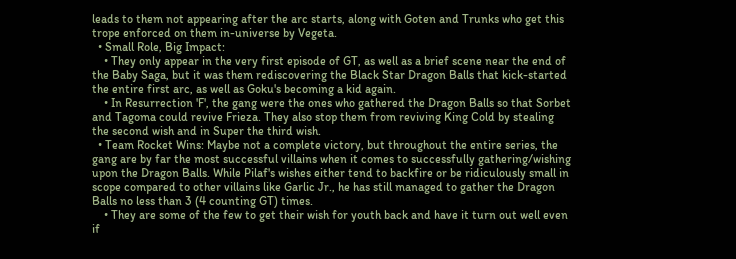leads to them not appearing after the arc starts, along with Goten and Trunks who get this trope enforced on them in-universe by Vegeta.
  • Small Role, Big Impact:
    • They only appear in the very first episode of GT, as well as a brief scene near the end of the Baby Saga, but it was them rediscovering the Black Star Dragon Balls that kick-started the entire first arc, as well as Goku's becoming a kid again.
    • In Resurrection 'F', the gang were the ones who gathered the Dragon Balls so that Sorbet and Tagoma could revive Frieza. They also stop them from reviving King Cold by stealing the second wish and in Super the third wish.
  • Team Rocket Wins: Maybe not a complete victory, but throughout the entire series, the gang are by far the most successful villains when it comes to successfully gathering/wishing upon the Dragon Balls. While Pilaf's wishes either tend to backfire or be ridiculously small in scope compared to other villains like Garlic Jr., he has still managed to gather the Dragon Balls no less than 3 (4 counting GT) times.
    • They are some of the few to get their wish for youth back and have it turn out well even if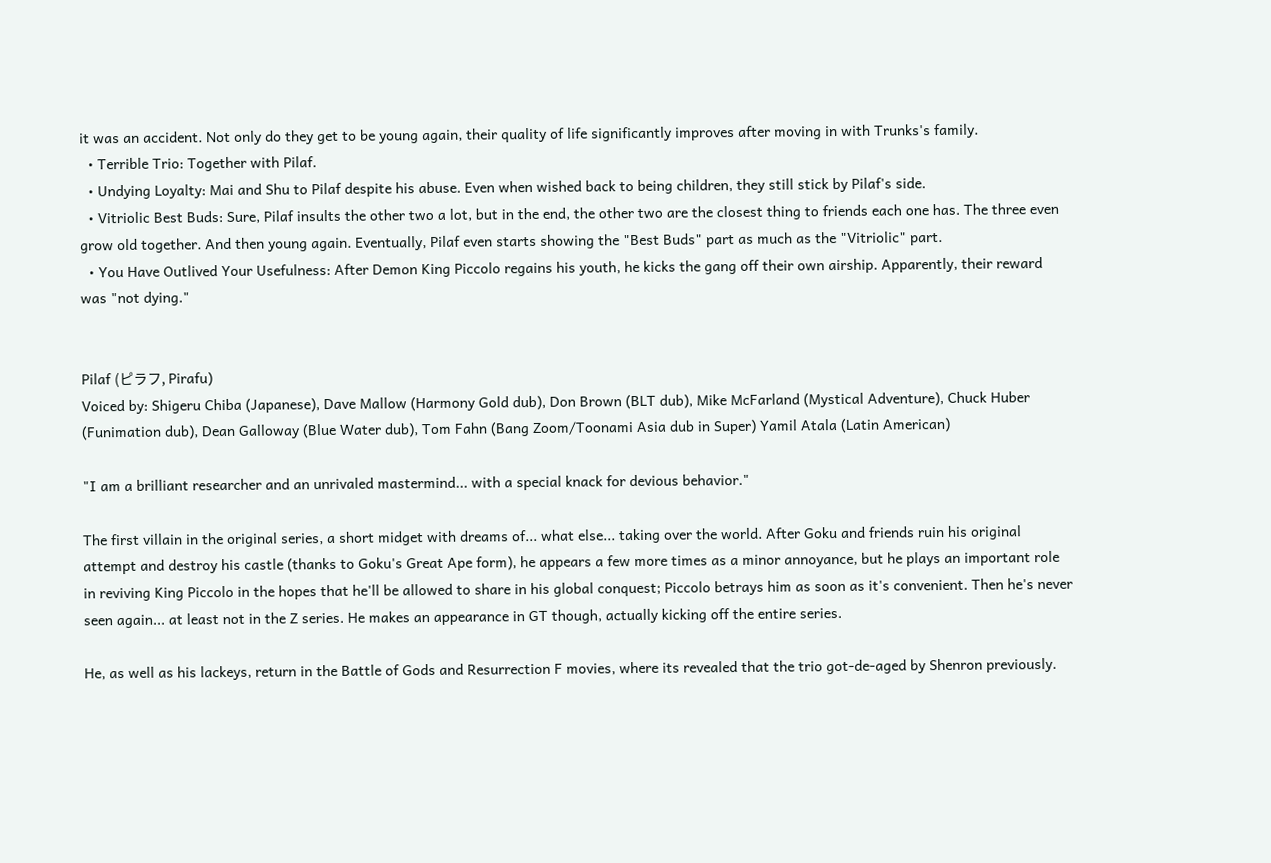it was an accident. Not only do they get to be young again, their quality of life significantly improves after moving in with Trunks's family.
  • Terrible Trio: Together with Pilaf.
  • Undying Loyalty: Mai and Shu to Pilaf despite his abuse. Even when wished back to being children, they still stick by Pilaf's side.
  • Vitriolic Best Buds: Sure, Pilaf insults the other two a lot, but in the end, the other two are the closest thing to friends each one has. The three even grow old together. And then young again. Eventually, Pilaf even starts showing the "Best Buds" part as much as the "Vitriolic" part.
  • You Have Outlived Your Usefulness: After Demon King Piccolo regains his youth, he kicks the gang off their own airship. Apparently, their reward was "not dying."


Pilaf (ピラフ, Pirafu)
Voiced by: Shigeru Chiba (Japanese), Dave Mallow (Harmony Gold dub), Don Brown (BLT dub), Mike McFarland (Mystical Adventure), Chuck Huber (Funimation dub), Dean Galloway (Blue Water dub), Tom Fahn (Bang Zoom/Toonami Asia dub in Super) Yamil Atala (Latin American)

"I am a brilliant researcher and an unrivaled mastermind... with a special knack for devious behavior."

The first villain in the original series, a short midget with dreams of... what else... taking over the world. After Goku and friends ruin his original attempt and destroy his castle (thanks to Goku's Great Ape form), he appears a few more times as a minor annoyance, but he plays an important role in reviving King Piccolo in the hopes that he'll be allowed to share in his global conquest; Piccolo betrays him as soon as it's convenient. Then he's never seen again... at least not in the Z series. He makes an appearance in GT though, actually kicking off the entire series.

He, as well as his lackeys, return in the Battle of Gods and Resurrection F movies, where its revealed that the trio got-de-aged by Shenron previously.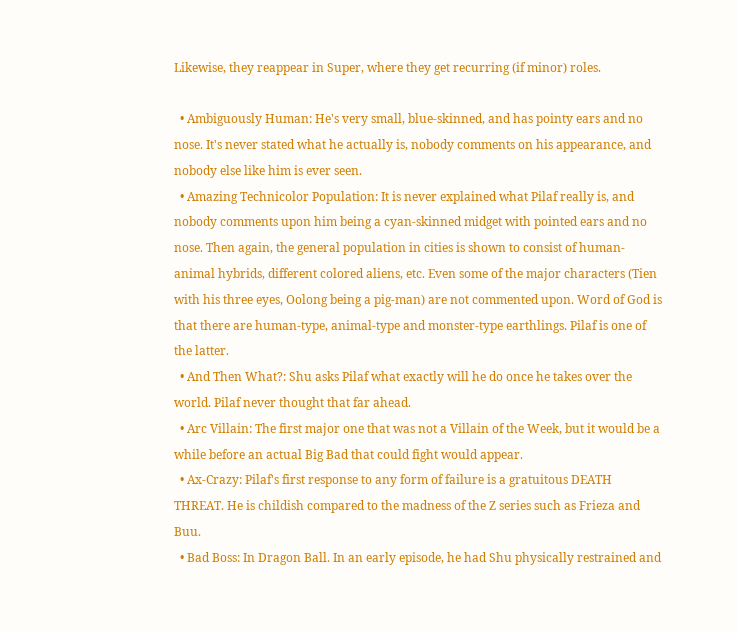Likewise, they reappear in Super, where they get recurring (if minor) roles.

  • Ambiguously Human: He's very small, blue-skinned, and has pointy ears and no nose. It's never stated what he actually is, nobody comments on his appearance, and nobody else like him is ever seen.
  • Amazing Technicolor Population: It is never explained what Pilaf really is, and nobody comments upon him being a cyan-skinned midget with pointed ears and no nose. Then again, the general population in cities is shown to consist of human-animal hybrids, different colored aliens, etc. Even some of the major characters (Tien with his three eyes, Oolong being a pig-man) are not commented upon. Word of God is that there are human-type, animal-type and monster-type earthlings. Pilaf is one of the latter.
  • And Then What?: Shu asks Pilaf what exactly will he do once he takes over the world. Pilaf never thought that far ahead.
  • Arc Villain: The first major one that was not a Villain of the Week, but it would be a while before an actual Big Bad that could fight would appear.
  • Ax-Crazy: Pilaf's first response to any form of failure is a gratuitous DEATH THREAT. He is childish compared to the madness of the Z series such as Frieza and Buu.
  • Bad Boss: In Dragon Ball. In an early episode, he had Shu physically restrained and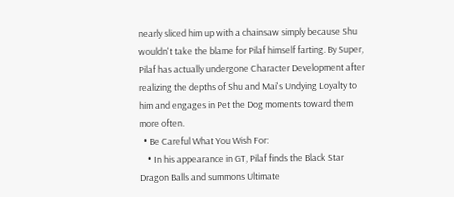nearly sliced him up with a chainsaw simply because Shu wouldn't take the blame for Pilaf himself farting. By Super, Pilaf has actually undergone Character Development after realizing the depths of Shu and Mai's Undying Loyalty to him and engages in Pet the Dog moments toward them more often.
  • Be Careful What You Wish For:
    • In his appearance in GT, Pilaf finds the Black Star Dragon Balls and summons Ultimate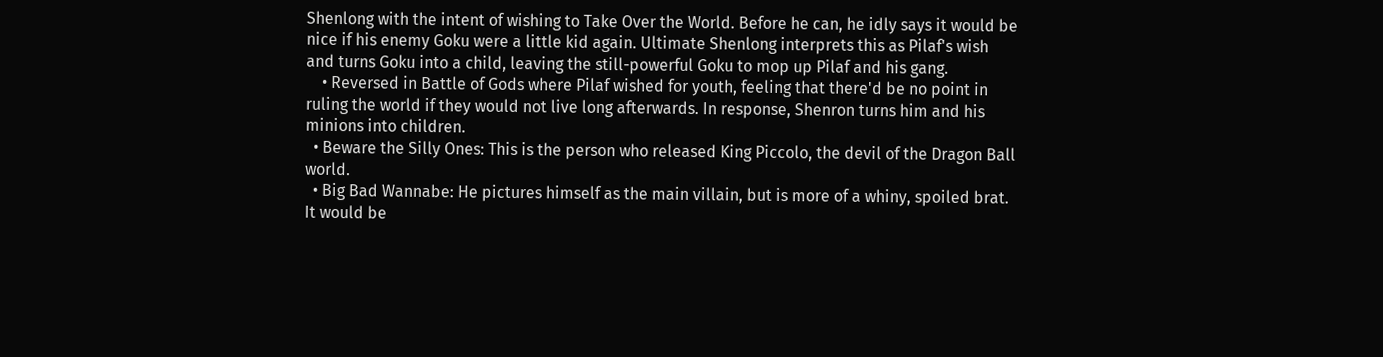Shenlong with the intent of wishing to Take Over the World. Before he can, he idly says it would be nice if his enemy Goku were a little kid again. Ultimate Shenlong interprets this as Pilaf's wish and turns Goku into a child, leaving the still-powerful Goku to mop up Pilaf and his gang.
    • Reversed in Battle of Gods where Pilaf wished for youth, feeling that there'd be no point in ruling the world if they would not live long afterwards. In response, Shenron turns him and his minions into children.
  • Beware the Silly Ones: This is the person who released King Piccolo, the devil of the Dragon Ball world.
  • Big Bad Wannabe: He pictures himself as the main villain, but is more of a whiny, spoiled brat. It would be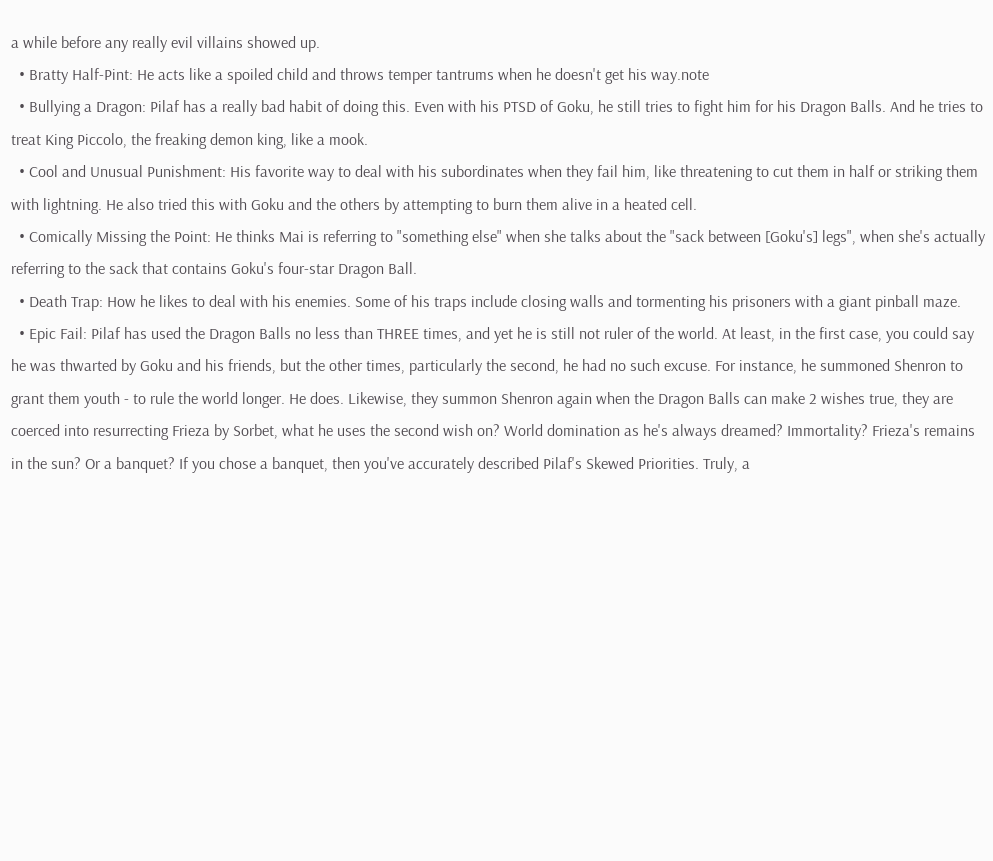a while before any really evil villains showed up.
  • Bratty Half-Pint: He acts like a spoiled child and throws temper tantrums when he doesn't get his way.note
  • Bullying a Dragon: Pilaf has a really bad habit of doing this. Even with his PTSD of Goku, he still tries to fight him for his Dragon Balls. And he tries to treat King Piccolo, the freaking demon king, like a mook.
  • Cool and Unusual Punishment: His favorite way to deal with his subordinates when they fail him, like threatening to cut them in half or striking them with lightning. He also tried this with Goku and the others by attempting to burn them alive in a heated cell.
  • Comically Missing the Point: He thinks Mai is referring to "something else" when she talks about the "sack between [Goku's] legs", when she's actually referring to the sack that contains Goku's four-star Dragon Ball.
  • Death Trap: How he likes to deal with his enemies. Some of his traps include closing walls and tormenting his prisoners with a giant pinball maze.
  • Epic Fail: Pilaf has used the Dragon Balls no less than THREE times, and yet he is still not ruler of the world. At least, in the first case, you could say he was thwarted by Goku and his friends, but the other times, particularly the second, he had no such excuse. For instance, he summoned Shenron to grant them youth - to rule the world longer. He does. Likewise, they summon Shenron again when the Dragon Balls can make 2 wishes true, they are coerced into resurrecting Frieza by Sorbet, what he uses the second wish on? World domination as he's always dreamed? Immortality? Frieza's remains in the sun? Or a banquet? If you chose a banquet, then you've accurately described Pilaf's Skewed Priorities. Truly, a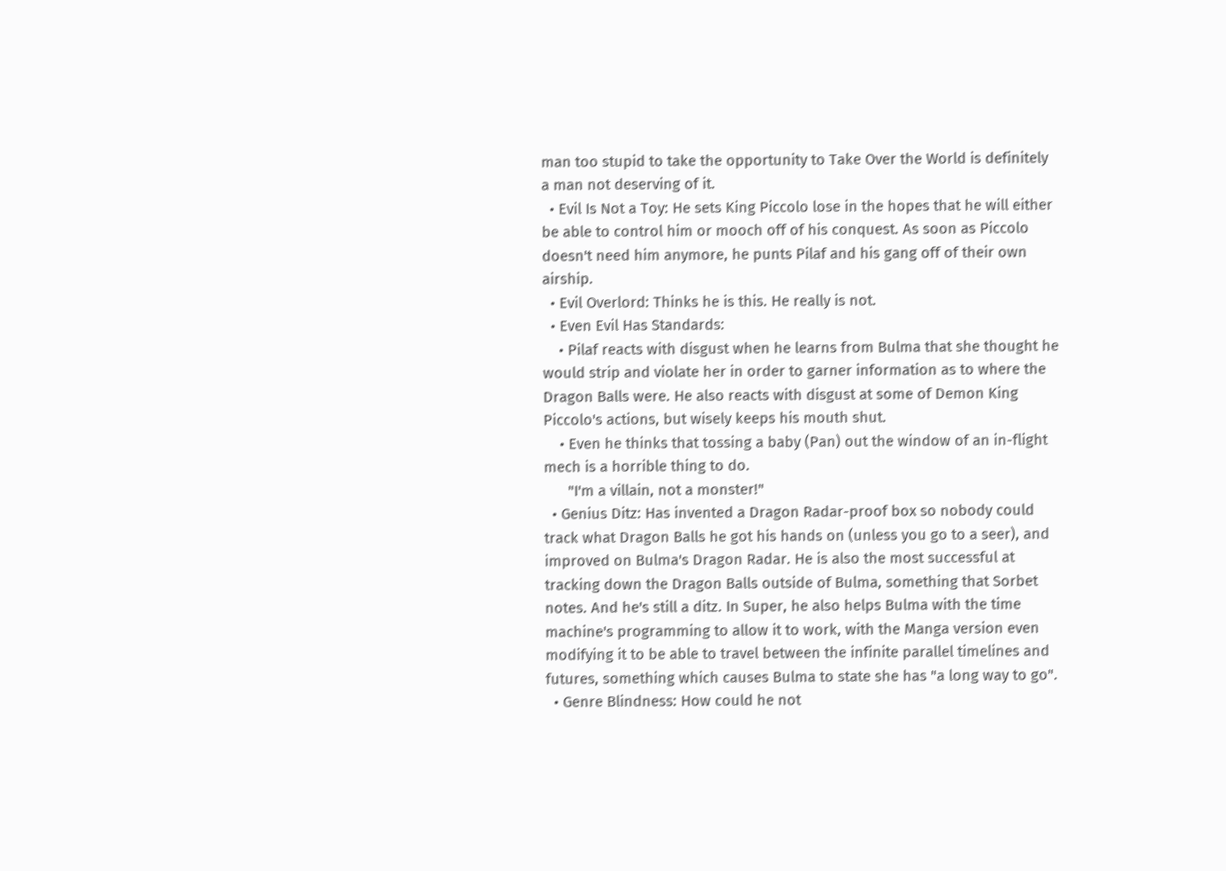man too stupid to take the opportunity to Take Over the World is definitely a man not deserving of it.
  • Evil Is Not a Toy: He sets King Piccolo lose in the hopes that he will either be able to control him or mooch off of his conquest. As soon as Piccolo doesn't need him anymore, he punts Pilaf and his gang off of their own airship.
  • Evil Overlord: Thinks he is this. He really is not.
  • Even Evil Has Standards:
    • Pilaf reacts with disgust when he learns from Bulma that she thought he would strip and violate her in order to garner information as to where the Dragon Balls were. He also reacts with disgust at some of Demon King Piccolo's actions, but wisely keeps his mouth shut.
    • Even he thinks that tossing a baby (Pan) out the window of an in-flight mech is a horrible thing to do.
      "I'm a villain, not a monster!"
  • Genius Ditz: Has invented a Dragon Radar-proof box so nobody could track what Dragon Balls he got his hands on (unless you go to a seer), and improved on Bulma's Dragon Radar. He is also the most successful at tracking down the Dragon Balls outside of Bulma, something that Sorbet notes. And he's still a ditz. In Super, he also helps Bulma with the time machine's programming to allow it to work, with the Manga version even modifying it to be able to travel between the infinite parallel timelines and futures, something which causes Bulma to state she has "a long way to go".
  • Genre Blindness: How could he not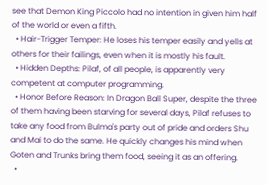see that Demon King Piccolo had no intention in given him half of the world or even a fifth.
  • Hair-Trigger Temper: He loses his temper easily and yells at others for their failings, even when it is mostly his fault.
  • Hidden Depths: Pilaf, of all people, is apparently very competent at computer programming.
  • Honor Before Reason: In Dragon Ball Super, despite the three of them having been starving for several days, Pilaf refuses to take any food from Bulma's party out of pride and orders Shu and Mai to do the same. He quickly changes his mind when Goten and Trunks bring them food, seeing it as an offering.
  •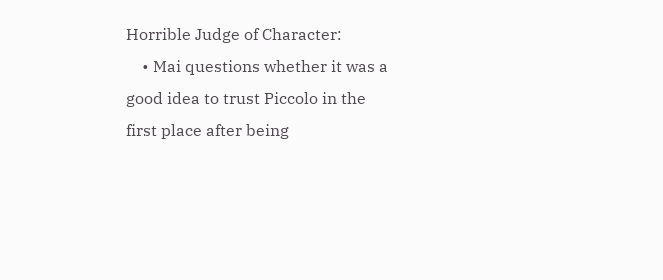Horrible Judge of Character:
    • Mai questions whether it was a good idea to trust Piccolo in the first place after being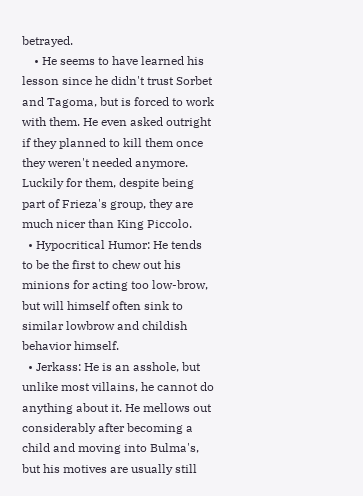betrayed.
    • He seems to have learned his lesson since he didn't trust Sorbet and Tagoma, but is forced to work with them. He even asked outright if they planned to kill them once they weren't needed anymore. Luckily for them, despite being part of Frieza's group, they are much nicer than King Piccolo.
  • Hypocritical Humor: He tends to be the first to chew out his minions for acting too low-brow, but will himself often sink to similar lowbrow and childish behavior himself.
  • Jerkass: He is an asshole, but unlike most villains, he cannot do anything about it. He mellows out considerably after becoming a child and moving into Bulma's, but his motives are usually still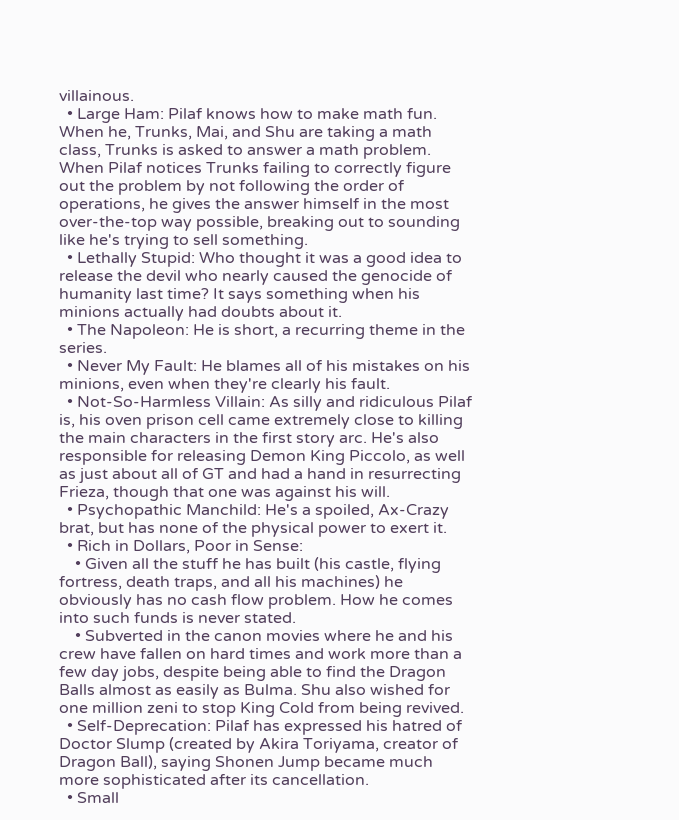villainous.
  • Large Ham: Pilaf knows how to make math fun. When he, Trunks, Mai, and Shu are taking a math class, Trunks is asked to answer a math problem. When Pilaf notices Trunks failing to correctly figure out the problem by not following the order of operations, he gives the answer himself in the most over-the-top way possible, breaking out to sounding like he's trying to sell something.
  • Lethally Stupid: Who thought it was a good idea to release the devil who nearly caused the genocide of humanity last time? It says something when his minions actually had doubts about it.
  • The Napoleon: He is short, a recurring theme in the series.
  • Never My Fault: He blames all of his mistakes on his minions, even when they're clearly his fault.
  • Not-So-Harmless Villain: As silly and ridiculous Pilaf is, his oven prison cell came extremely close to killing the main characters in the first story arc. He's also responsible for releasing Demon King Piccolo, as well as just about all of GT and had a hand in resurrecting Frieza, though that one was against his will.
  • Psychopathic Manchild: He's a spoiled, Ax-Crazy brat, but has none of the physical power to exert it.
  • Rich in Dollars, Poor in Sense:
    • Given all the stuff he has built (his castle, flying fortress, death traps, and all his machines) he obviously has no cash flow problem. How he comes into such funds is never stated.
    • Subverted in the canon movies where he and his crew have fallen on hard times and work more than a few day jobs, despite being able to find the Dragon Balls almost as easily as Bulma. Shu also wished for one million zeni to stop King Cold from being revived.
  • Self-Deprecation: Pilaf has expressed his hatred of Doctor Slump (created by Akira Toriyama, creator of Dragon Ball), saying Shonen Jump became much more sophisticated after its cancellation.
  • Small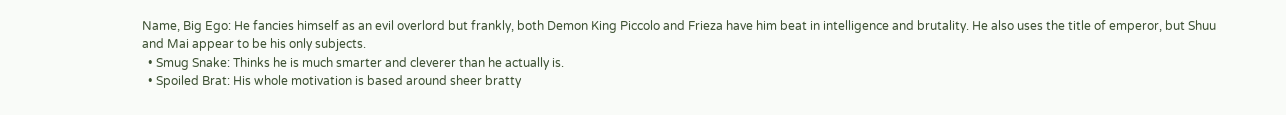Name, Big Ego: He fancies himself as an evil overlord but frankly, both Demon King Piccolo and Frieza have him beat in intelligence and brutality. He also uses the title of emperor, but Shuu and Mai appear to be his only subjects.
  • Smug Snake: Thinks he is much smarter and cleverer than he actually is.
  • Spoiled Brat: His whole motivation is based around sheer bratty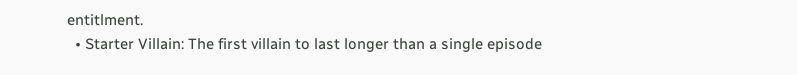entitlment.
  • Starter Villain: The first villain to last longer than a single episode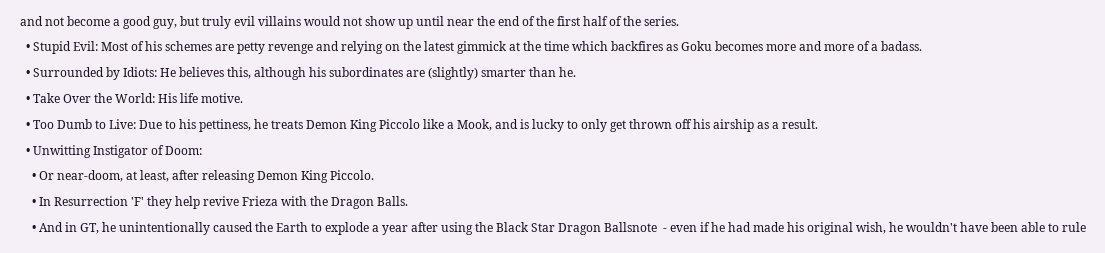and not become a good guy, but truly evil villains would not show up until near the end of the first half of the series.
  • Stupid Evil: Most of his schemes are petty revenge and relying on the latest gimmick at the time which backfires as Goku becomes more and more of a badass.
  • Surrounded by Idiots: He believes this, although his subordinates are (slightly) smarter than he.
  • Take Over the World: His life motive.
  • Too Dumb to Live: Due to his pettiness, he treats Demon King Piccolo like a Mook, and is lucky to only get thrown off his airship as a result.
  • Unwitting Instigator of Doom:
    • Or near-doom, at least, after releasing Demon King Piccolo.
    • In Resurrection 'F' they help revive Frieza with the Dragon Balls.
    • And in GT, he unintentionally caused the Earth to explode a year after using the Black Star Dragon Ballsnote  - even if he had made his original wish, he wouldn't have been able to rule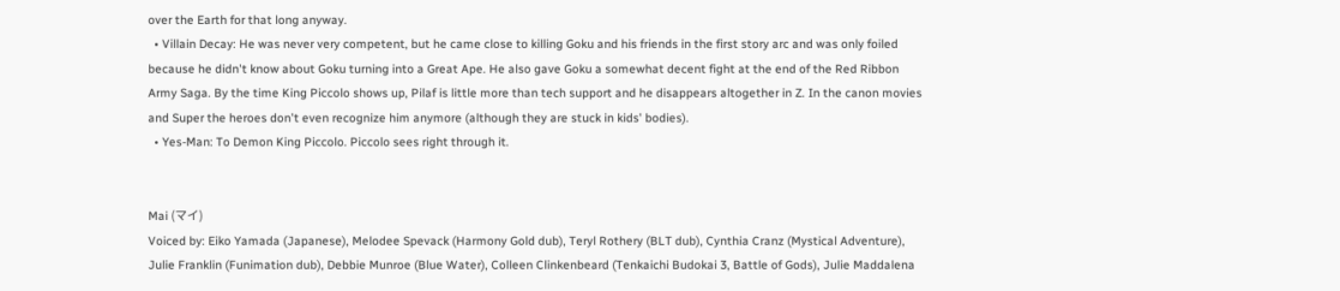over the Earth for that long anyway.
  • Villain Decay: He was never very competent, but he came close to killing Goku and his friends in the first story arc and was only foiled because he didn't know about Goku turning into a Great Ape. He also gave Goku a somewhat decent fight at the end of the Red Ribbon Army Saga. By the time King Piccolo shows up, Pilaf is little more than tech support and he disappears altogether in Z. In the canon movies and Super the heroes don't even recognize him anymore (although they are stuck in kids' bodies).
  • Yes-Man: To Demon King Piccolo. Piccolo sees right through it.


Mai (マイ)
Voiced by: Eiko Yamada (Japanese), Melodee Spevack (Harmony Gold dub), Teryl Rothery (BLT dub), Cynthia Cranz (Mystical Adventure), Julie Franklin (Funimation dub), Debbie Munroe (Blue Water), Colleen Clinkenbeard (Tenkaichi Budokai 3, Battle of Gods), Julie Maddalena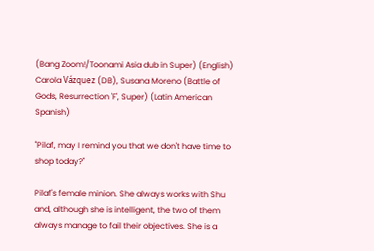(Bang Zoom!/Toonami Asia dub in Super) (English) Carola Vázquez (DB), Susana Moreno (Battle of Gods, Resurrection 'F', Super) (Latin American Spanish)

"Pilaf, may I remind you that we don't have time to shop today?"

Pilaf's female minion. She always works with Shu and, although she is intelligent, the two of them always manage to fail their objectives. She is a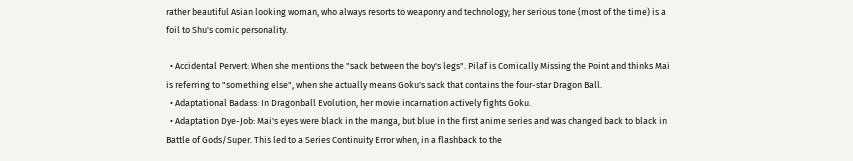rather beautiful Asian looking woman, who always resorts to weaponry and technology; her serious tone (most of the time) is a foil to Shu's comic personality.

  • Accidental Pervert: When she mentions the "sack between the boy's legs". Pilaf is Comically Missing the Point and thinks Mai is referring to "something else", when she actually means Goku's sack that contains the four-star Dragon Ball.
  • Adaptational Badass: In Dragonball Evolution, her movie incarnation actively fights Goku.
  • Adaptation Dye-Job: Mai's eyes were black in the manga, but blue in the first anime series and was changed back to black in Battle of Gods/Super. This led to a Series Continuity Error when, in a flashback to the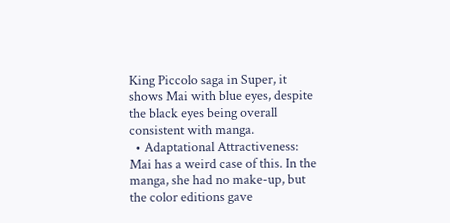King Piccolo saga in Super, it shows Mai with blue eyes, despite the black eyes being overall consistent with manga.
  • Adaptational Attractiveness: Mai has a weird case of this. In the manga, she had no make-up, but the color editions gave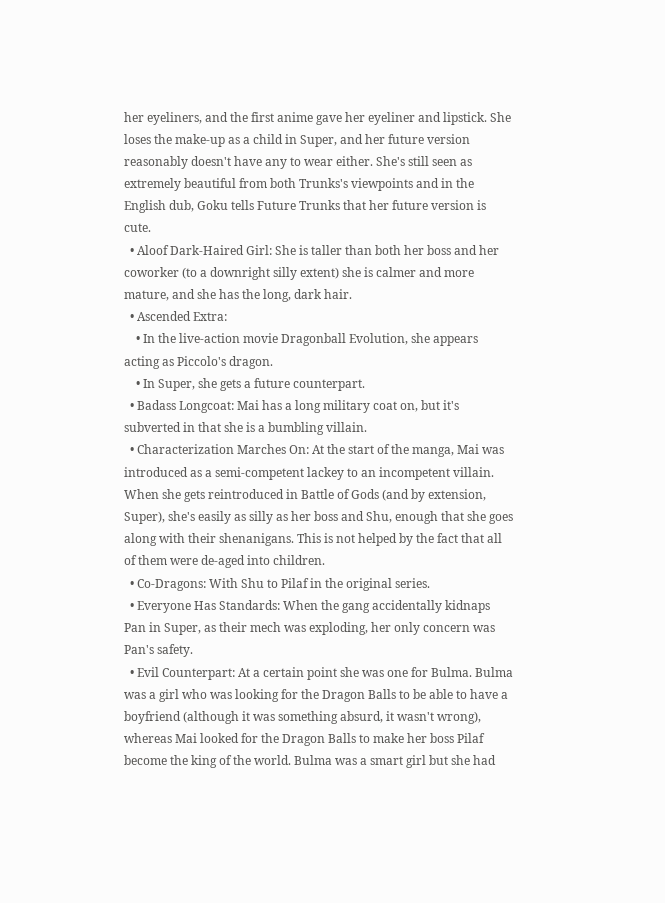her eyeliners, and the first anime gave her eyeliner and lipstick. She loses the make-up as a child in Super, and her future version reasonably doesn't have any to wear either. She's still seen as extremely beautiful from both Trunks's viewpoints and in the English dub, Goku tells Future Trunks that her future version is cute.
  • Aloof Dark-Haired Girl: She is taller than both her boss and her coworker (to a downright silly extent) she is calmer and more mature, and she has the long, dark hair.
  • Ascended Extra:
    • In the live-action movie Dragonball Evolution, she appears acting as Piccolo's dragon.
    • In Super, she gets a future counterpart.
  • Badass Longcoat: Mai has a long military coat on, but it's subverted in that she is a bumbling villain.
  • Characterization Marches On: At the start of the manga, Mai was introduced as a semi-competent lackey to an incompetent villain. When she gets reintroduced in Battle of Gods (and by extension, Super), she's easily as silly as her boss and Shu, enough that she goes along with their shenanigans. This is not helped by the fact that all of them were de-aged into children.
  • Co-Dragons: With Shu to Pilaf in the original series.
  • Everyone Has Standards: When the gang accidentally kidnaps Pan in Super, as their mech was exploding, her only concern was Pan's safety.
  • Evil Counterpart: At a certain point she was one for Bulma. Bulma was a girl who was looking for the Dragon Balls to be able to have a boyfriend (although it was something absurd, it wasn't wrong), whereas Mai looked for the Dragon Balls to make her boss Pilaf become the king of the world. Bulma was a smart girl but she had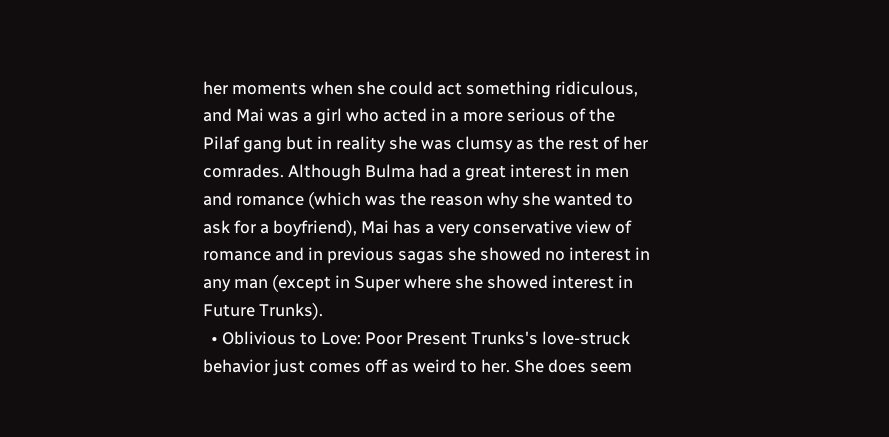her moments when she could act something ridiculous, and Mai was a girl who acted in a more serious of the Pilaf gang but in reality she was clumsy as the rest of her comrades. Although Bulma had a great interest in men and romance (which was the reason why she wanted to ask for a boyfriend), Mai has a very conservative view of romance and in previous sagas she showed no interest in any man (except in Super where she showed interest in Future Trunks).
  • Oblivious to Love: Poor Present Trunks's love-struck behavior just comes off as weird to her. She does seem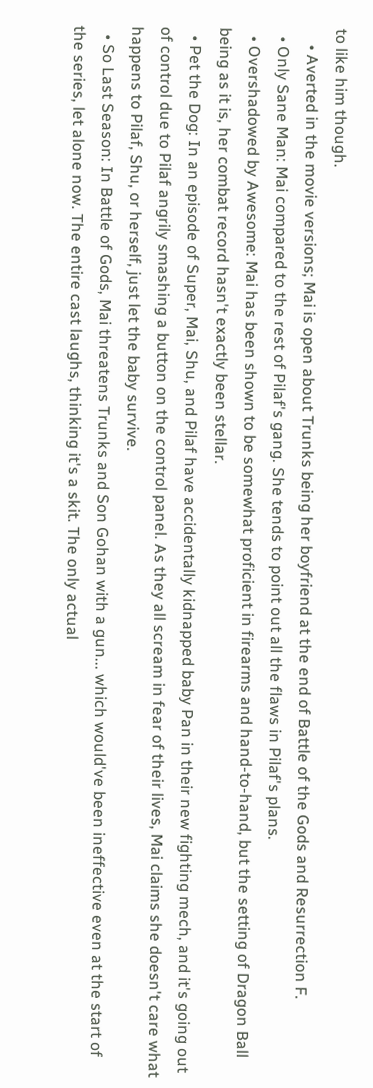to like him though.
    • Averted in the movie versions; Mai is open about Trunks being her boyfriend at the end of Battle of the Gods and Resurrection F.
  • Only Sane Man: Mai compared to the rest of Pilaf's gang. She tends to point out all the flaws in Pilaf's plans.
  • Overshadowed by Awesome: Mai has been shown to be somewhat proficient in firearms and hand-to-hand, but the setting of Dragon Ball being as it is, her combat record hasn't exactly been stellar.
  • Pet the Dog: In an episode of Super, Mai, Shu, and Pilaf have accidentally kidnapped baby Pan in their new fighting mech, and it's going out of control due to Pilaf angrily smashing a button on the control panel. As they all scream in fear of their lives, Mai claims she doesn't care what happens to Pilaf, Shu, or herself, just let the baby survive.
  • So Last Season: In Battle of Gods, Mai threatens Trunks and Son Gohan with a gun... which would've been ineffective even at the start of the series, let alone now. The entire cast laughs, thinking it's a skit. The only actual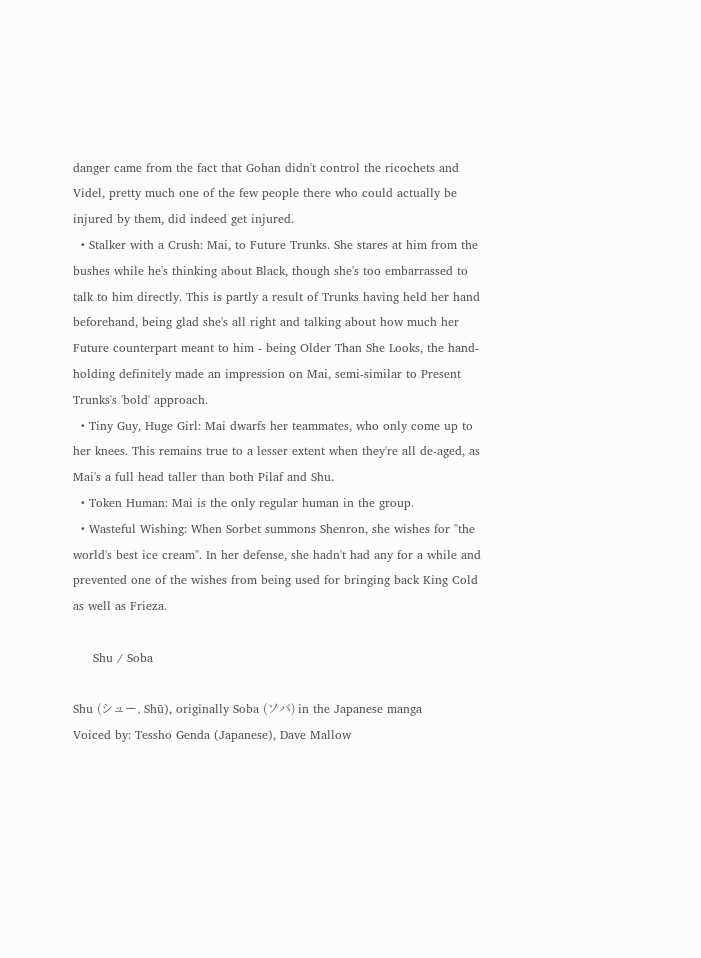danger came from the fact that Gohan didn't control the ricochets and Videl, pretty much one of the few people there who could actually be injured by them, did indeed get injured.
  • Stalker with a Crush: Mai, to Future Trunks. She stares at him from the bushes while he's thinking about Black, though she's too embarrassed to talk to him directly. This is partly a result of Trunks having held her hand beforehand, being glad she's all right and talking about how much her Future counterpart meant to him - being Older Than She Looks, the hand-holding definitely made an impression on Mai, semi-similar to Present Trunks's 'bold' approach.
  • Tiny Guy, Huge Girl: Mai dwarfs her teammates, who only come up to her knees. This remains true to a lesser extent when they're all de-aged, as Mai's a full head taller than both Pilaf and Shu.
  • Token Human: Mai is the only regular human in the group.
  • Wasteful Wishing: When Sorbet summons Shenron, she wishes for "the world's best ice cream". In her defense, she hadn't had any for a while and prevented one of the wishes from being used for bringing back King Cold as well as Frieza.

     Shu / Soba

Shu (シュー, Shū), originally Soba (ソバ) in the Japanese manga
Voiced by: Tessho Genda (Japanese), Dave Mallow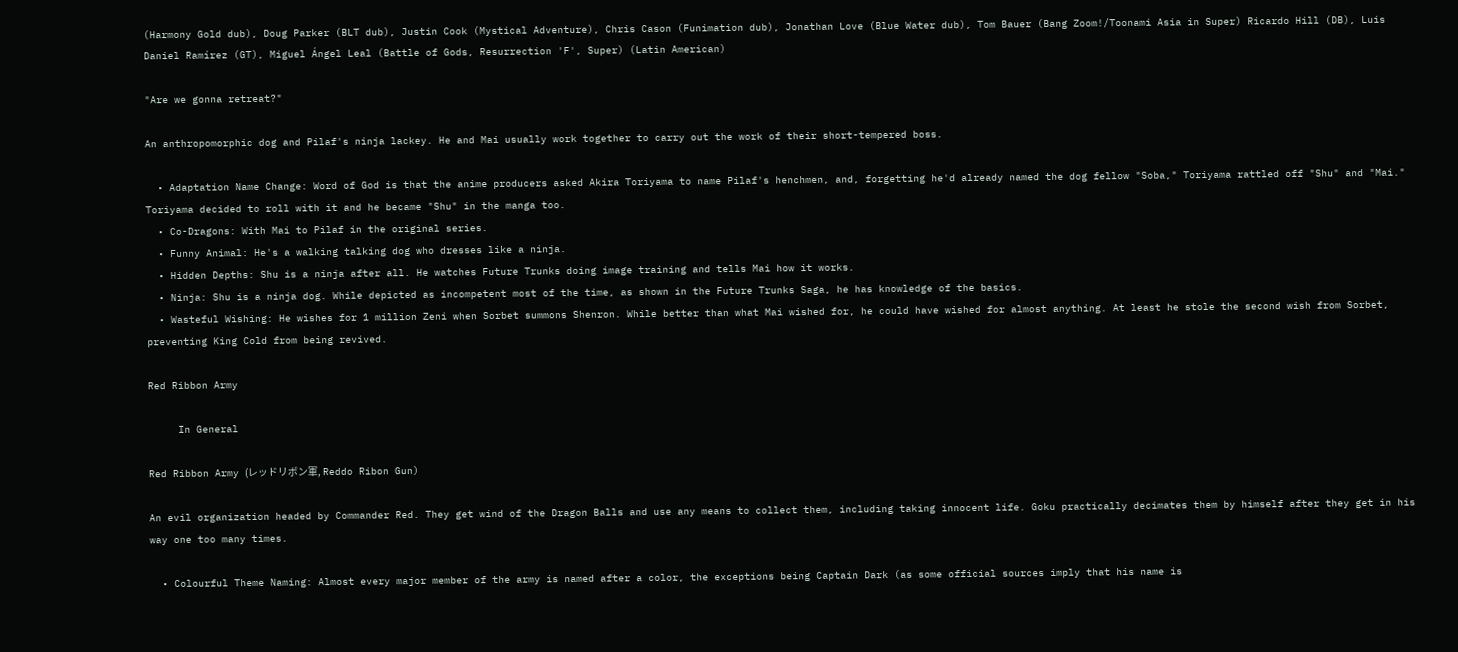(Harmony Gold dub), Doug Parker (BLT dub), Justin Cook (Mystical Adventure), Chris Cason (Funimation dub), Jonathan Love (Blue Water dub), Tom Bauer (Bang Zoom!/Toonami Asia in Super) Ricardo Hill (DB), Luis Daniel Ramírez (GT), Miguel Ángel Leal (Battle of Gods, Resurrection 'F', Super) (Latin American)

"Are we gonna retreat?"

An anthropomorphic dog and Pilaf's ninja lackey. He and Mai usually work together to carry out the work of their short-tempered boss.

  • Adaptation Name Change: Word of God is that the anime producers asked Akira Toriyama to name Pilaf's henchmen, and, forgetting he'd already named the dog fellow "Soba," Toriyama rattled off "Shu" and "Mai." Toriyama decided to roll with it and he became "Shu" in the manga too.
  • Co-Dragons: With Mai to Pilaf in the original series.
  • Funny Animal: He's a walking talking dog who dresses like a ninja.
  • Hidden Depths: Shu is a ninja after all. He watches Future Trunks doing image training and tells Mai how it works.
  • Ninja: Shu is a ninja dog. While depicted as incompetent most of the time, as shown in the Future Trunks Saga, he has knowledge of the basics.
  • Wasteful Wishing: He wishes for 1 million Zeni when Sorbet summons Shenron. While better than what Mai wished for, he could have wished for almost anything. At least he stole the second wish from Sorbet, preventing King Cold from being revived.

Red Ribbon Army

     In General

Red Ribbon Army (レッドリボン軍, Reddo Ribon Gun)

An evil organization headed by Commander Red. They get wind of the Dragon Balls and use any means to collect them, including taking innocent life. Goku practically decimates them by himself after they get in his way one too many times.

  • Colourful Theme Naming: Almost every major member of the army is named after a color, the exceptions being Captain Dark (as some official sources imply that his name is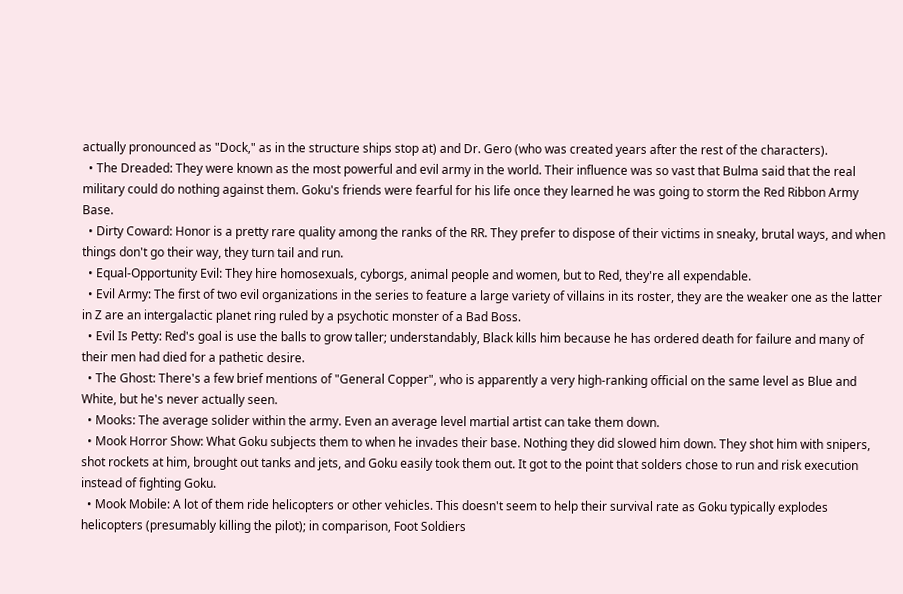actually pronounced as "Dock," as in the structure ships stop at) and Dr. Gero (who was created years after the rest of the characters).
  • The Dreaded: They were known as the most powerful and evil army in the world. Their influence was so vast that Bulma said that the real military could do nothing against them. Goku's friends were fearful for his life once they learned he was going to storm the Red Ribbon Army Base.
  • Dirty Coward: Honor is a pretty rare quality among the ranks of the RR. They prefer to dispose of their victims in sneaky, brutal ways, and when things don't go their way, they turn tail and run.
  • Equal-Opportunity Evil: They hire homosexuals, cyborgs, animal people and women, but to Red, they're all expendable.
  • Evil Army: The first of two evil organizations in the series to feature a large variety of villains in its roster, they are the weaker one as the latter in Z are an intergalactic planet ring ruled by a psychotic monster of a Bad Boss.
  • Evil Is Petty: Red's goal is use the balls to grow taller; understandably, Black kills him because he has ordered death for failure and many of their men had died for a pathetic desire.
  • The Ghost: There's a few brief mentions of "General Copper", who is apparently a very high-ranking official on the same level as Blue and White, but he's never actually seen.
  • Mooks: The average solider within the army. Even an average level martial artist can take them down.
  • Mook Horror Show: What Goku subjects them to when he invades their base. Nothing they did slowed him down. They shot him with snipers, shot rockets at him, brought out tanks and jets, and Goku easily took them out. It got to the point that solders chose to run and risk execution instead of fighting Goku.
  • Mook Mobile: A lot of them ride helicopters or other vehicles. This doesn't seem to help their survival rate as Goku typically explodes helicopters (presumably killing the pilot); in comparison, Foot Soldiers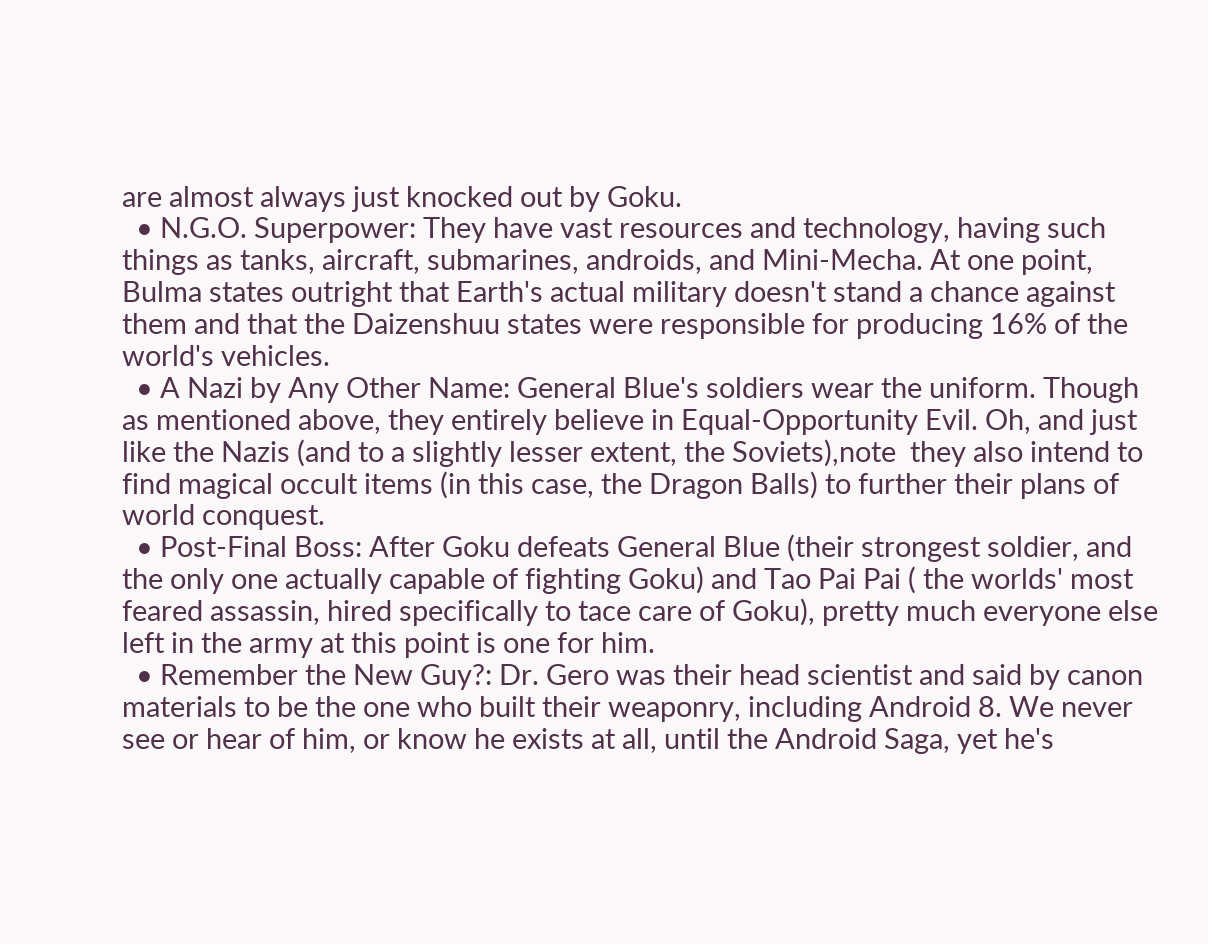are almost always just knocked out by Goku.
  • N.G.O. Superpower: They have vast resources and technology, having such things as tanks, aircraft, submarines, androids, and Mini-Mecha. At one point, Bulma states outright that Earth's actual military doesn't stand a chance against them and that the Daizenshuu states were responsible for producing 16% of the world's vehicles.
  • A Nazi by Any Other Name: General Blue's soldiers wear the uniform. Though as mentioned above, they entirely believe in Equal-Opportunity Evil. Oh, and just like the Nazis (and to a slightly lesser extent, the Soviets),note  they also intend to find magical occult items (in this case, the Dragon Balls) to further their plans of world conquest.
  • Post-Final Boss: After Goku defeats General Blue (their strongest soldier, and the only one actually capable of fighting Goku) and Tao Pai Pai ( the worlds' most feared assassin, hired specifically to tace care of Goku), pretty much everyone else left in the army at this point is one for him.
  • Remember the New Guy?: Dr. Gero was their head scientist and said by canon materials to be the one who built their weaponry, including Android 8. We never see or hear of him, or know he exists at all, until the Android Saga, yet he's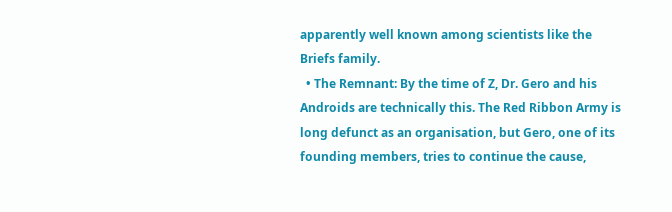apparently well known among scientists like the Briefs family.
  • The Remnant: By the time of Z, Dr. Gero and his Androids are technically this. The Red Ribbon Army is long defunct as an organisation, but Gero, one of its founding members, tries to continue the cause,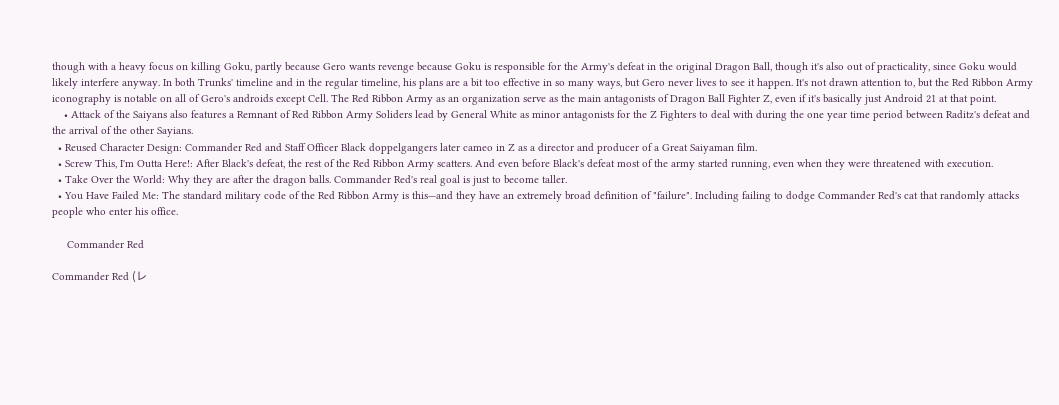though with a heavy focus on killing Goku, partly because Gero wants revenge because Goku is responsible for the Army's defeat in the original Dragon Ball, though it's also out of practicality, since Goku would likely interfere anyway. In both Trunks' timeline and in the regular timeline, his plans are a bit too effective in so many ways, but Gero never lives to see it happen. It's not drawn attention to, but the Red Ribbon Army iconography is notable on all of Gero's androids except Cell. The Red Ribbon Army as an organization serve as the main antagonists of Dragon Ball Fighter Z, even if it's basically just Android 21 at that point.
    • Attack of the Saiyans also features a Remnant of Red Ribbon Army Soliders lead by General White as minor antagonists for the Z Fighters to deal with during the one year time period between Raditz's defeat and the arrival of the other Sayians.
  • Reused Character Design: Commander Red and Staff Officer Black doppelgangers later cameo in Z as a director and producer of a Great Saiyaman film.
  • Screw This, I'm Outta Here!: After Black's defeat, the rest of the Red Ribbon Army scatters. And even before Black's defeat most of the army started running, even when they were threatened with execution.
  • Take Over the World: Why they are after the dragon balls. Commander Red's real goal is just to become taller.
  • You Have Failed Me: The standard military code of the Red Ribbon Army is this—and they have an extremely broad definition of "failure". Including failing to dodge Commander Red's cat that randomly attacks people who enter his office.

     Commander Red

Commander Red (レ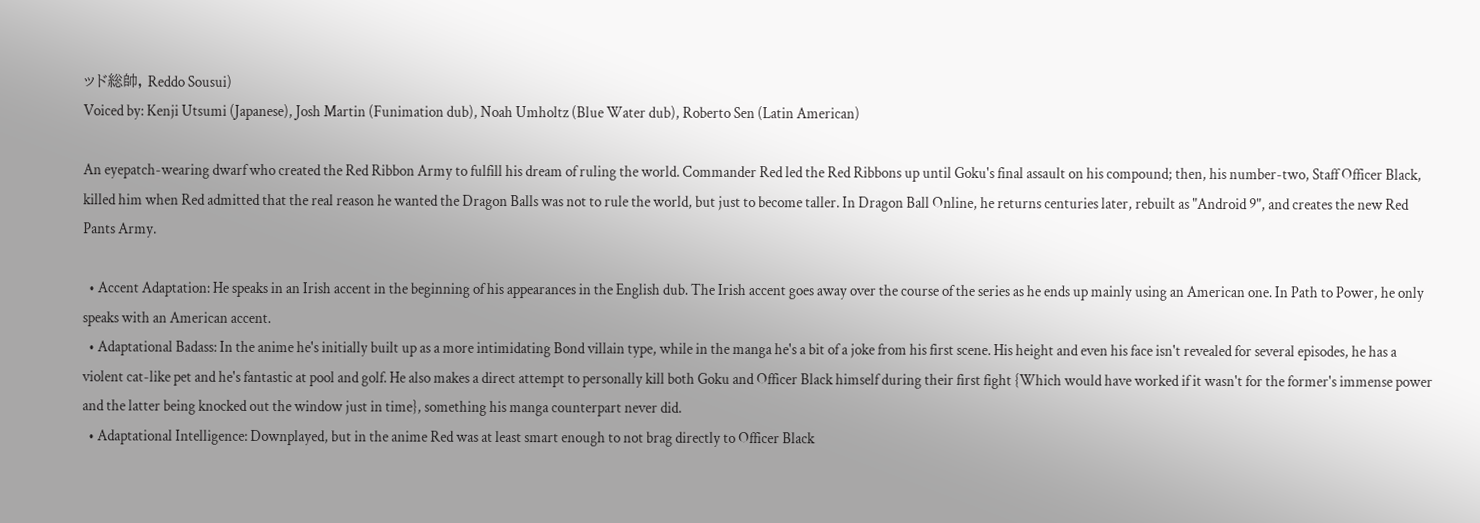ッド総帥, Reddo Sousui)
Voiced by: Kenji Utsumi (Japanese), Josh Martin (Funimation dub), Noah Umholtz (Blue Water dub), Roberto Sen (Latin American)

An eyepatch-wearing dwarf who created the Red Ribbon Army to fulfill his dream of ruling the world. Commander Red led the Red Ribbons up until Goku's final assault on his compound; then, his number-two, Staff Officer Black, killed him when Red admitted that the real reason he wanted the Dragon Balls was not to rule the world, but just to become taller. In Dragon Ball Online, he returns centuries later, rebuilt as "Android 9", and creates the new Red Pants Army.

  • Accent Adaptation: He speaks in an Irish accent in the beginning of his appearances in the English dub. The Irish accent goes away over the course of the series as he ends up mainly using an American one. In Path to Power, he only speaks with an American accent.
  • Adaptational Badass: In the anime he's initially built up as a more intimidating Bond villain type, while in the manga he's a bit of a joke from his first scene. His height and even his face isn't revealed for several episodes, he has a violent cat-like pet and he's fantastic at pool and golf. He also makes a direct attempt to personally kill both Goku and Officer Black himself during their first fight {Which would have worked if it wasn't for the former's immense power and the latter being knocked out the window just in time}, something his manga counterpart never did.
  • Adaptational Intelligence: Downplayed, but in the anime Red was at least smart enough to not brag directly to Officer Black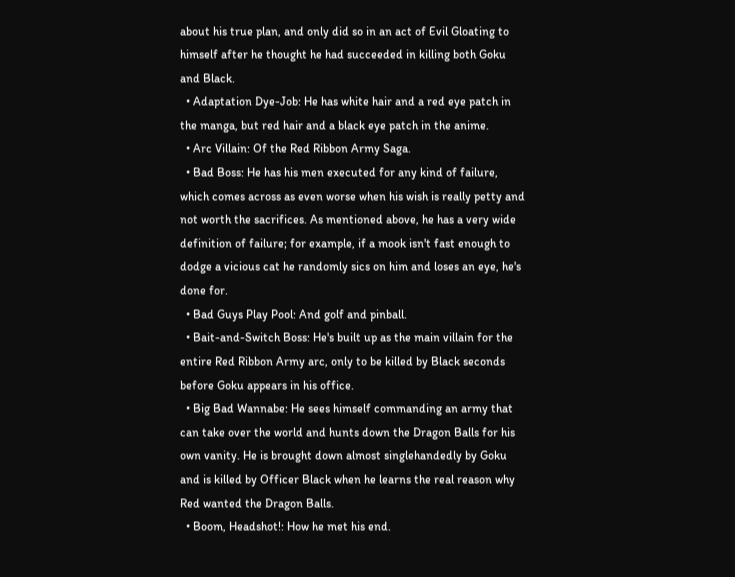about his true plan, and only did so in an act of Evil Gloating to himself after he thought he had succeeded in killing both Goku and Black.
  • Adaptation Dye-Job: He has white hair and a red eye patch in the manga, but red hair and a black eye patch in the anime.
  • Arc Villain: Of the Red Ribbon Army Saga.
  • Bad Boss: He has his men executed for any kind of failure, which comes across as even worse when his wish is really petty and not worth the sacrifices. As mentioned above, he has a very wide definition of failure; for example, if a mook isn't fast enough to dodge a vicious cat he randomly sics on him and loses an eye, he's done for.
  • Bad Guys Play Pool: And golf and pinball.
  • Bait-and-Switch Boss: He's built up as the main villain for the entire Red Ribbon Army arc, only to be killed by Black seconds before Goku appears in his office.
  • Big Bad Wannabe: He sees himself commanding an army that can take over the world and hunts down the Dragon Balls for his own vanity. He is brought down almost singlehandedly by Goku and is killed by Officer Black when he learns the real reason why Red wanted the Dragon Balls.
  • Boom, Headshot!: How he met his end.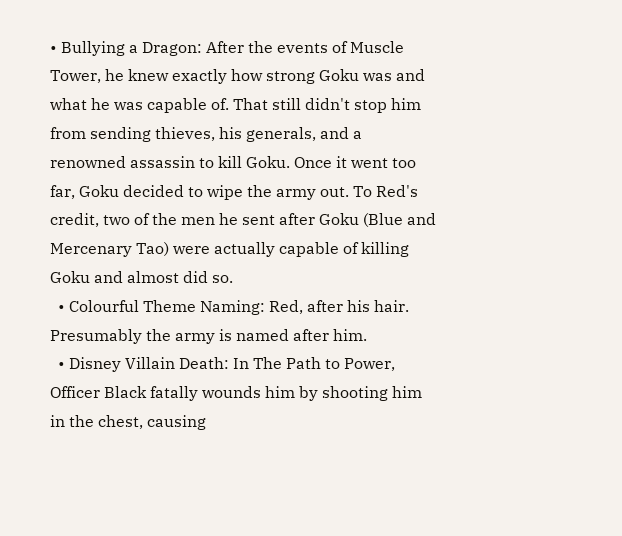• Bullying a Dragon: After the events of Muscle Tower, he knew exactly how strong Goku was and what he was capable of. That still didn't stop him from sending thieves, his generals, and a renowned assassin to kill Goku. Once it went too far, Goku decided to wipe the army out. To Red's credit, two of the men he sent after Goku (Blue and Mercenary Tao) were actually capable of killing Goku and almost did so.
  • Colourful Theme Naming: Red, after his hair. Presumably the army is named after him.
  • Disney Villain Death: In The Path to Power, Officer Black fatally wounds him by shooting him in the chest, causing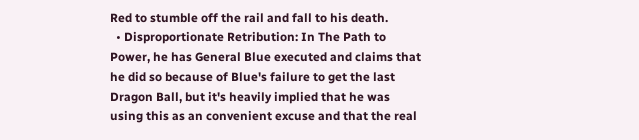Red to stumble off the rail and fall to his death.
  • Disproportionate Retribution: In The Path to Power, he has General Blue executed and claims that he did so because of Blue's failure to get the last Dragon Ball, but it's heavily implied that he was using this as an convenient excuse and that the real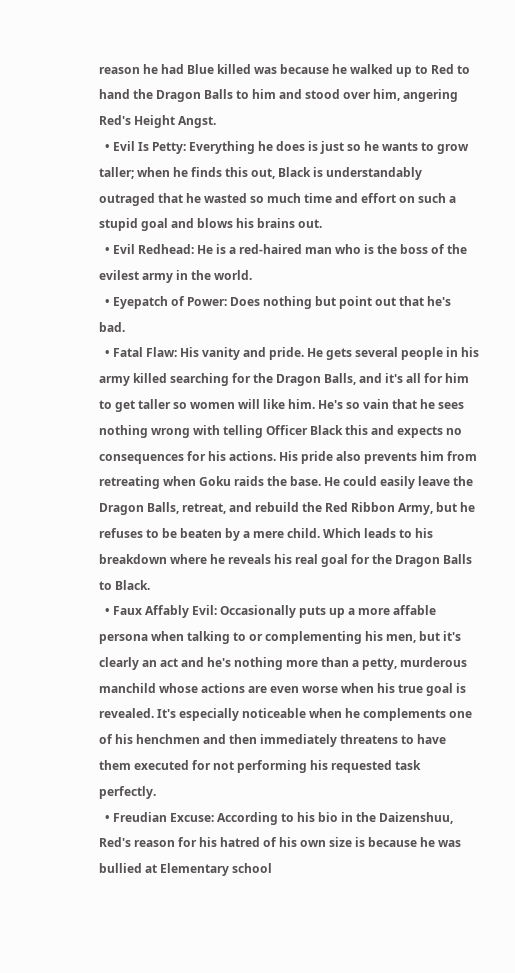reason he had Blue killed was because he walked up to Red to hand the Dragon Balls to him and stood over him, angering Red's Height Angst.
  • Evil Is Petty: Everything he does is just so he wants to grow taller; when he finds this out, Black is understandably outraged that he wasted so much time and effort on such a stupid goal and blows his brains out.
  • Evil Redhead: He is a red-haired man who is the boss of the evilest army in the world.
  • Eyepatch of Power: Does nothing but point out that he's bad.
  • Fatal Flaw: His vanity and pride. He gets several people in his army killed searching for the Dragon Balls, and it's all for him to get taller so women will like him. He's so vain that he sees nothing wrong with telling Officer Black this and expects no consequences for his actions. His pride also prevents him from retreating when Goku raids the base. He could easily leave the Dragon Balls, retreat, and rebuild the Red Ribbon Army, but he refuses to be beaten by a mere child. Which leads to his breakdown where he reveals his real goal for the Dragon Balls to Black.
  • Faux Affably Evil: Occasionally puts up a more affable persona when talking to or complementing his men, but it's clearly an act and he's nothing more than a petty, murderous manchild whose actions are even worse when his true goal is revealed. It's especially noticeable when he complements one of his henchmen and then immediately threatens to have them executed for not performing his requested task perfectly.
  • Freudian Excuse: According to his bio in the Daizenshuu, Red's reason for his hatred of his own size is because he was bullied at Elementary school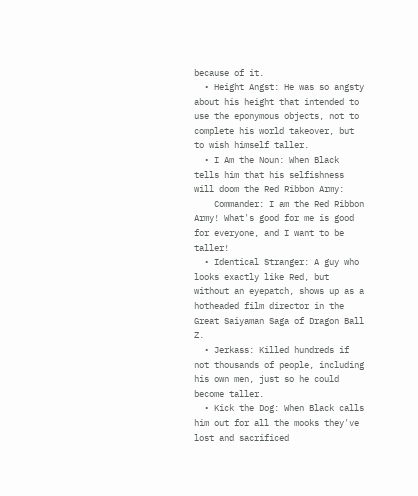because of it.
  • Height Angst: He was so angsty about his height that intended to use the eponymous objects, not to complete his world takeover, but to wish himself taller.
  • I Am the Noun: When Black tells him that his selfishness will doom the Red Ribbon Army:
    Commander: I am the Red Ribbon Army! What's good for me is good for everyone, and I want to be taller!
  • Identical Stranger: A guy who looks exactly like Red, but without an eyepatch, shows up as a hotheaded film director in the Great Saiyaman Saga of Dragon Ball Z.
  • Jerkass: Killed hundreds if not thousands of people, including his own men, just so he could become taller.
  • Kick the Dog: When Black calls him out for all the mooks they've lost and sacrificed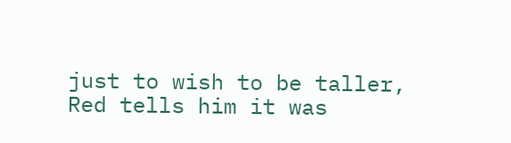just to wish to be taller, Red tells him it was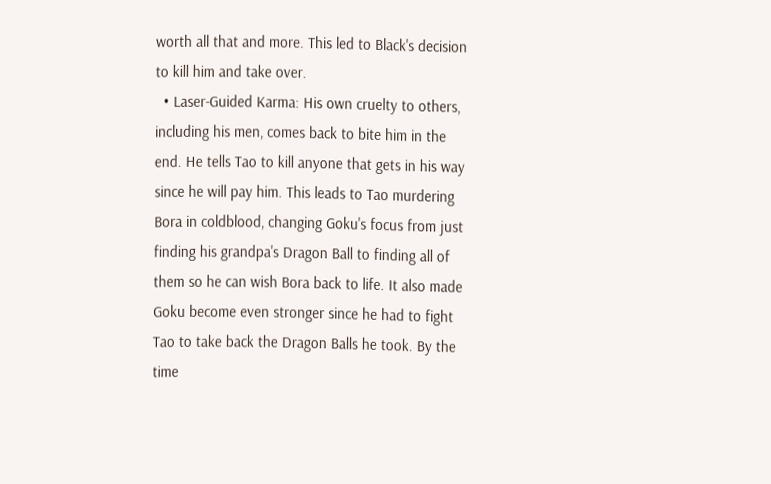worth all that and more. This led to Black's decision to kill him and take over.
  • Laser-Guided Karma: His own cruelty to others, including his men, comes back to bite him in the end. He tells Tao to kill anyone that gets in his way since he will pay him. This leads to Tao murdering Bora in coldblood, changing Goku's focus from just finding his grandpa's Dragon Ball to finding all of them so he can wish Bora back to life. It also made Goku become even stronger since he had to fight Tao to take back the Dragon Balls he took. By the time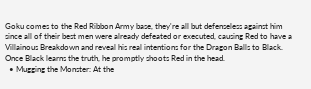Goku comes to the Red Ribbon Army base, they're all but defenseless against him since all of their best men were already defeated or executed, causing Red to have a Villainous Breakdown and reveal his real intentions for the Dragon Balls to Black. Once Black learns the truth, he promptly shoots Red in the head.
  • Mugging the Monster: At the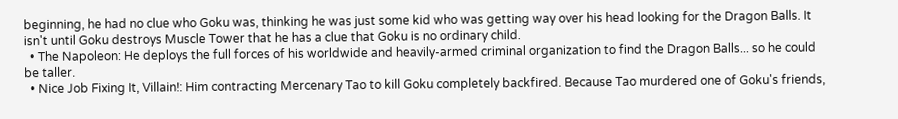beginning, he had no clue who Goku was, thinking he was just some kid who was getting way over his head looking for the Dragon Balls. It isn't until Goku destroys Muscle Tower that he has a clue that Goku is no ordinary child.
  • The Napoleon: He deploys the full forces of his worldwide and heavily-armed criminal organization to find the Dragon Balls... so he could be taller.
  • Nice Job Fixing It, Villain!: Him contracting Mercenary Tao to kill Goku completely backfired. Because Tao murdered one of Goku's friends,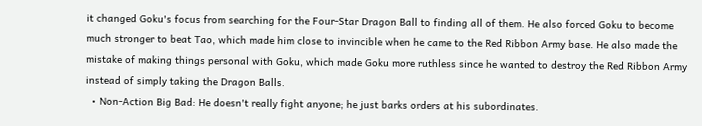it changed Goku's focus from searching for the Four-Star Dragon Ball to finding all of them. He also forced Goku to become much stronger to beat Tao, which made him close to invincible when he came to the Red Ribbon Army base. He also made the mistake of making things personal with Goku, which made Goku more ruthless since he wanted to destroy the Red Ribbon Army instead of simply taking the Dragon Balls.
  • Non-Action Big Bad: He doesn't really fight anyone; he just barks orders at his subordinates.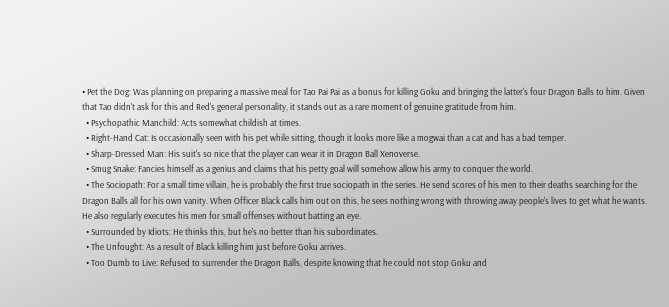• Pet the Dog: Was planning on preparing a massive meal for Tao Pai Pai as a bonus for killing Goku and bringing the latter's four Dragon Balls to him. Given that Tao didn't ask for this and Red's general personality, it stands out as a rare moment of genuine gratitude from him.
  • Psychopathic Manchild: Acts somewhat childish at times.
  • Right-Hand Cat: Is occasionally seen with his pet while sitting, though it looks more like a mogwai than a cat and has a bad temper.
  • Sharp-Dressed Man: His suit's so nice that the player can wear it in Dragon Ball Xenoverse.
  • Smug Snake: Fancies himself as a genius and claims that his petty goal will somehow allow his army to conquer the world.
  • The Sociopath: For a small time villain, he is probably the first true sociopath in the series. He send scores of his men to their deaths searching for the Dragon Balls all for his own vanity. When Officer Black calls him out on this, he sees nothing wrong with throwing away people's lives to get what he wants. He also regularly executes his men for small offenses without batting an eye.
  • Surrounded by Idiots: He thinks this, but he's no better than his subordinates.
  • The Unfought: As a result of Black killing him just before Goku arrives.
  • Too Dumb to Live: Refused to surrender the Dragon Balls, despite knowing that he could not stop Goku and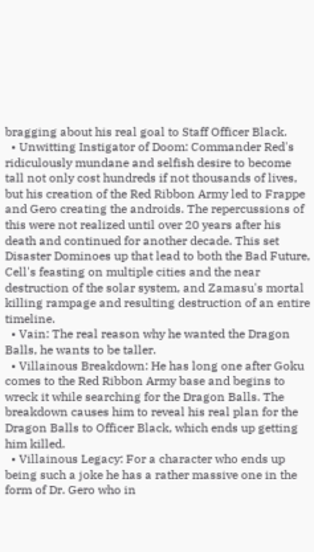bragging about his real goal to Staff Officer Black.
  • Unwitting Instigator of Doom: Commander Red's ridiculously mundane and selfish desire to become tall not only cost hundreds if not thousands of lives, but his creation of the Red Ribbon Army led to Frappe and Gero creating the androids. The repercussions of this were not realized until over 20 years after his death and continued for another decade. This set Disaster Dominoes up that lead to both the Bad Future, Cell's feasting on multiple cities and the near destruction of the solar system, and Zamasu's mortal killing rampage and resulting destruction of an entire timeline.
  • Vain: The real reason why he wanted the Dragon Balls, he wants to be taller.
  • Villainous Breakdown: He has long one after Goku comes to the Red Ribbon Army base and begins to wreck it while searching for the Dragon Balls. The breakdown causes him to reveal his real plan for the Dragon Balls to Officer Black, which ends up getting him killed.
  • Villainous Legacy: For a character who ends up being such a joke he has a rather massive one in the form of Dr. Gero who in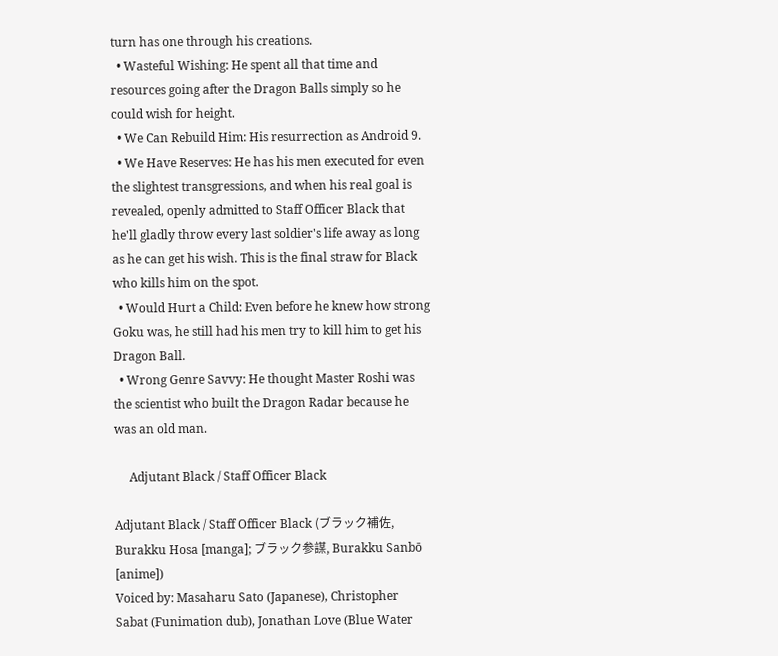turn has one through his creations.
  • Wasteful Wishing: He spent all that time and resources going after the Dragon Balls simply so he could wish for height.
  • We Can Rebuild Him: His resurrection as Android 9.
  • We Have Reserves: He has his men executed for even the slightest transgressions, and when his real goal is revealed, openly admitted to Staff Officer Black that he'll gladly throw every last soldier's life away as long as he can get his wish. This is the final straw for Black who kills him on the spot.
  • Would Hurt a Child: Even before he knew how strong Goku was, he still had his men try to kill him to get his Dragon Ball.
  • Wrong Genre Savvy: He thought Master Roshi was the scientist who built the Dragon Radar because he was an old man.

     Adjutant Black / Staff Officer Black

Adjutant Black / Staff Officer Black (ブラック補佐, Burakku Hosa [manga]; ブラック参謀, Burakku Sanbō [anime])
Voiced by: Masaharu Sato (Japanese), Christopher Sabat (Funimation dub), Jonathan Love (Blue Water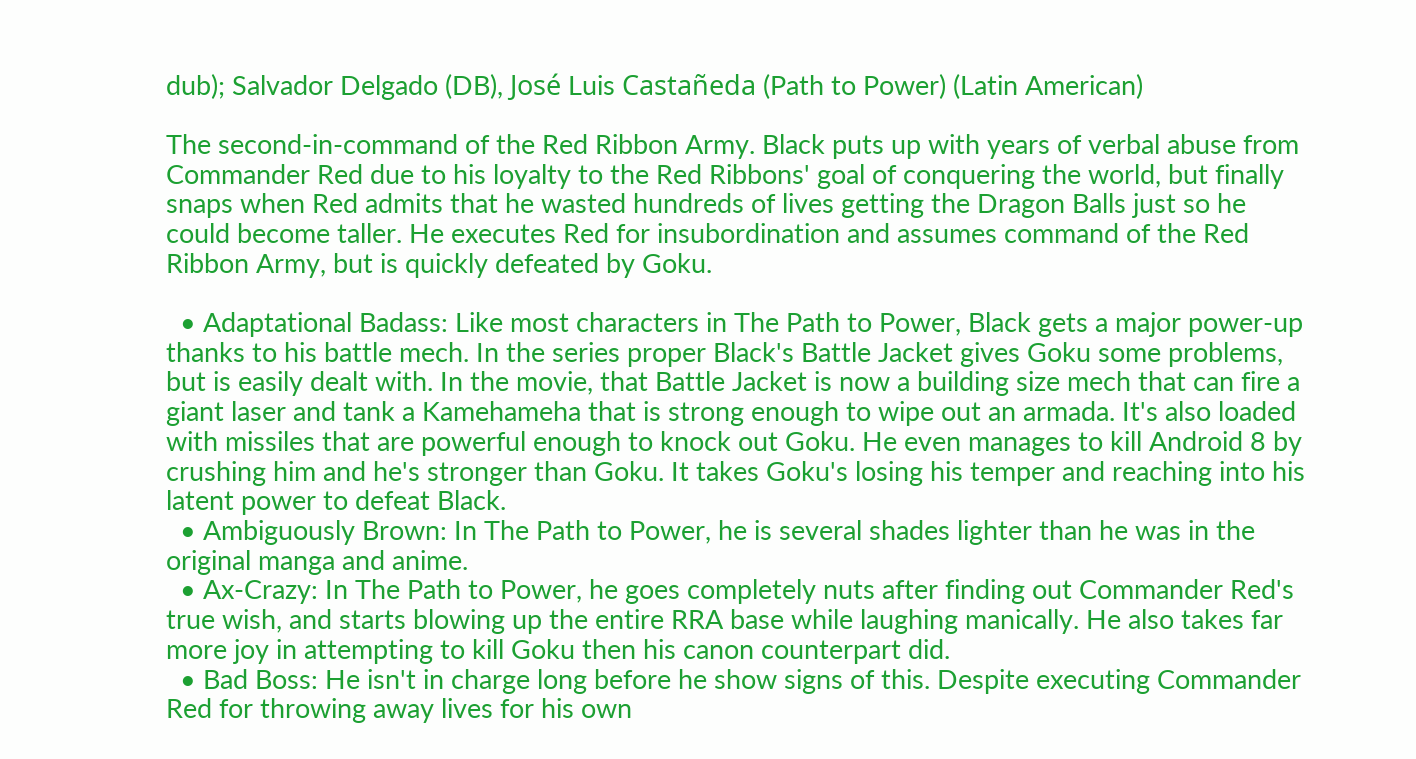dub); Salvador Delgado (DB), José Luis Castañeda (Path to Power) (Latin American)

The second-in-command of the Red Ribbon Army. Black puts up with years of verbal abuse from Commander Red due to his loyalty to the Red Ribbons' goal of conquering the world, but finally snaps when Red admits that he wasted hundreds of lives getting the Dragon Balls just so he could become taller. He executes Red for insubordination and assumes command of the Red Ribbon Army, but is quickly defeated by Goku.

  • Adaptational Badass: Like most characters in The Path to Power, Black gets a major power-up thanks to his battle mech. In the series proper Black's Battle Jacket gives Goku some problems, but is easily dealt with. In the movie, that Battle Jacket is now a building size mech that can fire a giant laser and tank a Kamehameha that is strong enough to wipe out an armada. It's also loaded with missiles that are powerful enough to knock out Goku. He even manages to kill Android 8 by crushing him and he's stronger than Goku. It takes Goku's losing his temper and reaching into his latent power to defeat Black.
  • Ambiguously Brown: In The Path to Power, he is several shades lighter than he was in the original manga and anime.
  • Ax-Crazy: In The Path to Power, he goes completely nuts after finding out Commander Red's true wish, and starts blowing up the entire RRA base while laughing manically. He also takes far more joy in attempting to kill Goku then his canon counterpart did.
  • Bad Boss: He isn't in charge long before he show signs of this. Despite executing Commander Red for throwing away lives for his own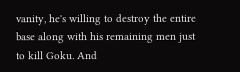vanity, he's willing to destroy the entire base along with his remaining men just to kill Goku. And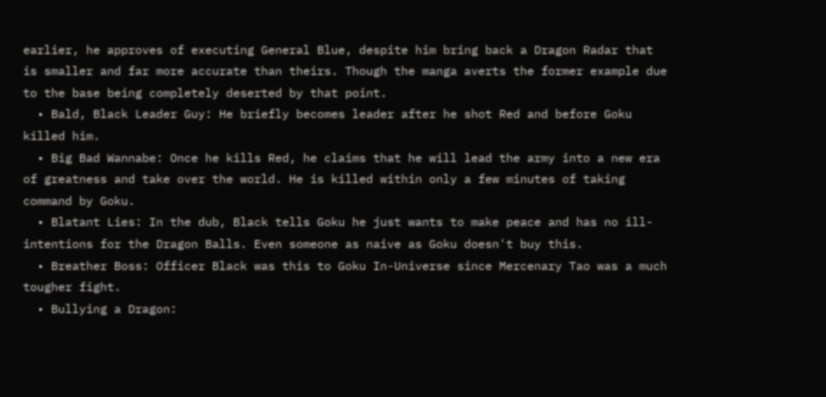earlier, he approves of executing General Blue, despite him bring back a Dragon Radar that is smaller and far more accurate than theirs. Though the manga averts the former example due to the base being completely deserted by that point.
  • Bald, Black Leader Guy: He briefly becomes leader after he shot Red and before Goku killed him.
  • Big Bad Wannabe: Once he kills Red, he claims that he will lead the army into a new era of greatness and take over the world. He is killed within only a few minutes of taking command by Goku.
  • Blatant Lies: In the dub, Black tells Goku he just wants to make peace and has no ill-intentions for the Dragon Balls. Even someone as naive as Goku doesn't buy this.
  • Breather Boss: Officer Black was this to Goku In-Universe since Mercenary Tao was a much tougher fight.
  • Bullying a Dragon: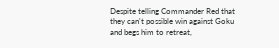Despite telling Commander Red that they can't possible win against Goku and begs him to retreat,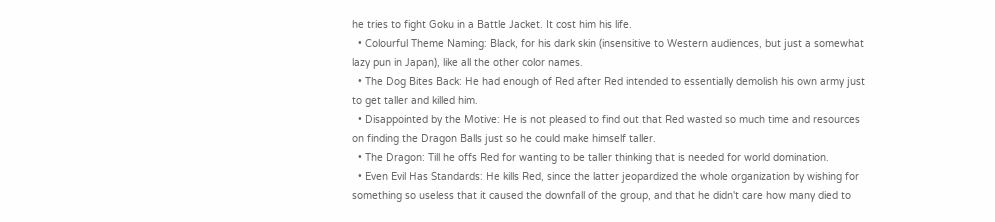he tries to fight Goku in a Battle Jacket. It cost him his life.
  • Colourful Theme Naming: Black, for his dark skin (insensitive to Western audiences, but just a somewhat lazy pun in Japan), like all the other color names.
  • The Dog Bites Back: He had enough of Red after Red intended to essentially demolish his own army just to get taller and killed him.
  • Disappointed by the Motive: He is not pleased to find out that Red wasted so much time and resources on finding the Dragon Balls just so he could make himself taller.
  • The Dragon: Till he offs Red for wanting to be taller thinking that is needed for world domination.
  • Even Evil Has Standards: He kills Red, since the latter jeopardized the whole organization by wishing for something so useless that it caused the downfall of the group, and that he didn't care how many died to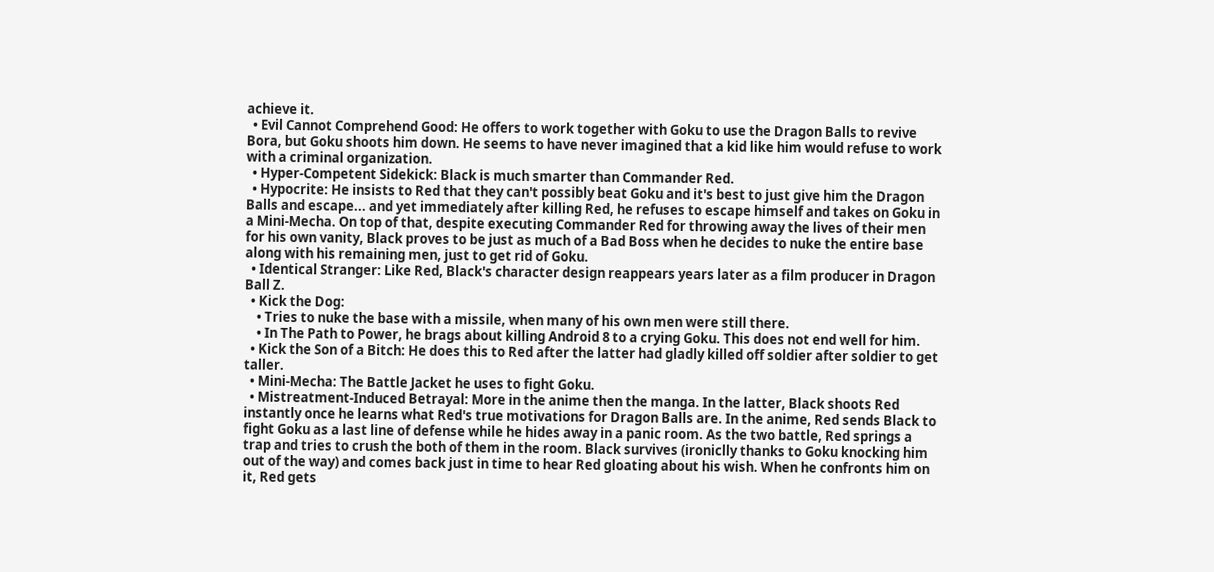achieve it.
  • Evil Cannot Comprehend Good: He offers to work together with Goku to use the Dragon Balls to revive Bora, but Goku shoots him down. He seems to have never imagined that a kid like him would refuse to work with a criminal organization.
  • Hyper-Competent Sidekick: Black is much smarter than Commander Red.
  • Hypocrite: He insists to Red that they can't possibly beat Goku and it's best to just give him the Dragon Balls and escape... and yet immediately after killing Red, he refuses to escape himself and takes on Goku in a Mini-Mecha. On top of that, despite executing Commander Red for throwing away the lives of their men for his own vanity, Black proves to be just as much of a Bad Boss when he decides to nuke the entire base along with his remaining men, just to get rid of Goku.
  • Identical Stranger: Like Red, Black's character design reappears years later as a film producer in Dragon Ball Z.
  • Kick the Dog:
    • Tries to nuke the base with a missile, when many of his own men were still there.
    • In The Path to Power, he brags about killing Android 8 to a crying Goku. This does not end well for him.
  • Kick the Son of a Bitch: He does this to Red after the latter had gladly killed off soldier after soldier to get taller.
  • Mini-Mecha: The Battle Jacket he uses to fight Goku.
  • Mistreatment-Induced Betrayal: More in the anime then the manga. In the latter, Black shoots Red instantly once he learns what Red's true motivations for Dragon Balls are. In the anime, Red sends Black to fight Goku as a last line of defense while he hides away in a panic room. As the two battle, Red springs a trap and tries to crush the both of them in the room. Black survives (ironiclly thanks to Goku knocking him out of the way) and comes back just in time to hear Red gloating about his wish. When he confronts him on it, Red gets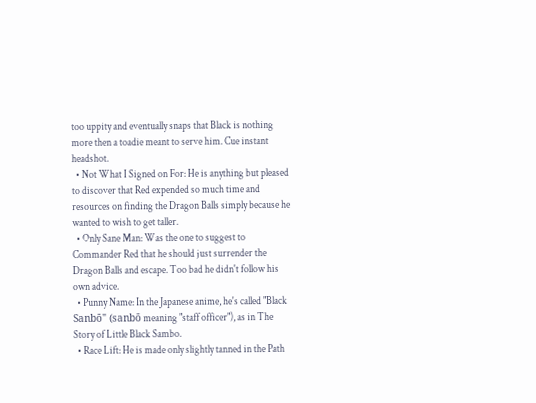too uppity and eventually snaps that Black is nothing more then a toadie meant to serve him. Cue instant headshot.
  • Not What I Signed on For: He is anything but pleased to discover that Red expended so much time and resources on finding the Dragon Balls simply because he wanted to wish to get taller.
  • Only Sane Man: Was the one to suggest to Commander Red that he should just surrender the Dragon Balls and escape. Too bad he didn't follow his own advice.
  • Punny Name: In the Japanese anime, he's called "Black Sanbō" (sanbō meaning "staff officer"), as in The Story of Little Black Sambo.
  • Race Lift: He is made only slightly tanned in the Path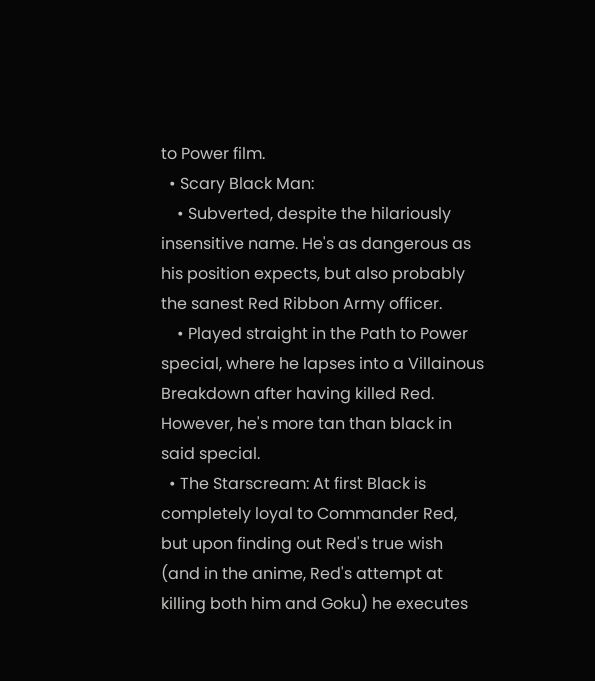to Power film.
  • Scary Black Man:
    • Subverted, despite the hilariously insensitive name. He's as dangerous as his position expects, but also probably the sanest Red Ribbon Army officer.
    • Played straight in the Path to Power special, where he lapses into a Villainous Breakdown after having killed Red. However, he's more tan than black in said special.
  • The Starscream: At first Black is completely loyal to Commander Red, but upon finding out Red's true wish (and in the anime, Red's attempt at killing both him and Goku) he executes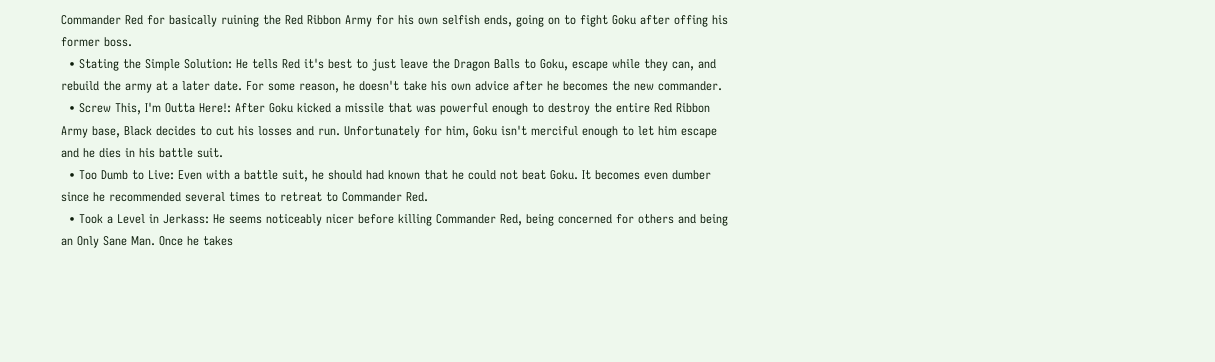Commander Red for basically ruining the Red Ribbon Army for his own selfish ends, going on to fight Goku after offing his former boss.
  • Stating the Simple Solution: He tells Red it's best to just leave the Dragon Balls to Goku, escape while they can, and rebuild the army at a later date. For some reason, he doesn't take his own advice after he becomes the new commander.
  • Screw This, I'm Outta Here!: After Goku kicked a missile that was powerful enough to destroy the entire Red Ribbon Army base, Black decides to cut his losses and run. Unfortunately for him, Goku isn't merciful enough to let him escape and he dies in his battle suit.
  • Too Dumb to Live: Even with a battle suit, he should had known that he could not beat Goku. It becomes even dumber since he recommended several times to retreat to Commander Red.
  • Took a Level in Jerkass: He seems noticeably nicer before killing Commander Red, being concerned for others and being an Only Sane Man. Once he takes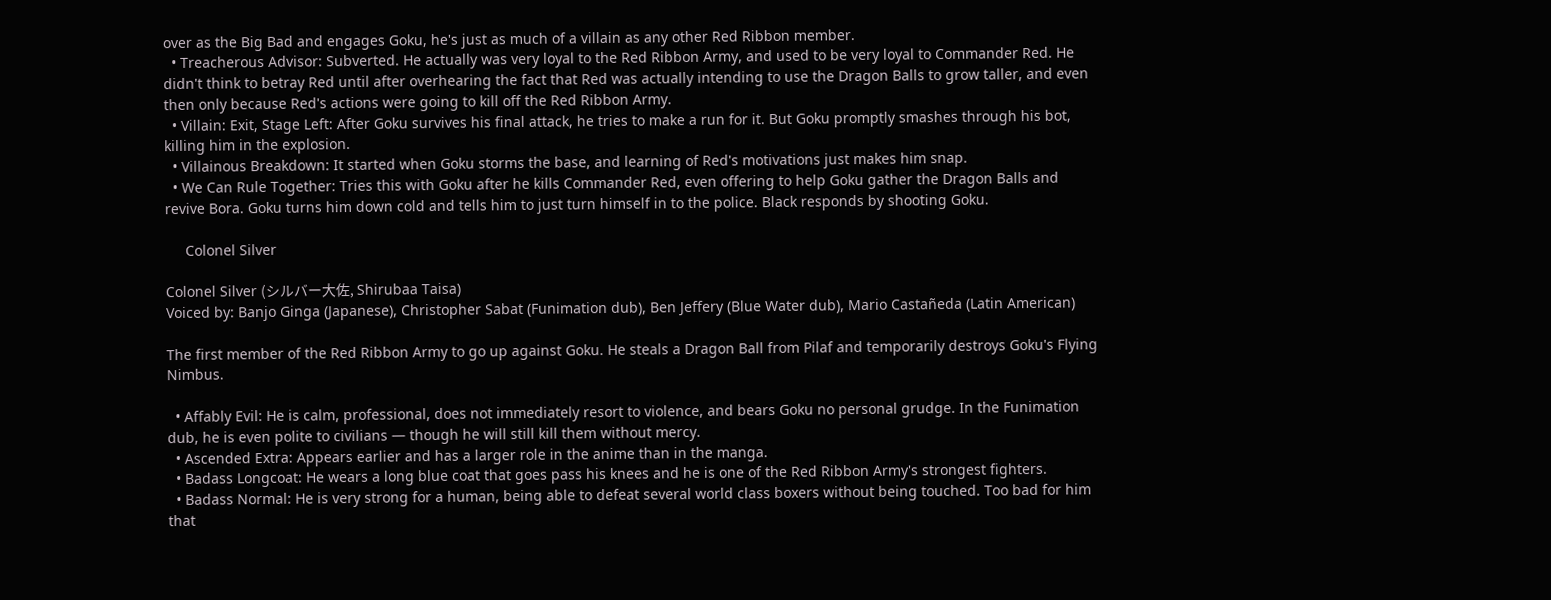over as the Big Bad and engages Goku, he's just as much of a villain as any other Red Ribbon member.
  • Treacherous Advisor: Subverted. He actually was very loyal to the Red Ribbon Army, and used to be very loyal to Commander Red. He didn't think to betray Red until after overhearing the fact that Red was actually intending to use the Dragon Balls to grow taller, and even then only because Red's actions were going to kill off the Red Ribbon Army.
  • Villain: Exit, Stage Left: After Goku survives his final attack, he tries to make a run for it. But Goku promptly smashes through his bot, killing him in the explosion.
  • Villainous Breakdown: It started when Goku storms the base, and learning of Red's motivations just makes him snap.
  • We Can Rule Together: Tries this with Goku after he kills Commander Red, even offering to help Goku gather the Dragon Balls and revive Bora. Goku turns him down cold and tells him to just turn himself in to the police. Black responds by shooting Goku.

     Colonel Silver

Colonel Silver (シルバー大佐, Shirubaa Taisa)
Voiced by: Banjo Ginga (Japanese), Christopher Sabat (Funimation dub), Ben Jeffery (Blue Water dub), Mario Castañeda (Latin American)

The first member of the Red Ribbon Army to go up against Goku. He steals a Dragon Ball from Pilaf and temporarily destroys Goku's Flying Nimbus.

  • Affably Evil: He is calm, professional, does not immediately resort to violence, and bears Goku no personal grudge. In the Funimation dub, he is even polite to civilians — though he will still kill them without mercy.
  • Ascended Extra: Appears earlier and has a larger role in the anime than in the manga.
  • Badass Longcoat: He wears a long blue coat that goes pass his knees and he is one of the Red Ribbon Army's strongest fighters.
  • Badass Normal: He is very strong for a human, being able to defeat several world class boxers without being touched. Too bad for him that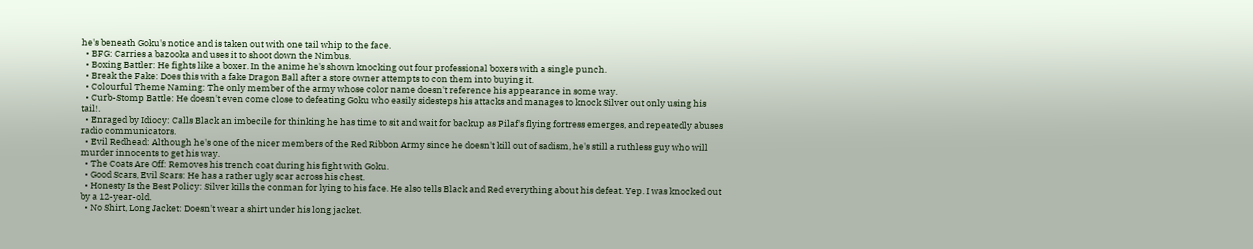he's beneath Goku's notice and is taken out with one tail whip to the face.
  • BFG: Carries a bazooka and uses it to shoot down the Nimbus.
  • Boxing Battler: He fights like a boxer. In the anime he's shown knocking out four professional boxers with a single punch.
  • Break the Fake: Does this with a fake Dragon Ball after a store owner attempts to con them into buying it.
  • Colourful Theme Naming: The only member of the army whose color name doesn't reference his appearance in some way.
  • Curb-Stomp Battle: He doesn't even come close to defeating Goku who easily sidesteps his attacks and manages to knock Silver out only using his tail!.
  • Enraged by Idiocy: Calls Black an imbecile for thinking he has time to sit and wait for backup as Pilaf's flying fortress emerges, and repeatedly abuses radio communicators.
  • Evil Redhead: Although he's one of the nicer members of the Red Ribbon Army since he doesn't kill out of sadism, he's still a ruthless guy who will murder innocents to get his way.
  • The Coats Are Off: Removes his trench coat during his fight with Goku.
  • Good Scars, Evil Scars: He has a rather ugly scar across his chest.
  • Honesty Is the Best Policy: Silver kills the conman for lying to his face. He also tells Black and Red everything about his defeat. Yep. I was knocked out by a 12-year-old.
  • No Shirt, Long Jacket: Doesn't wear a shirt under his long jacket.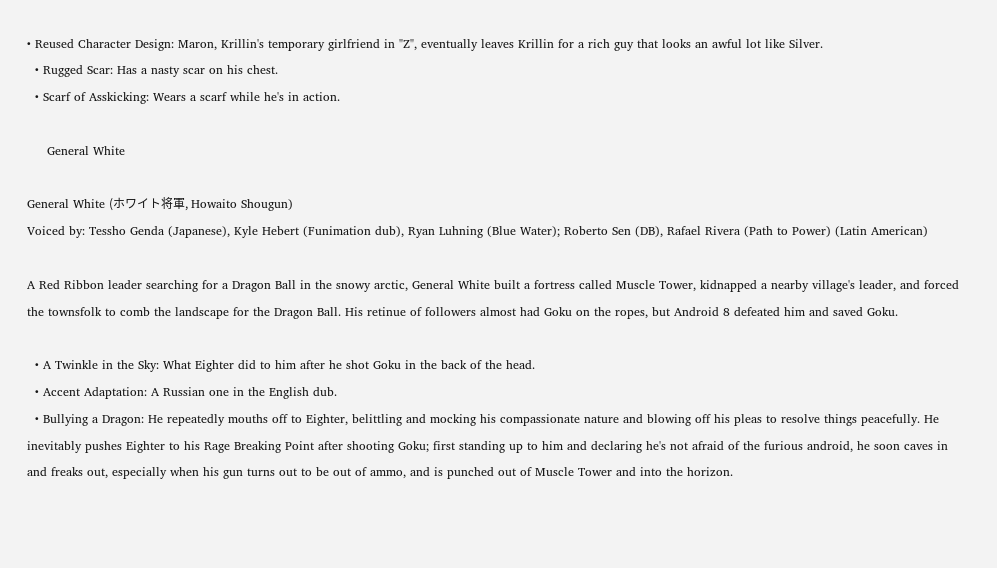• Reused Character Design: Maron, Krillin's temporary girlfriend in "Z", eventually leaves Krillin for a rich guy that looks an awful lot like Silver.
  • Rugged Scar: Has a nasty scar on his chest.
  • Scarf of Asskicking: Wears a scarf while he's in action.

     General White

General White (ホワイト将軍, Howaito Shougun)
Voiced by: Tessho Genda (Japanese), Kyle Hebert (Funimation dub), Ryan Luhning (Blue Water); Roberto Sen (DB), Rafael Rivera (Path to Power) (Latin American)

A Red Ribbon leader searching for a Dragon Ball in the snowy arctic, General White built a fortress called Muscle Tower, kidnapped a nearby village's leader, and forced the townsfolk to comb the landscape for the Dragon Ball. His retinue of followers almost had Goku on the ropes, but Android 8 defeated him and saved Goku.

  • A Twinkle in the Sky: What Eighter did to him after he shot Goku in the back of the head.
  • Accent Adaptation: A Russian one in the English dub.
  • Bullying a Dragon: He repeatedly mouths off to Eighter, belittling and mocking his compassionate nature and blowing off his pleas to resolve things peacefully. He inevitably pushes Eighter to his Rage Breaking Point after shooting Goku; first standing up to him and declaring he's not afraid of the furious android, he soon caves in and freaks out, especially when his gun turns out to be out of ammo, and is punched out of Muscle Tower and into the horizon.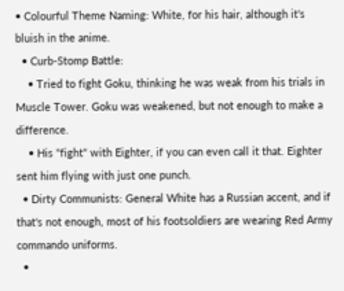• Colourful Theme Naming: White, for his hair, although it's bluish in the anime.
  • Curb-Stomp Battle:
    • Tried to fight Goku, thinking he was weak from his trials in Muscle Tower. Goku was weakened, but not enough to make a difference.
    • His "fight" with Eighter, if you can even call it that. Eighter sent him flying with just one punch.
  • Dirty Communists: General White has a Russian accent, and if that's not enough, most of his footsoldiers are wearing Red Army commando uniforms.
  •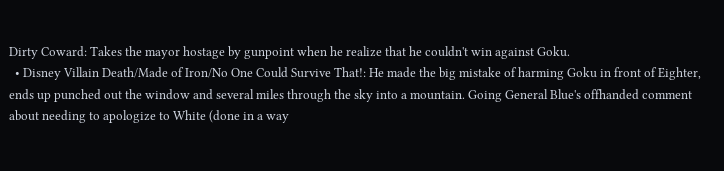Dirty Coward: Takes the mayor hostage by gunpoint when he realize that he couldn't win against Goku.
  • Disney Villain Death/Made of Iron/No One Could Survive That!: He made the big mistake of harming Goku in front of Eighter, ends up punched out the window and several miles through the sky into a mountain. Going General Blue's offhanded comment about needing to apologize to White (done in a way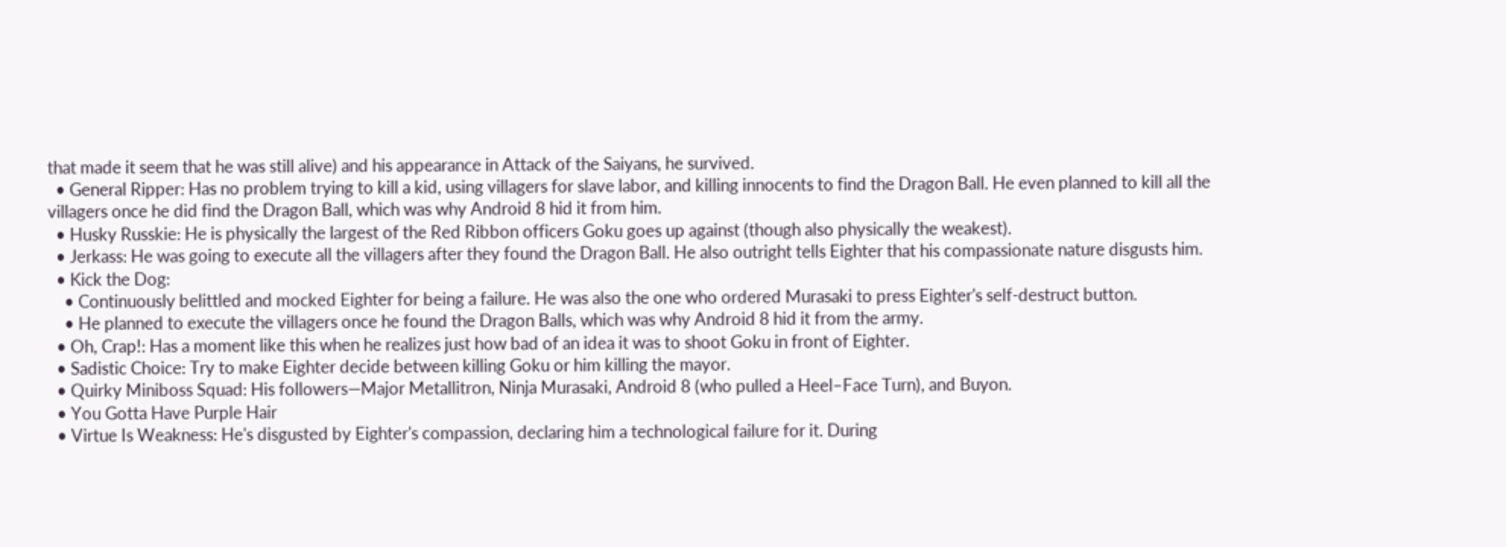that made it seem that he was still alive) and his appearance in Attack of the Saiyans, he survived.
  • General Ripper: Has no problem trying to kill a kid, using villagers for slave labor, and killing innocents to find the Dragon Ball. He even planned to kill all the villagers once he did find the Dragon Ball, which was why Android 8 hid it from him.
  • Husky Russkie: He is physically the largest of the Red Ribbon officers Goku goes up against (though also physically the weakest).
  • Jerkass: He was going to execute all the villagers after they found the Dragon Ball. He also outright tells Eighter that his compassionate nature disgusts him.
  • Kick the Dog:
    • Continuously belittled and mocked Eighter for being a failure. He was also the one who ordered Murasaki to press Eighter's self-destruct button.
    • He planned to execute the villagers once he found the Dragon Balls, which was why Android 8 hid it from the army.
  • Oh, Crap!: Has a moment like this when he realizes just how bad of an idea it was to shoot Goku in front of Eighter.
  • Sadistic Choice: Try to make Eighter decide between killing Goku or him killing the mayor.
  • Quirky Miniboss Squad: His followers—Major Metallitron, Ninja Murasaki, Android 8 (who pulled a Heel–Face Turn), and Buyon.
  • You Gotta Have Purple Hair
  • Virtue Is Weakness: He's disgusted by Eighter's compassion, declaring him a technological failure for it. During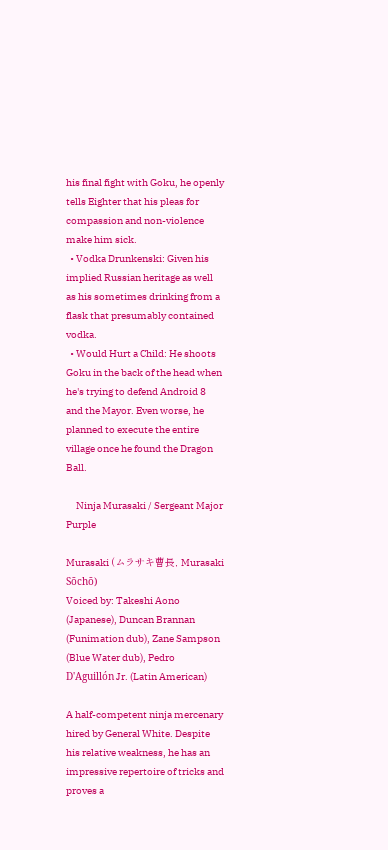his final fight with Goku, he openly tells Eighter that his pleas for compassion and non-violence make him sick.
  • Vodka Drunkenski: Given his implied Russian heritage as well as his sometimes drinking from a flask that presumably contained vodka.
  • Would Hurt a Child: He shoots Goku in the back of the head when he's trying to defend Android 8 and the Mayor. Even worse, he planned to execute the entire village once he found the Dragon Ball.

     Ninja Murasaki / Sergeant Major Purple

Murasaki (ムラサキ曹長, Murasaki Sōchō)
Voiced by: Takeshi Aono (Japanese), Duncan Brannan (Funimation dub), Zane Sampson (Blue Water dub), Pedro D'Aguillón Jr. (Latin American)

A half-competent ninja mercenary hired by General White. Despite his relative weakness, he has an impressive repertoire of tricks and proves a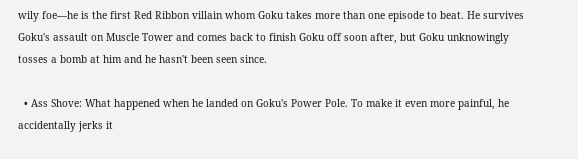wily foe—he is the first Red Ribbon villain whom Goku takes more than one episode to beat. He survives Goku's assault on Muscle Tower and comes back to finish Goku off soon after, but Goku unknowingly tosses a bomb at him and he hasn't been seen since.

  • Ass Shove: What happened when he landed on Goku's Power Pole. To make it even more painful, he accidentally jerks it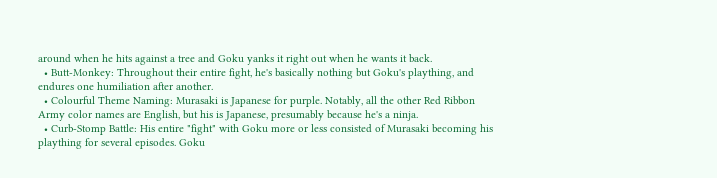around when he hits against a tree and Goku yanks it right out when he wants it back.
  • Butt-Monkey: Throughout their entire fight, he's basically nothing but Goku's plaything, and endures one humiliation after another.
  • Colourful Theme Naming: Murasaki is Japanese for purple. Notably, all the other Red Ribbon Army color names are English, but his is Japanese, presumably because he's a ninja.
  • Curb-Stomp Battle: His entire "fight" with Goku more or less consisted of Murasaki becoming his plaything for several episodes. Goku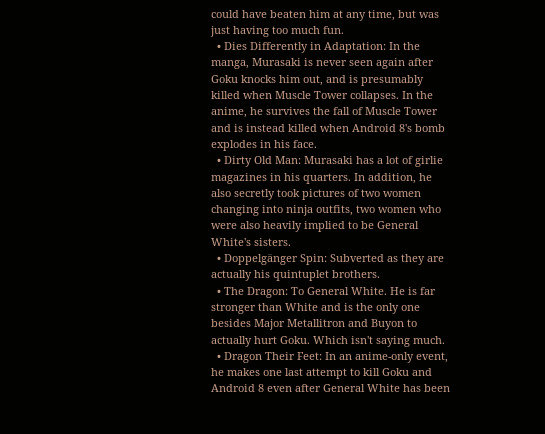could have beaten him at any time, but was just having too much fun.
  • Dies Differently in Adaptation: In the manga, Murasaki is never seen again after Goku knocks him out, and is presumably killed when Muscle Tower collapses. In the anime, he survives the fall of Muscle Tower and is instead killed when Android 8's bomb explodes in his face.
  • Dirty Old Man: Murasaki has a lot of girlie magazines in his quarters. In addition, he also secretly took pictures of two women changing into ninja outfits, two women who were also heavily implied to be General White's sisters.
  • Doppelgänger Spin: Subverted as they are actually his quintuplet brothers.
  • The Dragon: To General White. He is far stronger than White and is the only one besides Major Metallitron and Buyon to actually hurt Goku. Which isn't saying much.
  • Dragon Their Feet: In an anime-only event, he makes one last attempt to kill Goku and Android 8 even after General White has been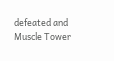defeated and Muscle Tower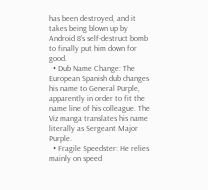has been destroyed, and it takes being blown up by Android 8's self-destruct bomb to finally put him down for good.
  • Dub Name Change: The European Spanish dub changes his name to General Purple, apparently in order to fit the name line of his colleague. The Viz manga translates his name literally as Sergeant Major Purple.
  • Fragile Speedster: He relies mainly on speed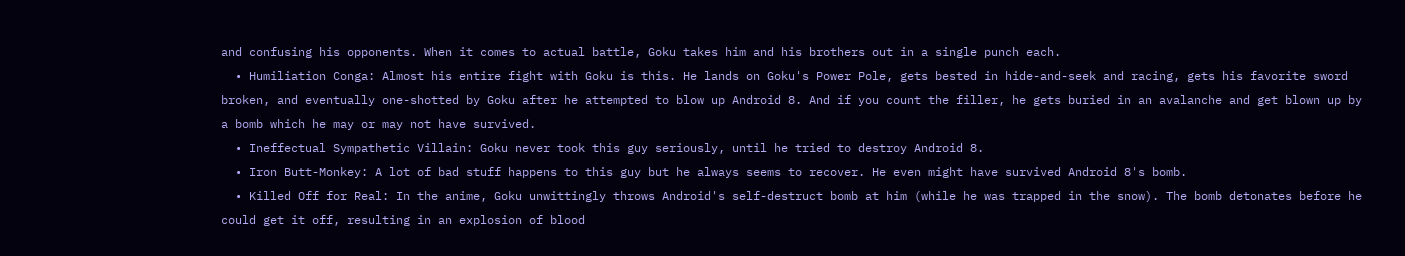and confusing his opponents. When it comes to actual battle, Goku takes him and his brothers out in a single punch each.
  • Humiliation Conga: Almost his entire fight with Goku is this. He lands on Goku's Power Pole, gets bested in hide-and-seek and racing, gets his favorite sword broken, and eventually one-shotted by Goku after he attempted to blow up Android 8. And if you count the filler, he gets buried in an avalanche and get blown up by a bomb which he may or may not have survived.
  • Ineffectual Sympathetic Villain: Goku never took this guy seriously, until he tried to destroy Android 8.
  • Iron Butt-Monkey: A lot of bad stuff happens to this guy but he always seems to recover. He even might have survived Android 8's bomb.
  • Killed Off for Real: In the anime, Goku unwittingly throws Android's self-destruct bomb at him (while he was trapped in the snow). The bomb detonates before he could get it off, resulting in an explosion of blood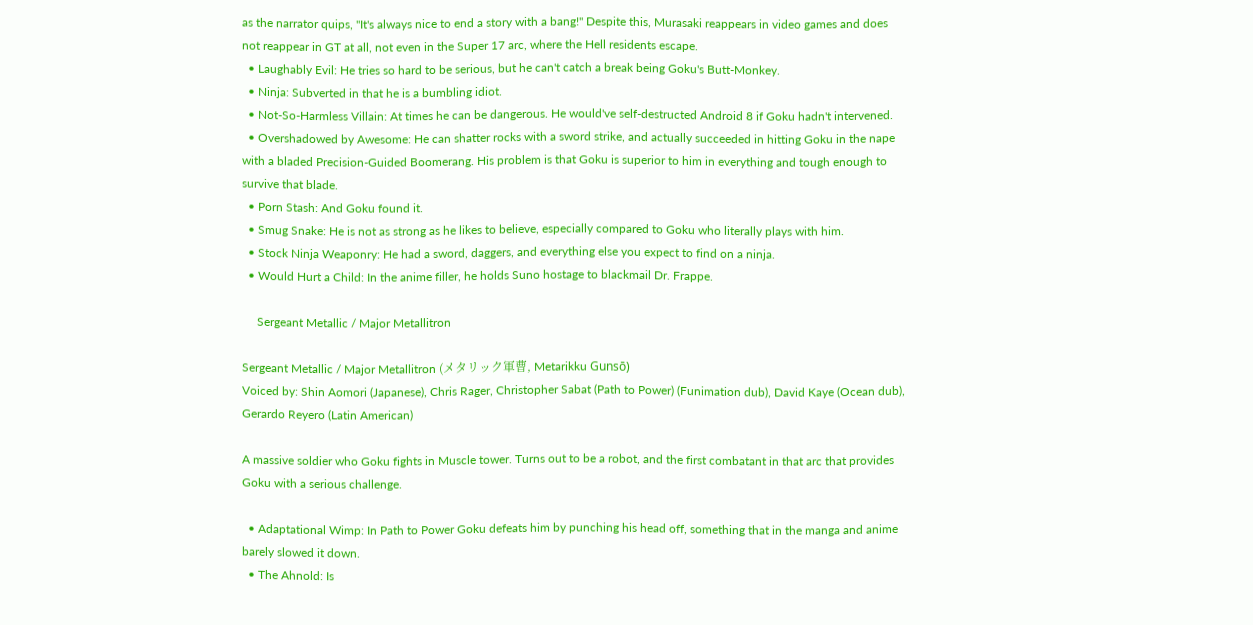as the narrator quips, "It's always nice to end a story with a bang!" Despite this, Murasaki reappears in video games and does not reappear in GT at all, not even in the Super 17 arc, where the Hell residents escape.
  • Laughably Evil: He tries so hard to be serious, but he can't catch a break being Goku's Butt-Monkey.
  • Ninja: Subverted in that he is a bumbling idiot.
  • Not-So-Harmless Villain: At times he can be dangerous. He would've self-destructed Android 8 if Goku hadn't intervened.
  • Overshadowed by Awesome: He can shatter rocks with a sword strike, and actually succeeded in hitting Goku in the nape with a bladed Precision-Guided Boomerang. His problem is that Goku is superior to him in everything and tough enough to survive that blade.
  • Porn Stash: And Goku found it.
  • Smug Snake: He is not as strong as he likes to believe, especially compared to Goku who literally plays with him.
  • Stock Ninja Weaponry: He had a sword, daggers, and everything else you expect to find on a ninja.
  • Would Hurt a Child: In the anime filler, he holds Suno hostage to blackmail Dr. Frappe.

     Sergeant Metallic / Major Metallitron

Sergeant Metallic / Major Metallitron (メタリック軍曹, Metarikku Gunsō)
Voiced by: Shin Aomori (Japanese), Chris Rager, Christopher Sabat (Path to Power) (Funimation dub), David Kaye (Ocean dub), Gerardo Reyero (Latin American)

A massive soldier who Goku fights in Muscle tower. Turns out to be a robot, and the first combatant in that arc that provides Goku with a serious challenge.

  • Adaptational Wimp: In Path to Power Goku defeats him by punching his head off, something that in the manga and anime barely slowed it down.
  • The Ahnold: Is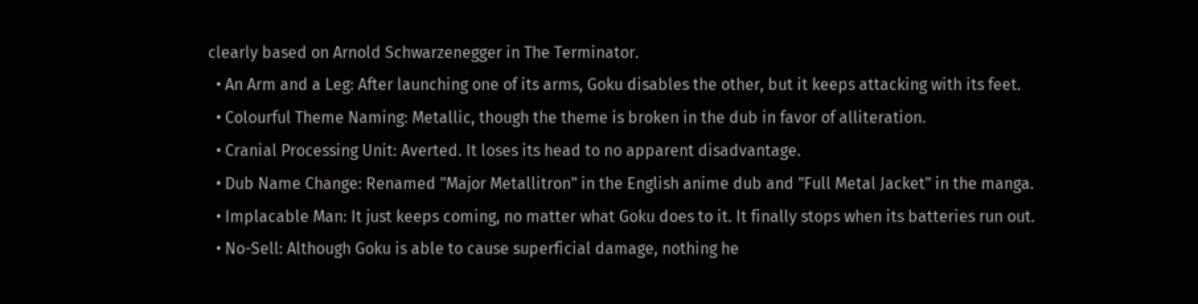clearly based on Arnold Schwarzenegger in The Terminator.
  • An Arm and a Leg: After launching one of its arms, Goku disables the other, but it keeps attacking with its feet.
  • Colourful Theme Naming: Metallic, though the theme is broken in the dub in favor of alliteration.
  • Cranial Processing Unit: Averted. It loses its head to no apparent disadvantage.
  • Dub Name Change: Renamed "Major Metallitron" in the English anime dub and "Full Metal Jacket" in the manga.
  • Implacable Man: It just keeps coming, no matter what Goku does to it. It finally stops when its batteries run out.
  • No-Sell: Although Goku is able to cause superficial damage, nothing he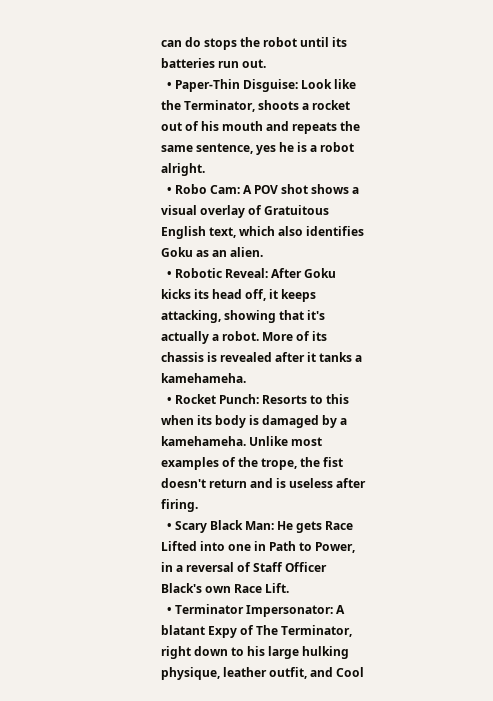can do stops the robot until its batteries run out.
  • Paper-Thin Disguise: Look like the Terminator, shoots a rocket out of his mouth and repeats the same sentence, yes he is a robot alright.
  • Robo Cam: A POV shot shows a visual overlay of Gratuitous English text, which also identifies Goku as an alien.
  • Robotic Reveal: After Goku kicks its head off, it keeps attacking, showing that it's actually a robot. More of its chassis is revealed after it tanks a kamehameha.
  • Rocket Punch: Resorts to this when its body is damaged by a kamehameha. Unlike most examples of the trope, the fist doesn't return and is useless after firing.
  • Scary Black Man: He gets Race Lifted into one in Path to Power, in a reversal of Staff Officer Black's own Race Lift.
  • Terminator Impersonator: A blatant Expy of The Terminator, right down to his large hulking physique, leather outfit, and Cool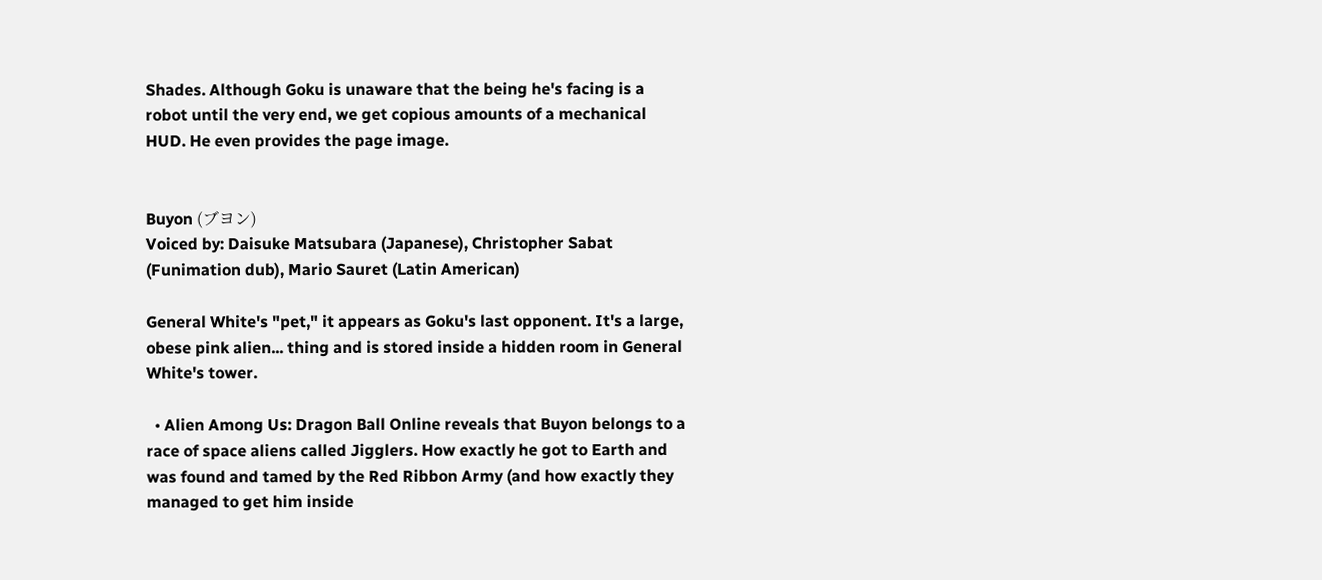Shades. Although Goku is unaware that the being he's facing is a robot until the very end, we get copious amounts of a mechanical HUD. He even provides the page image.


Buyon (ブヨン)
Voiced by: Daisuke Matsubara (Japanese), Christopher Sabat (Funimation dub), Mario Sauret (Latin American)

General White's "pet," it appears as Goku's last opponent. It's a large, obese pink alien... thing and is stored inside a hidden room in General White's tower.

  • Alien Among Us: Dragon Ball Online reveals that Buyon belongs to a race of space aliens called Jigglers. How exactly he got to Earth and was found and tamed by the Red Ribbon Army (and how exactly they managed to get him inside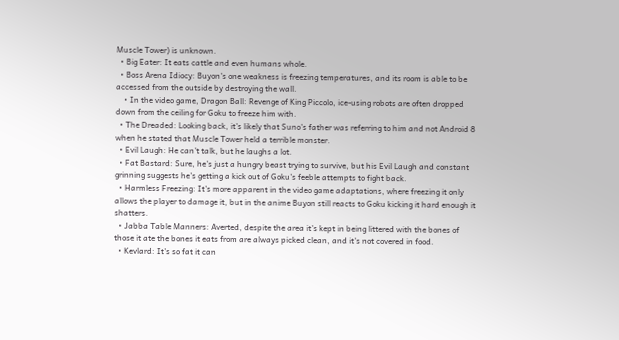Muscle Tower) is unknown.
  • Big Eater: It eats cattle and even humans whole.
  • Boss Arena Idiocy: Buyon's one weakness is freezing temperatures, and its room is able to be accessed from the outside by destroying the wall.
    • In the video game, Dragon Ball: Revenge of King Piccolo, ice-using robots are often dropped down from the ceiling for Goku to freeze him with.
  • The Dreaded: Looking back, it's likely that Suno's father was referring to him and not Android 8 when he stated that Muscle Tower held a terrible monster.
  • Evil Laugh: He can't talk, but he laughs a lot.
  • Fat Bastard: Sure, he's just a hungry beast trying to survive, but his Evil Laugh and constant grinning suggests he's getting a kick out of Goku's feeble attempts to fight back.
  • Harmless Freezing: It's more apparent in the video game adaptations, where freezing it only allows the player to damage it, but in the anime Buyon still reacts to Goku kicking it hard enough it shatters.
  • Jabba Table Manners: Averted, despite the area it's kept in being littered with the bones of those it ate the bones it eats from are always picked clean, and it's not covered in food.
  • Kevlard: It's so fat it can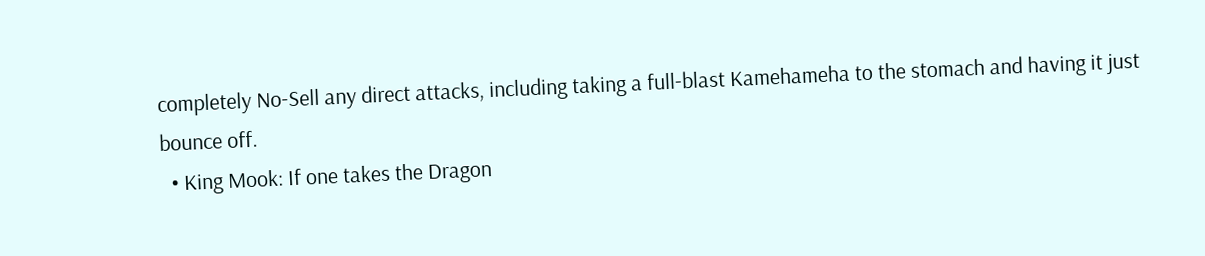completely No-Sell any direct attacks, including taking a full-blast Kamehameha to the stomach and having it just bounce off.
  • King Mook: If one takes the Dragon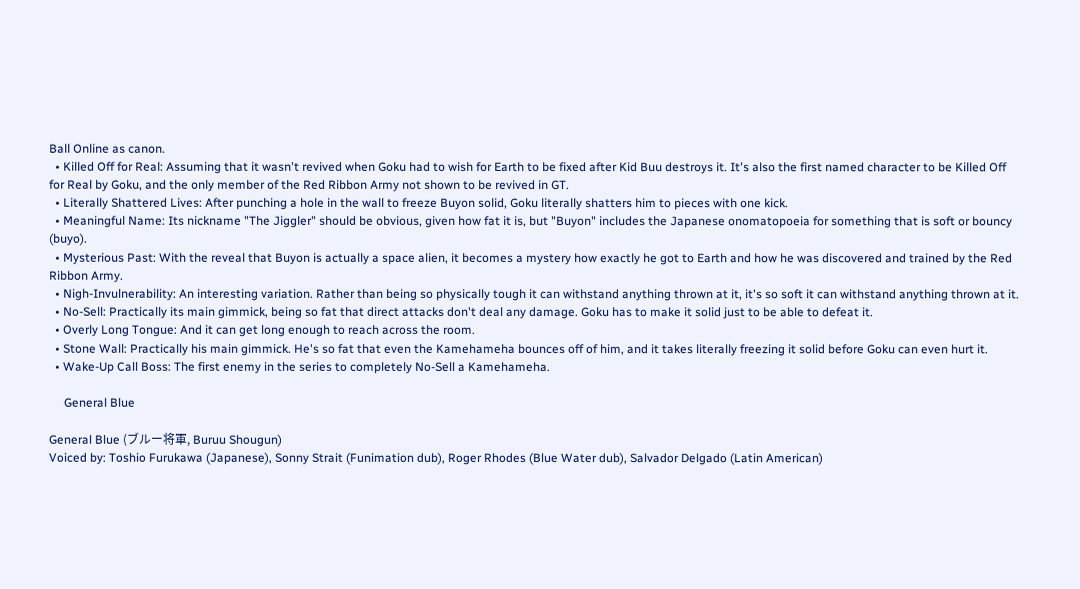Ball Online as canon.
  • Killed Off for Real: Assuming that it wasn't revived when Goku had to wish for Earth to be fixed after Kid Buu destroys it. It's also the first named character to be Killed Off for Real by Goku, and the only member of the Red Ribbon Army not shown to be revived in GT.
  • Literally Shattered Lives: After punching a hole in the wall to freeze Buyon solid, Goku literally shatters him to pieces with one kick.
  • Meaningful Name: Its nickname "The Jiggler" should be obvious, given how fat it is, but "Buyon" includes the Japanese onomatopoeia for something that is soft or bouncy (buyo).
  • Mysterious Past: With the reveal that Buyon is actually a space alien, it becomes a mystery how exactly he got to Earth and how he was discovered and trained by the Red Ribbon Army.
  • Nigh-Invulnerability: An interesting variation. Rather than being so physically tough it can withstand anything thrown at it, it's so soft it can withstand anything thrown at it.
  • No-Sell: Practically its main gimmick, being so fat that direct attacks don't deal any damage. Goku has to make it solid just to be able to defeat it.
  • Overly Long Tongue: And it can get long enough to reach across the room.
  • Stone Wall: Practically his main gimmick. He's so fat that even the Kamehameha bounces off of him, and it takes literally freezing it solid before Goku can even hurt it.
  • Wake-Up Call Boss: The first enemy in the series to completely No-Sell a Kamehameha.

     General Blue

General Blue (ブルー将軍, Buruu Shougun)
Voiced by: Toshio Furukawa (Japanese), Sonny Strait (Funimation dub), Roger Rhodes (Blue Water dub), Salvador Delgado (Latin American)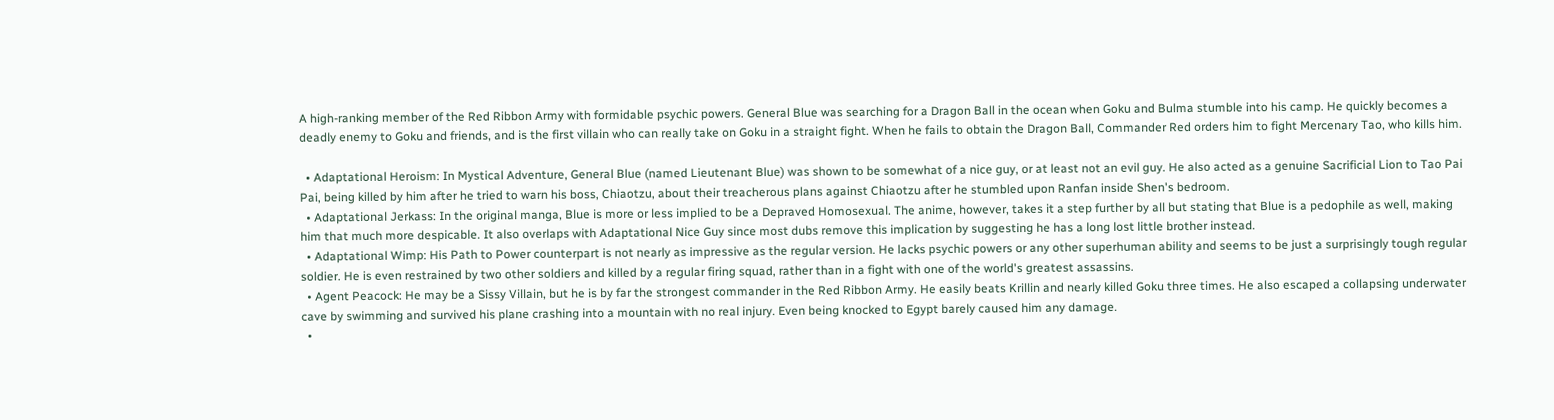A high-ranking member of the Red Ribbon Army with formidable psychic powers. General Blue was searching for a Dragon Ball in the ocean when Goku and Bulma stumble into his camp. He quickly becomes a deadly enemy to Goku and friends, and is the first villain who can really take on Goku in a straight fight. When he fails to obtain the Dragon Ball, Commander Red orders him to fight Mercenary Tao, who kills him.

  • Adaptational Heroism: In Mystical Adventure, General Blue (named Lieutenant Blue) was shown to be somewhat of a nice guy, or at least not an evil guy. He also acted as a genuine Sacrificial Lion to Tao Pai Pai, being killed by him after he tried to warn his boss, Chiaotzu, about their treacherous plans against Chiaotzu after he stumbled upon Ranfan inside Shen's bedroom.
  • Adaptational Jerkass: In the original manga, Blue is more or less implied to be a Depraved Homosexual. The anime, however, takes it a step further by all but stating that Blue is a pedophile as well, making him that much more despicable. It also overlaps with Adaptational Nice Guy since most dubs remove this implication by suggesting he has a long lost little brother instead.
  • Adaptational Wimp: His Path to Power counterpart is not nearly as impressive as the regular version. He lacks psychic powers or any other superhuman ability and seems to be just a surprisingly tough regular soldier. He is even restrained by two other soldiers and killed by a regular firing squad, rather than in a fight with one of the world's greatest assassins.
  • Agent Peacock: He may be a Sissy Villain, but he is by far the strongest commander in the Red Ribbon Army. He easily beats Krillin and nearly killed Goku three times. He also escaped a collapsing underwater cave by swimming and survived his plane crashing into a mountain with no real injury. Even being knocked to Egypt barely caused him any damage.
  •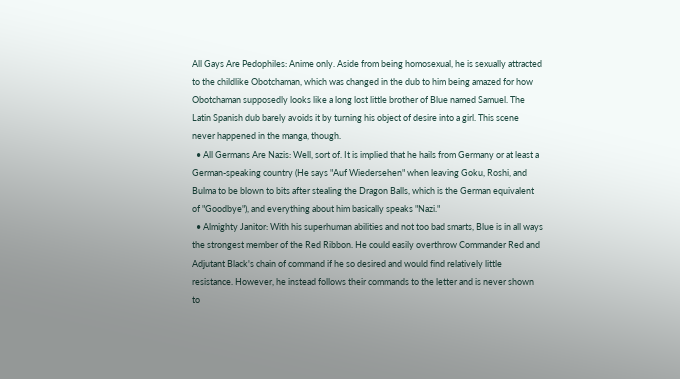All Gays Are Pedophiles: Anime only. Aside from being homosexual, he is sexually attracted to the childlike Obotchaman, which was changed in the dub to him being amazed for how Obotchaman supposedly looks like a long lost little brother of Blue named Samuel. The Latin Spanish dub barely avoids it by turning his object of desire into a girl. This scene never happened in the manga, though.
  • All Germans Are Nazis: Well, sort of. It is implied that he hails from Germany or at least a German-speaking country (He says "Auf Wiedersehen" when leaving Goku, Roshi, and Bulma to be blown to bits after stealing the Dragon Balls, which is the German equivalent of "Goodbye"), and everything about him basically speaks "Nazi."
  • Almighty Janitor: With his superhuman abilities and not too bad smarts, Blue is in all ways the strongest member of the Red Ribbon. He could easily overthrow Commander Red and Adjutant Black's chain of command if he so desired and would find relatively little resistance. However, he instead follows their commands to the letter and is never shown to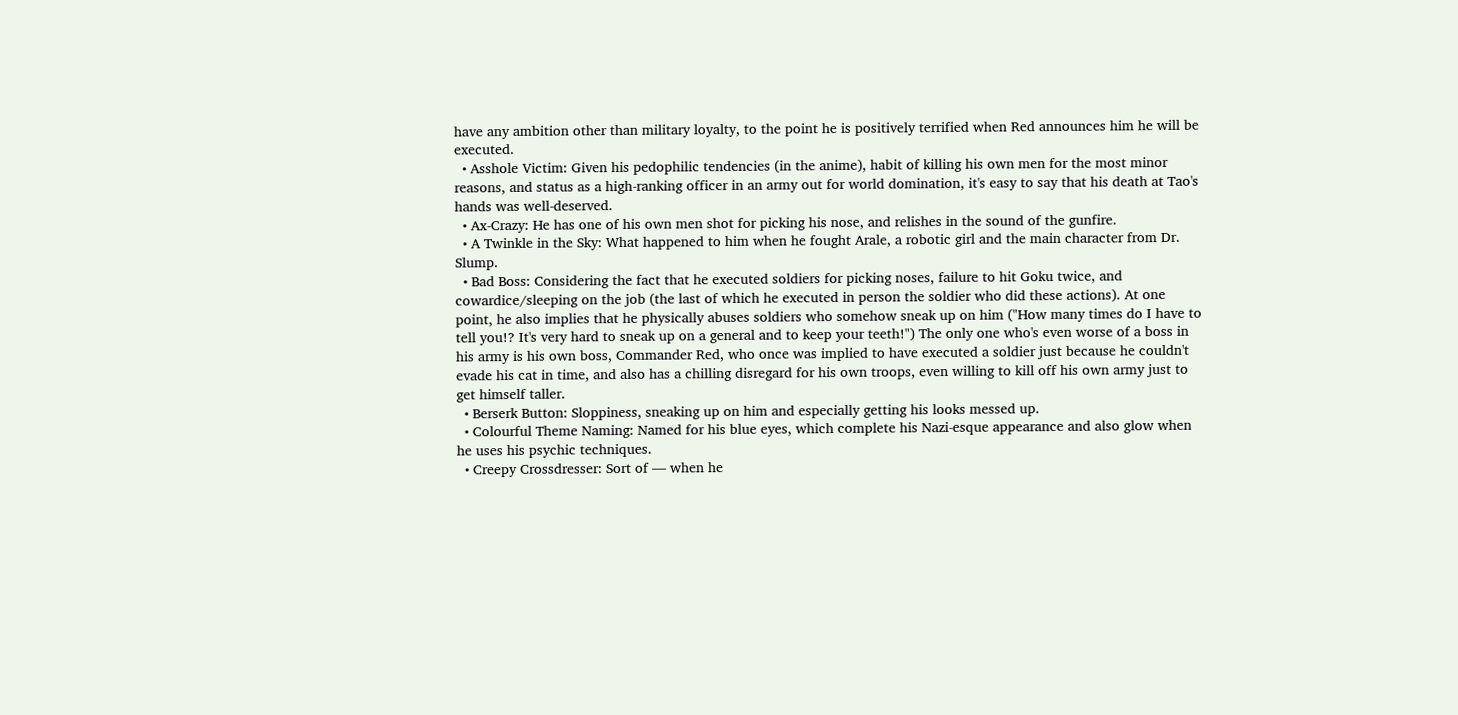have any ambition other than military loyalty, to the point he is positively terrified when Red announces him he will be executed.
  • Asshole Victim: Given his pedophilic tendencies (in the anime), habit of killing his own men for the most minor reasons, and status as a high-ranking officer in an army out for world domination, it's easy to say that his death at Tao's hands was well-deserved.
  • Ax-Crazy: He has one of his own men shot for picking his nose, and relishes in the sound of the gunfire.
  • A Twinkle in the Sky: What happened to him when he fought Arale, a robotic girl and the main character from Dr. Slump.
  • Bad Boss: Considering the fact that he executed soldiers for picking noses, failure to hit Goku twice, and cowardice/sleeping on the job (the last of which he executed in person the soldier who did these actions). At one point, he also implies that he physically abuses soldiers who somehow sneak up on him ("How many times do I have to tell you!? It's very hard to sneak up on a general and to keep your teeth!") The only one who's even worse of a boss in his army is his own boss, Commander Red, who once was implied to have executed a soldier just because he couldn't evade his cat in time, and also has a chilling disregard for his own troops, even willing to kill off his own army just to get himself taller.
  • Berserk Button: Sloppiness, sneaking up on him and especially getting his looks messed up.
  • Colourful Theme Naming: Named for his blue eyes, which complete his Nazi-esque appearance and also glow when he uses his psychic techniques.
  • Creepy Crossdresser: Sort of — when he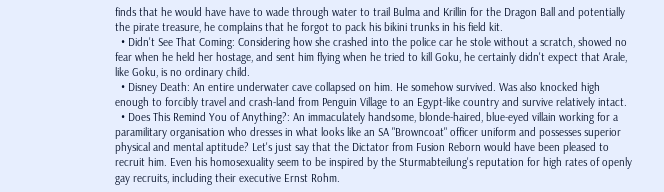finds that he would have have to wade through water to trail Bulma and Krillin for the Dragon Ball and potentially the pirate treasure, he complains that he forgot to pack his bikini trunks in his field kit.
  • Didn't See That Coming: Considering how she crashed into the police car he stole without a scratch, showed no fear when he held her hostage, and sent him flying when he tried to kill Goku, he certainly didn't expect that Arale, like Goku, is no ordinary child.
  • Disney Death: An entire underwater cave collapsed on him. He somehow survived. Was also knocked high enough to forcibly travel and crash-land from Penguin Village to an Egypt-like country and survive relatively intact.
  • Does This Remind You of Anything?: An immaculately handsome, blonde-haired, blue-eyed villain working for a paramilitary organisation who dresses in what looks like an SA "Browncoat" officer uniform and possesses superior physical and mental aptitude? Let's just say that the Dictator from Fusion Reborn would have been pleased to recruit him. Even his homosexuality seem to be inspired by the Sturmabteilung's reputation for high rates of openly gay recruits, including their executive Ernst Rohm.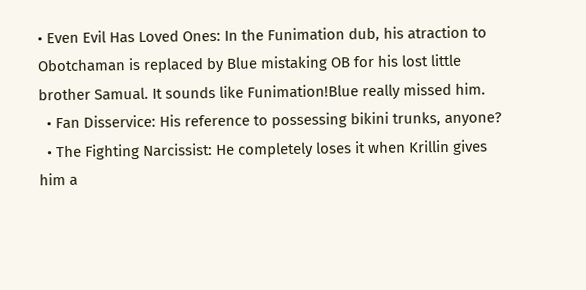• Even Evil Has Loved Ones: In the Funimation dub, his atraction to Obotchaman is replaced by Blue mistaking OB for his lost little brother Samual. It sounds like Funimation!Blue really missed him.
  • Fan Disservice: His reference to possessing bikini trunks, anyone?
  • The Fighting Narcissist: He completely loses it when Krillin gives him a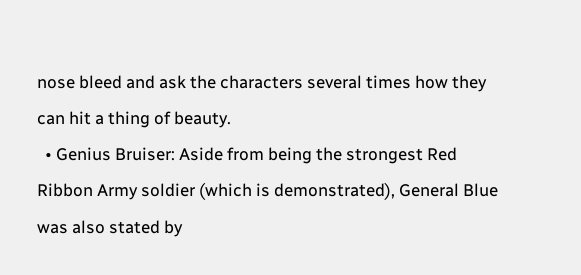nose bleed and ask the characters several times how they can hit a thing of beauty.
  • Genius Bruiser: Aside from being the strongest Red Ribbon Army soldier (which is demonstrated), General Blue was also stated by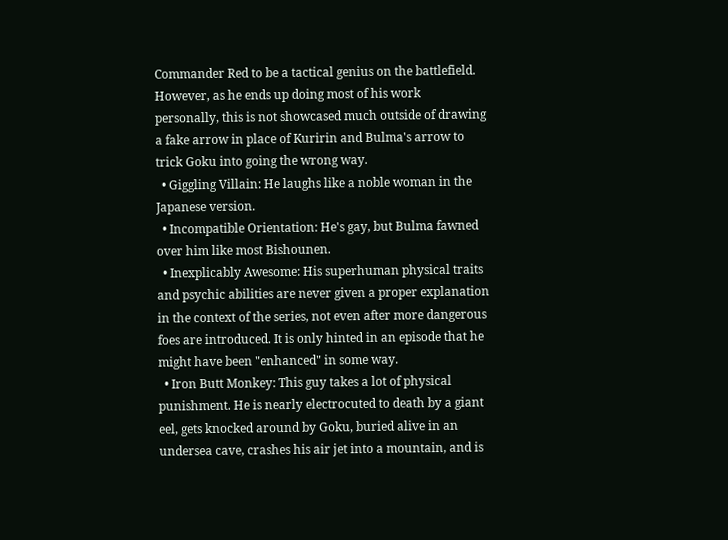Commander Red to be a tactical genius on the battlefield. However, as he ends up doing most of his work personally, this is not showcased much outside of drawing a fake arrow in place of Kuririn and Bulma's arrow to trick Goku into going the wrong way.
  • Giggling Villain: He laughs like a noble woman in the Japanese version.
  • Incompatible Orientation: He's gay, but Bulma fawned over him like most Bishounen.
  • Inexplicably Awesome: His superhuman physical traits and psychic abilities are never given a proper explanation in the context of the series, not even after more dangerous foes are introduced. It is only hinted in an episode that he might have been "enhanced" in some way.
  • Iron Butt Monkey: This guy takes a lot of physical punishment. He is nearly electrocuted to death by a giant eel, gets knocked around by Goku, buried alive in an undersea cave, crashes his air jet into a mountain, and is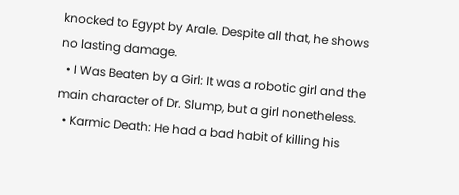knocked to Egypt by Arale. Despite all that, he shows no lasting damage.
  • I Was Beaten by a Girl: It was a robotic girl and the main character of Dr. Slump, but a girl nonetheless.
  • Karmic Death: He had a bad habit of killing his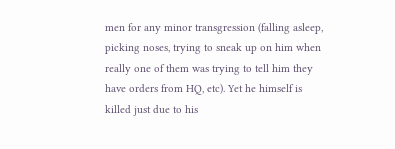men for any minor transgression (falling asleep, picking noses, trying to sneak up on him when really one of them was trying to tell him they have orders from HQ, etc). Yet he himself is killed just due to his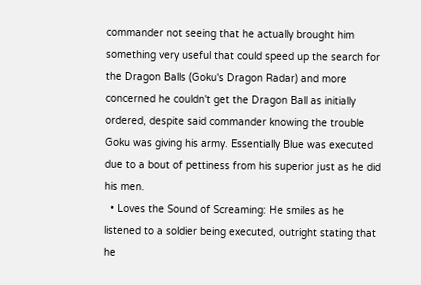commander not seeing that he actually brought him something very useful that could speed up the search for the Dragon Balls (Goku's Dragon Radar) and more concerned he couldn't get the Dragon Ball as initially ordered, despite said commander knowing the trouble Goku was giving his army. Essentially Blue was executed due to a bout of pettiness from his superior just as he did his men.
  • Loves the Sound of Screaming: He smiles as he listened to a soldier being executed, outright stating that he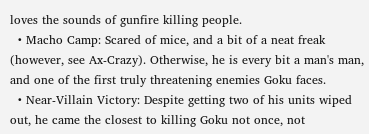loves the sounds of gunfire killing people.
  • Macho Camp: Scared of mice, and a bit of a neat freak (however, see Ax-Crazy). Otherwise, he is every bit a man's man, and one of the first truly threatening enemies Goku faces.
  • Near-Villain Victory: Despite getting two of his units wiped out, he came the closest to killing Goku not once, not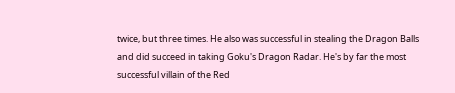twice, but three times. He also was successful in stealing the Dragon Balls and did succeed in taking Goku's Dragon Radar. He's by far the most successful villain of the Red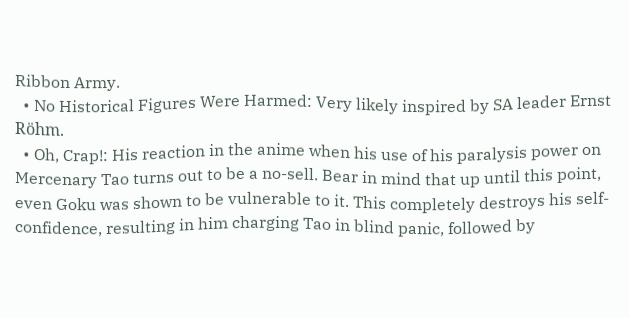Ribbon Army.
  • No Historical Figures Were Harmed: Very likely inspired by SA leader Ernst Röhm.
  • Oh, Crap!: His reaction in the anime when his use of his paralysis power on Mercenary Tao turns out to be a no-sell. Bear in mind that up until this point, even Goku was shown to be vulnerable to it. This completely destroys his self-confidence, resulting in him charging Tao in blind panic, followed by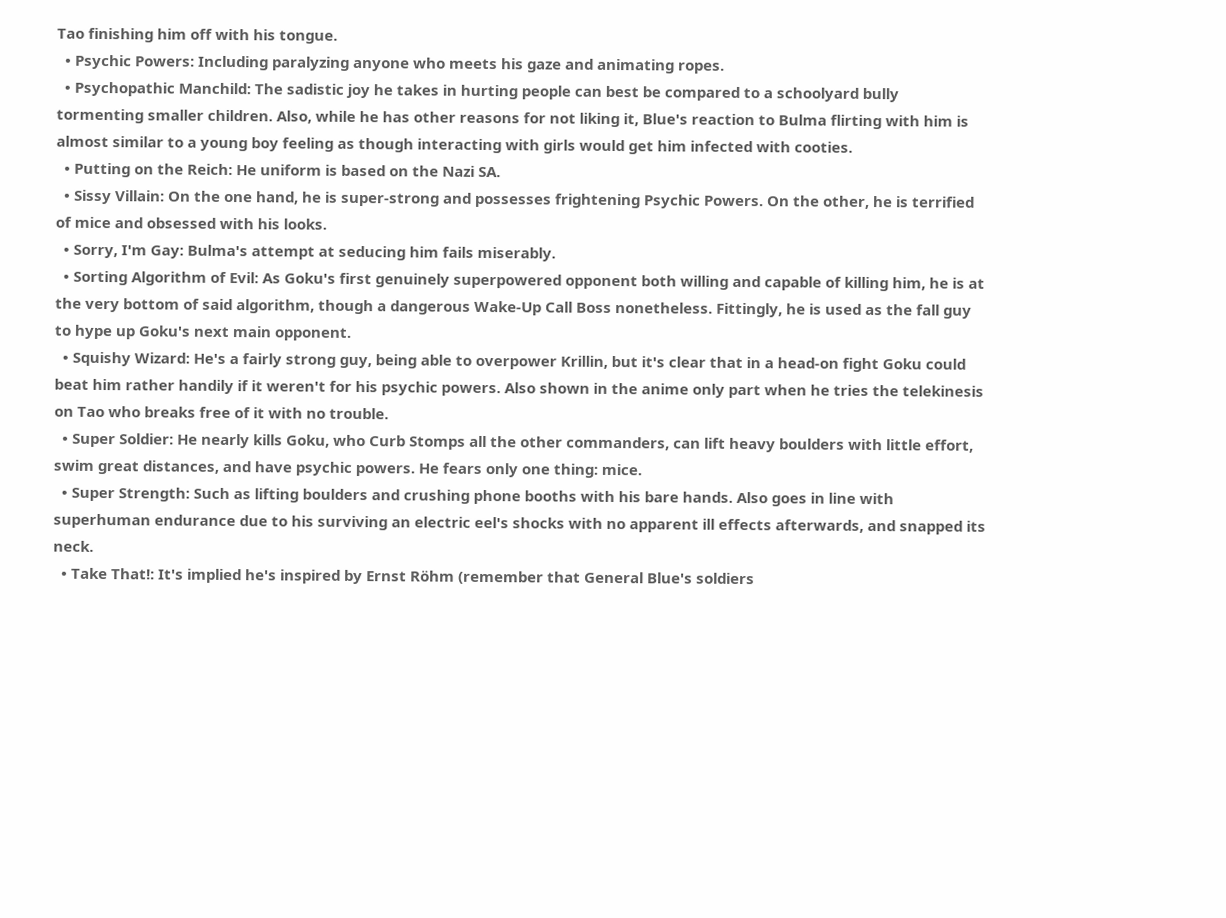Tao finishing him off with his tongue.
  • Psychic Powers: Including paralyzing anyone who meets his gaze and animating ropes.
  • Psychopathic Manchild: The sadistic joy he takes in hurting people can best be compared to a schoolyard bully tormenting smaller children. Also, while he has other reasons for not liking it, Blue's reaction to Bulma flirting with him is almost similar to a young boy feeling as though interacting with girls would get him infected with cooties.
  • Putting on the Reich: He uniform is based on the Nazi SA.
  • Sissy Villain: On the one hand, he is super-strong and possesses frightening Psychic Powers. On the other, he is terrified of mice and obsessed with his looks.
  • Sorry, I'm Gay: Bulma's attempt at seducing him fails miserably.
  • Sorting Algorithm of Evil: As Goku's first genuinely superpowered opponent both willing and capable of killing him, he is at the very bottom of said algorithm, though a dangerous Wake-Up Call Boss nonetheless. Fittingly, he is used as the fall guy to hype up Goku's next main opponent.
  • Squishy Wizard: He's a fairly strong guy, being able to overpower Krillin, but it's clear that in a head-on fight Goku could beat him rather handily if it weren't for his psychic powers. Also shown in the anime only part when he tries the telekinesis on Tao who breaks free of it with no trouble.
  • Super Soldier: He nearly kills Goku, who Curb Stomps all the other commanders, can lift heavy boulders with little effort, swim great distances, and have psychic powers. He fears only one thing: mice.
  • Super Strength: Such as lifting boulders and crushing phone booths with his bare hands. Also goes in line with superhuman endurance due to his surviving an electric eel's shocks with no apparent ill effects afterwards, and snapped its neck.
  • Take That!: It's implied he's inspired by Ernst Röhm (remember that General Blue's soldiers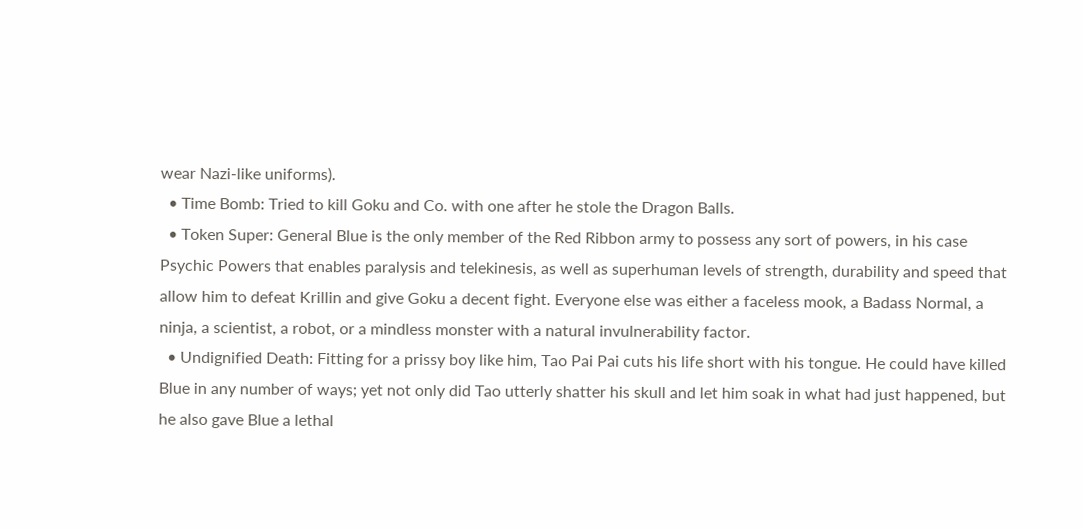wear Nazi-like uniforms).
  • Time Bomb: Tried to kill Goku and Co. with one after he stole the Dragon Balls.
  • Token Super: General Blue is the only member of the Red Ribbon army to possess any sort of powers, in his case Psychic Powers that enables paralysis and telekinesis, as well as superhuman levels of strength, durability and speed that allow him to defeat Krillin and give Goku a decent fight. Everyone else was either a faceless mook, a Badass Normal, a ninja, a scientist, a robot, or a mindless monster with a natural invulnerability factor.
  • Undignified Death: Fitting for a prissy boy like him, Tao Pai Pai cuts his life short with his tongue. He could have killed Blue in any number of ways; yet not only did Tao utterly shatter his skull and let him soak in what had just happened, but he also gave Blue a lethal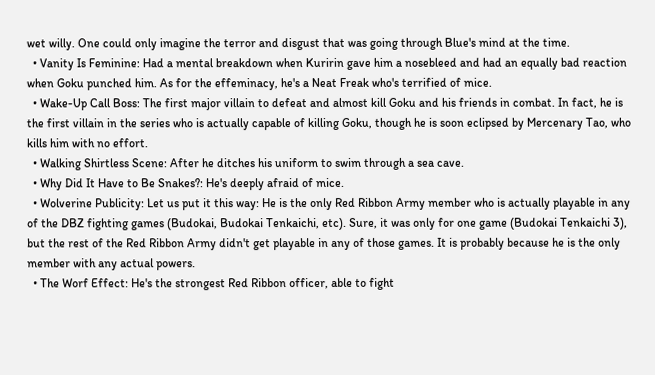wet willy. One could only imagine the terror and disgust that was going through Blue's mind at the time.
  • Vanity Is Feminine: Had a mental breakdown when Kuririn gave him a nosebleed and had an equally bad reaction when Goku punched him. As for the effeminacy, he's a Neat Freak who's terrified of mice.
  • Wake-Up Call Boss: The first major villain to defeat and almost kill Goku and his friends in combat. In fact, he is the first villain in the series who is actually capable of killing Goku, though he is soon eclipsed by Mercenary Tao, who kills him with no effort.
  • Walking Shirtless Scene: After he ditches his uniform to swim through a sea cave.
  • Why Did It Have to Be Snakes?: He's deeply afraid of mice.
  • Wolverine Publicity: Let us put it this way: He is the only Red Ribbon Army member who is actually playable in any of the DBZ fighting games (Budokai, Budokai Tenkaichi, etc). Sure, it was only for one game (Budokai Tenkaichi 3), but the rest of the Red Ribbon Army didn't get playable in any of those games. It is probably because he is the only member with any actual powers.
  • The Worf Effect: He's the strongest Red Ribbon officer, able to fight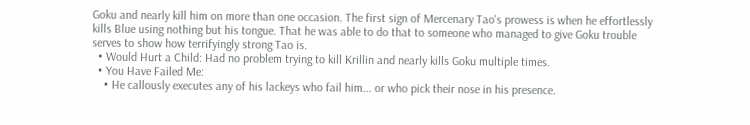Goku and nearly kill him on more than one occasion. The first sign of Mercenary Tao's prowess is when he effortlessly kills Blue using nothing but his tongue. That he was able to do that to someone who managed to give Goku trouble serves to show how terrifyingly strong Tao is.
  • Would Hurt a Child: Had no problem trying to kill Krillin and nearly kills Goku multiple times.
  • You Have Failed Me:
    • He callously executes any of his lackeys who fail him... or who pick their nose in his presence.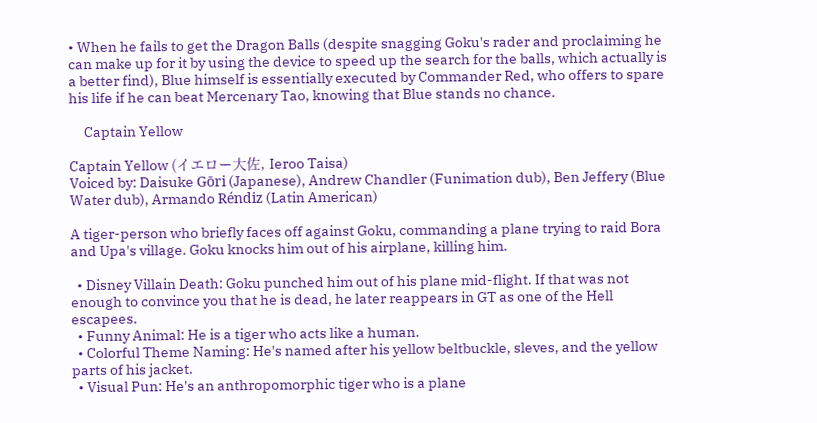• When he fails to get the Dragon Balls (despite snagging Goku's rader and proclaiming he can make up for it by using the device to speed up the search for the balls, which actually is a better find), Blue himself is essentially executed by Commander Red, who offers to spare his life if he can beat Mercenary Tao, knowing that Blue stands no chance.

     Captain Yellow

Captain Yellow (イエロー大佐, Ieroo Taisa)
Voiced by: Daisuke Gōri (Japanese), Andrew Chandler (Funimation dub), Ben Jeffery (Blue Water dub), Armando Réndiz (Latin American)

A tiger-person who briefly faces off against Goku, commanding a plane trying to raid Bora and Upa's village. Goku knocks him out of his airplane, killing him.

  • Disney Villain Death: Goku punched him out of his plane mid-flight. If that was not enough to convince you that he is dead, he later reappears in GT as one of the Hell escapees.
  • Funny Animal: He is a tiger who acts like a human.
  • Colorful Theme Naming: He's named after his yellow beltbuckle, sleves, and the yellow parts of his jacket.
  • Visual Pun: He's an anthropomorphic tiger who is a plane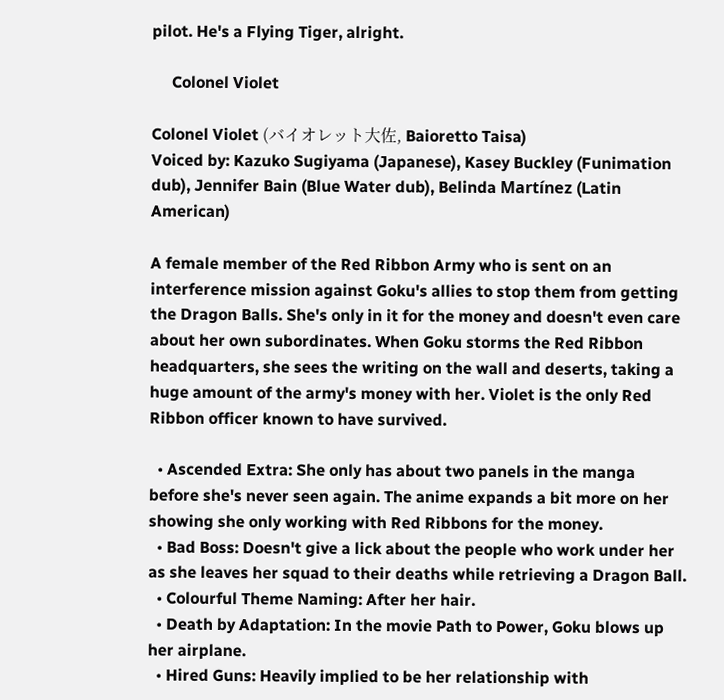pilot. He's a Flying Tiger, alright.

     Colonel Violet

Colonel Violet (バイオレット大佐, Baioretto Taisa)
Voiced by: Kazuko Sugiyama (Japanese), Kasey Buckley (Funimation dub), Jennifer Bain (Blue Water dub), Belinda Martínez (Latin American)

A female member of the Red Ribbon Army who is sent on an interference mission against Goku's allies to stop them from getting the Dragon Balls. She's only in it for the money and doesn't even care about her own subordinates. When Goku storms the Red Ribbon headquarters, she sees the writing on the wall and deserts, taking a huge amount of the army's money with her. Violet is the only Red Ribbon officer known to have survived.

  • Ascended Extra: She only has about two panels in the manga before she's never seen again. The anime expands a bit more on her showing she only working with Red Ribbons for the money.
  • Bad Boss: Doesn't give a lick about the people who work under her as she leaves her squad to their deaths while retrieving a Dragon Ball.
  • Colourful Theme Naming: After her hair.
  • Death by Adaptation: In the movie Path to Power, Goku blows up her airplane.
  • Hired Guns: Heavily implied to be her relationship with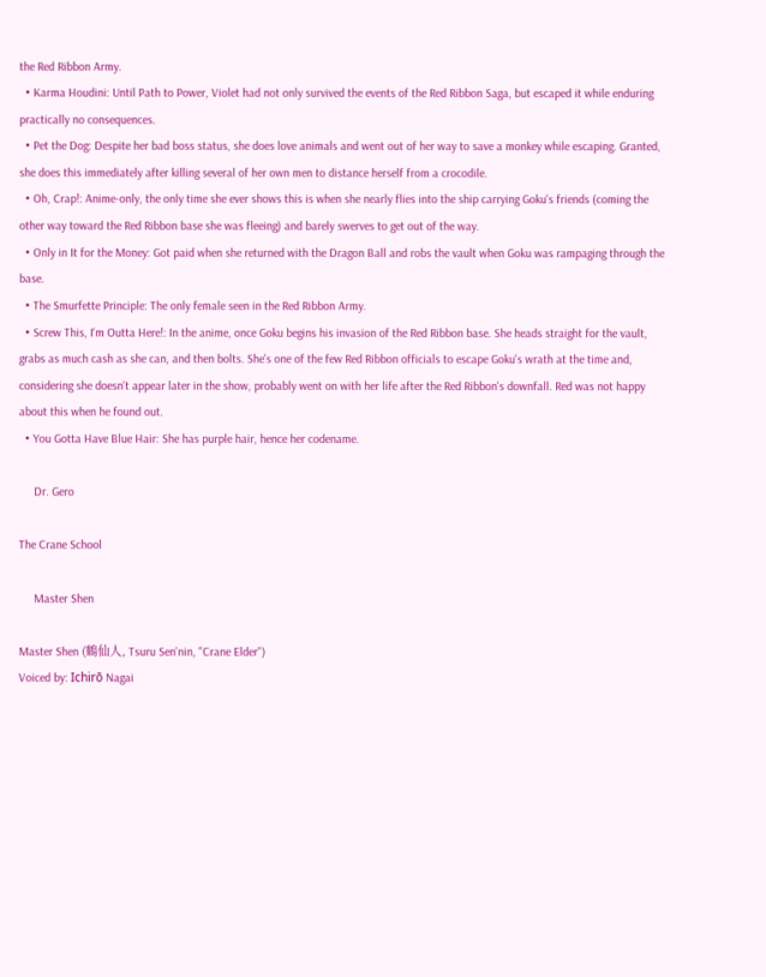the Red Ribbon Army.
  • Karma Houdini: Until Path to Power, Violet had not only survived the events of the Red Ribbon Saga, but escaped it while enduring practically no consequences.
  • Pet the Dog: Despite her bad boss status, she does love animals and went out of her way to save a monkey while escaping. Granted, she does this immediately after killing several of her own men to distance herself from a crocodile.
  • Oh, Crap!: Anime-only, the only time she ever shows this is when she nearly flies into the ship carrying Goku's friends (coming the other way toward the Red Ribbon base she was fleeing) and barely swerves to get out of the way.
  • Only in It for the Money: Got paid when she returned with the Dragon Ball and robs the vault when Goku was rampaging through the base.
  • The Smurfette Principle: The only female seen in the Red Ribbon Army.
  • Screw This, I'm Outta Here!: In the anime, once Goku begins his invasion of the Red Ribbon base. She heads straight for the vault, grabs as much cash as she can, and then bolts. She's one of the few Red Ribbon officials to escape Goku's wrath at the time and, considering she doesn't appear later in the show, probably went on with her life after the Red Ribbon's downfall. Red was not happy about this when he found out.
  • You Gotta Have Blue Hair: She has purple hair, hence her codename.

     Dr. Gero

The Crane School

     Master Shen

Master Shen (鶴仙人, Tsuru Sen'nin, "Crane Elder")
Voiced by: Ichirō Nagai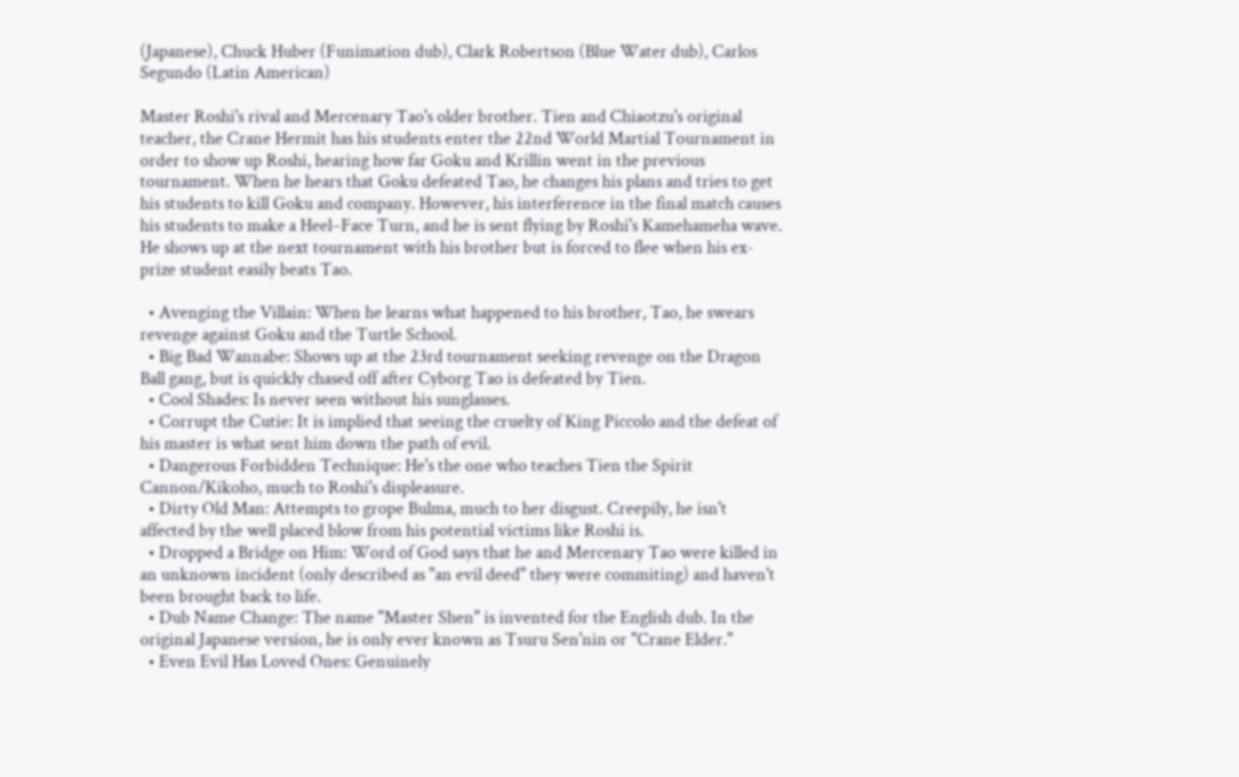(Japanese), Chuck Huber (Funimation dub), Clark Robertson (Blue Water dub), Carlos Segundo (Latin American)

Master Roshi's rival and Mercenary Tao's older brother. Tien and Chiaotzu's original teacher, the Crane Hermit has his students enter the 22nd World Martial Tournament in order to show up Roshi, hearing how far Goku and Krillin went in the previous tournament. When he hears that Goku defeated Tao, he changes his plans and tries to get his students to kill Goku and company. However, his interference in the final match causes his students to make a Heel–Face Turn, and he is sent flying by Roshi's Kamehameha wave. He shows up at the next tournament with his brother but is forced to flee when his ex-prize student easily beats Tao.

  • Avenging the Villain: When he learns what happened to his brother, Tao, he swears revenge against Goku and the Turtle School.
  • Big Bad Wannabe: Shows up at the 23rd tournament seeking revenge on the Dragon Ball gang, but is quickly chased off after Cyborg Tao is defeated by Tien.
  • Cool Shades: Is never seen without his sunglasses.
  • Corrupt the Cutie: It is implied that seeing the cruelty of King Piccolo and the defeat of his master is what sent him down the path of evil.
  • Dangerous Forbidden Technique: He's the one who teaches Tien the Spirit Cannon/Kikoho, much to Roshi's displeasure.
  • Dirty Old Man: Attempts to grope Bulma, much to her disgust. Creepily, he isn't affected by the well placed blow from his potential victims like Roshi is.
  • Dropped a Bridge on Him: Word of God says that he and Mercenary Tao were killed in an unknown incident (only described as "an evil deed" they were commiting) and haven't been brought back to life.
  • Dub Name Change: The name "Master Shen" is invented for the English dub. In the original Japanese version, he is only ever known as Tsuru Sen'nin or "Crane Elder."
  • Even Evil Has Loved Ones: Genuinely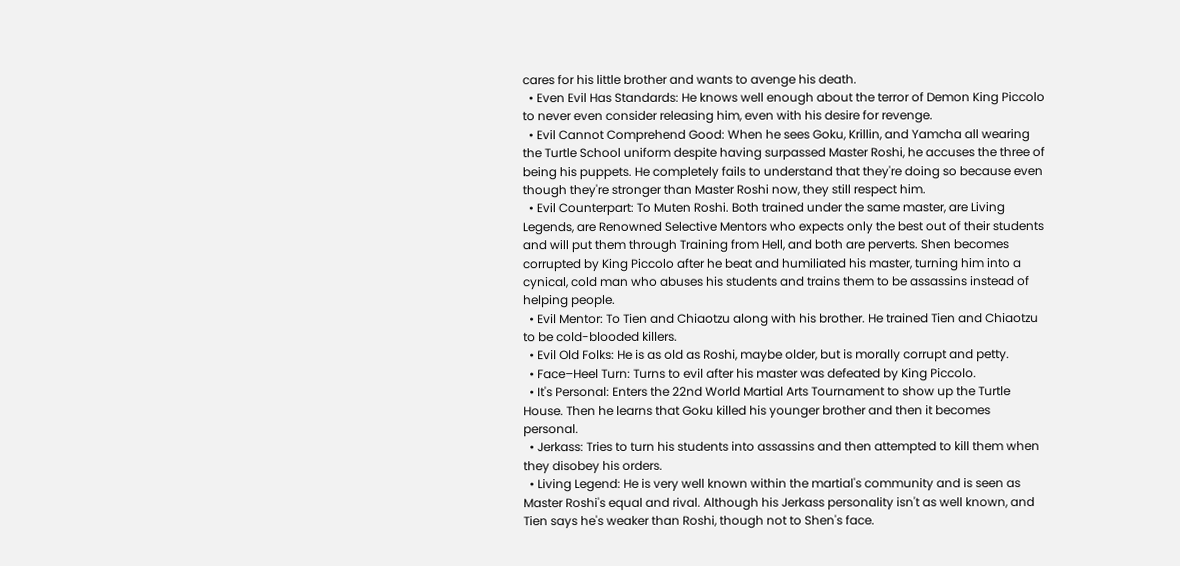cares for his little brother and wants to avenge his death.
  • Even Evil Has Standards: He knows well enough about the terror of Demon King Piccolo to never even consider releasing him, even with his desire for revenge.
  • Evil Cannot Comprehend Good: When he sees Goku, Krillin, and Yamcha all wearing the Turtle School uniform despite having surpassed Master Roshi, he accuses the three of being his puppets. He completely fails to understand that they're doing so because even though they're stronger than Master Roshi now, they still respect him.
  • Evil Counterpart: To Muten Roshi. Both trained under the same master, are Living Legends, are Renowned Selective Mentors who expects only the best out of their students and will put them through Training from Hell, and both are perverts. Shen becomes corrupted by King Piccolo after he beat and humiliated his master, turning him into a cynical, cold man who abuses his students and trains them to be assassins instead of helping people.
  • Evil Mentor: To Tien and Chiaotzu along with his brother. He trained Tien and Chiaotzu to be cold-blooded killers.
  • Evil Old Folks: He is as old as Roshi, maybe older, but is morally corrupt and petty.
  • Face–Heel Turn: Turns to evil after his master was defeated by King Piccolo.
  • It's Personal: Enters the 22nd World Martial Arts Tournament to show up the Turtle House. Then he learns that Goku killed his younger brother and then it becomes personal.
  • Jerkass: Tries to turn his students into assassins and then attempted to kill them when they disobey his orders.
  • Living Legend: He is very well known within the martial's community and is seen as Master Roshi's equal and rival. Although his Jerkass personality isn't as well known, and Tien says he's weaker than Roshi, though not to Shen's face.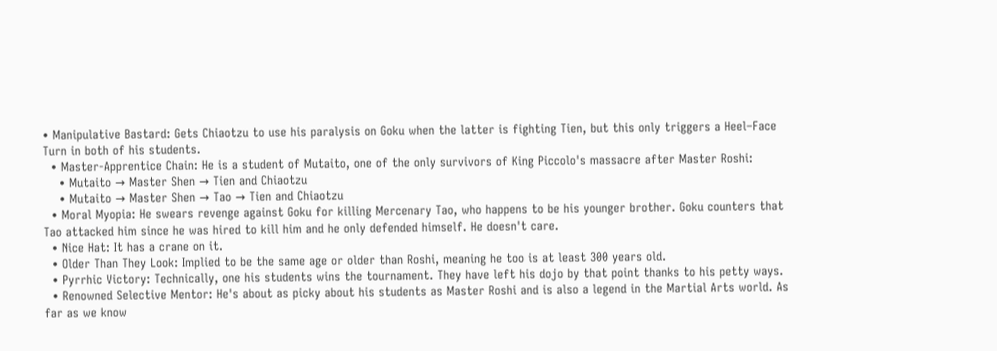• Manipulative Bastard: Gets Chiaotzu to use his paralysis on Goku when the latter is fighting Tien, but this only triggers a Heel–Face Turn in both of his students.
  • Master-Apprentice Chain: He is a student of Mutaito, one of the only survivors of King Piccolo's massacre after Master Roshi:
    • Mutaito → Master Shen → Tien and Chiaotzu
    • Mutaito → Master Shen → Tao → Tien and Chiaotzu
  • Moral Myopia: He swears revenge against Goku for killing Mercenary Tao, who happens to be his younger brother. Goku counters that Tao attacked him since he was hired to kill him and he only defended himself. He doesn't care.
  • Nice Hat: It has a crane on it.
  • Older Than They Look: Implied to be the same age or older than Roshi, meaning he too is at least 300 years old.
  • Pyrrhic Victory: Technically, one his students wins the tournament. They have left his dojo by that point thanks to his petty ways.
  • Renowned Selective Mentor: He's about as picky about his students as Master Roshi and is also a legend in the Martial Arts world. As far as we know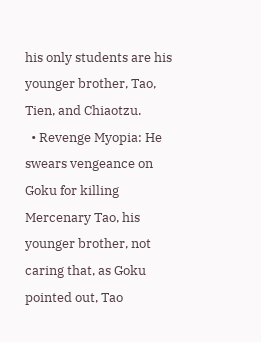his only students are his younger brother, Tao, Tien, and Chiaotzu.
  • Revenge Myopia: He swears vengeance on Goku for killing Mercenary Tao, his younger brother, not caring that, as Goku pointed out, Tao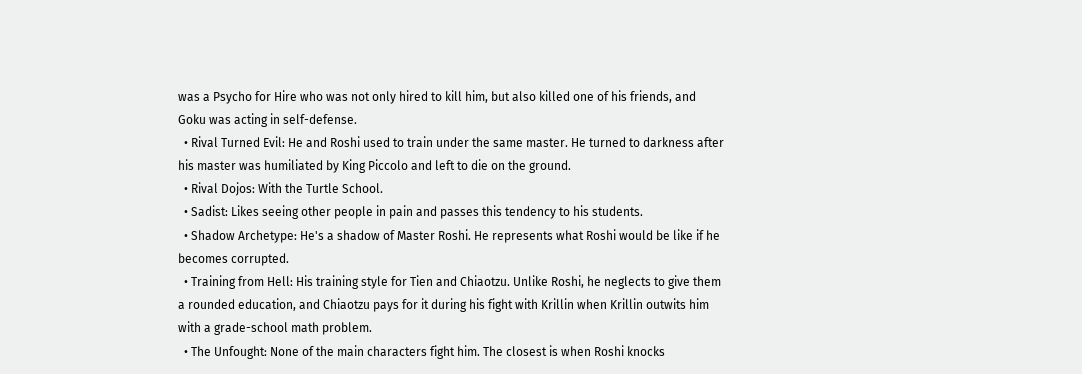was a Psycho for Hire who was not only hired to kill him, but also killed one of his friends, and Goku was acting in self-defense.
  • Rival Turned Evil: He and Roshi used to train under the same master. He turned to darkness after his master was humiliated by King Piccolo and left to die on the ground.
  • Rival Dojos: With the Turtle School.
  • Sadist: Likes seeing other people in pain and passes this tendency to his students.
  • Shadow Archetype: He's a shadow of Master Roshi. He represents what Roshi would be like if he becomes corrupted.
  • Training from Hell: His training style for Tien and Chiaotzu. Unlike Roshi, he neglects to give them a rounded education, and Chiaotzu pays for it during his fight with Krillin when Krillin outwits him with a grade-school math problem.
  • The Unfought: None of the main characters fight him. The closest is when Roshi knocks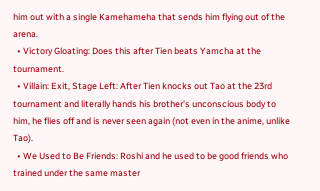him out with a single Kamehameha that sends him flying out of the arena.
  • Victory Gloating: Does this after Tien beats Yamcha at the tournament.
  • Villain: Exit, Stage Left: After Tien knocks out Tao at the 23rd tournament and literally hands his brother's unconscious body to him, he flies off and is never seen again (not even in the anime, unlike Tao).
  • We Used to Be Friends: Roshi and he used to be good friends who trained under the same master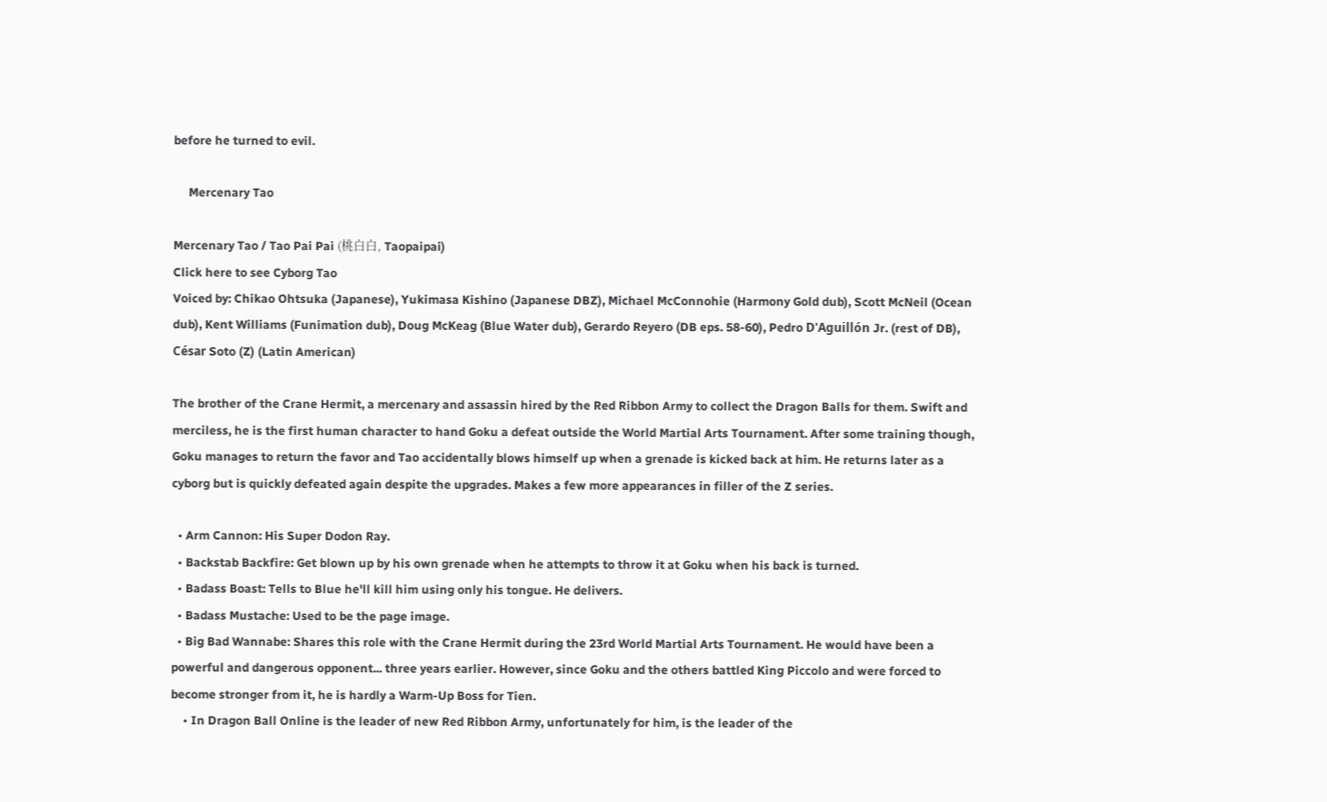before he turned to evil.

     Mercenary Tao

Mercenary Tao / Tao Pai Pai (桃白白, Taopaipai)
Click here to see Cyborg Tao
Voiced by: Chikao Ohtsuka (Japanese), Yukimasa Kishino (Japanese DBZ), Michael McConnohie (Harmony Gold dub), Scott McNeil (Ocean dub), Kent Williams (Funimation dub), Doug McKeag (Blue Water dub), Gerardo Reyero (DB eps. 58-60), Pedro D'Aguillón Jr. (rest of DB), César Soto (Z) (Latin American)

The brother of the Crane Hermit, a mercenary and assassin hired by the Red Ribbon Army to collect the Dragon Balls for them. Swift and merciless, he is the first human character to hand Goku a defeat outside the World Martial Arts Tournament. After some training though, Goku manages to return the favor and Tao accidentally blows himself up when a grenade is kicked back at him. He returns later as a cyborg but is quickly defeated again despite the upgrades. Makes a few more appearances in filler of the Z series.

  • Arm Cannon: His Super Dodon Ray.
  • Backstab Backfire: Get blown up by his own grenade when he attempts to throw it at Goku when his back is turned.
  • Badass Boast: Tells to Blue he'll kill him using only his tongue. He delivers.
  • Badass Mustache: Used to be the page image.
  • Big Bad Wannabe: Shares this role with the Crane Hermit during the 23rd World Martial Arts Tournament. He would have been a powerful and dangerous opponent... three years earlier. However, since Goku and the others battled King Piccolo and were forced to become stronger from it, he is hardly a Warm-Up Boss for Tien.
    • In Dragon Ball Online is the leader of new Red Ribbon Army, unfortunately for him, is the leader of the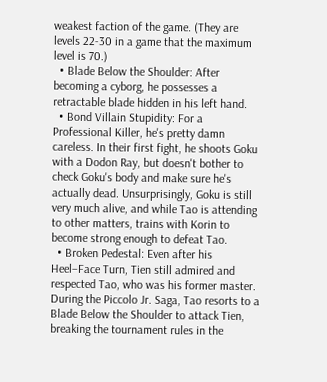weakest faction of the game. (They are levels 22-30 in a game that the maximum level is 70.)
  • Blade Below the Shoulder: After becoming a cyborg, he possesses a retractable blade hidden in his left hand.
  • Bond Villain Stupidity: For a Professional Killer, he's pretty damn careless. In their first fight, he shoots Goku with a Dodon Ray, but doesn't bother to check Goku's body and make sure he's actually dead. Unsurprisingly, Goku is still very much alive, and while Tao is attending to other matters, trains with Korin to become strong enough to defeat Tao.
  • Broken Pedestal: Even after his Heel–Face Turn, Tien still admired and respected Tao, who was his former master. During the Piccolo Jr. Saga, Tao resorts to a Blade Below the Shoulder to attack Tien, breaking the tournament rules in the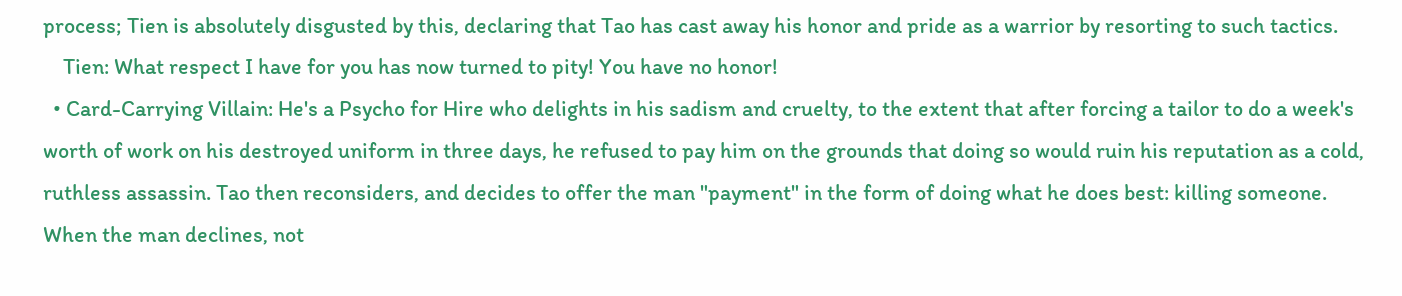process; Tien is absolutely disgusted by this, declaring that Tao has cast away his honor and pride as a warrior by resorting to such tactics.
    Tien: What respect I have for you has now turned to pity! You have no honor!
  • Card-Carrying Villain: He's a Psycho for Hire who delights in his sadism and cruelty, to the extent that after forcing a tailor to do a week's worth of work on his destroyed uniform in three days, he refused to pay him on the grounds that doing so would ruin his reputation as a cold, ruthless assassin. Tao then reconsiders, and decides to offer the man "payment" in the form of doing what he does best: killing someone. When the man declines, not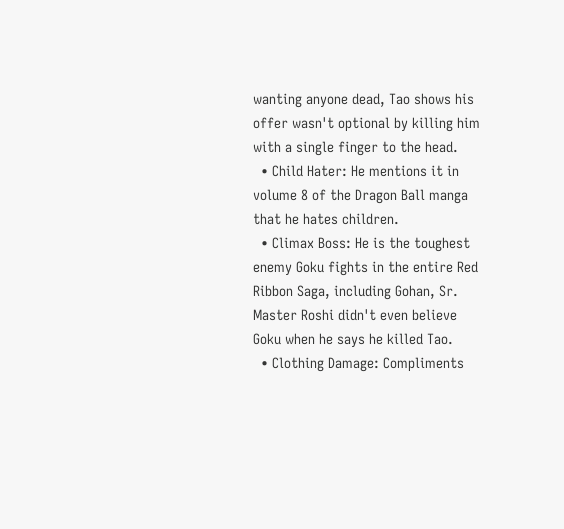wanting anyone dead, Tao shows his offer wasn't optional by killing him with a single finger to the head.
  • Child Hater: He mentions it in volume 8 of the Dragon Ball manga that he hates children.
  • Climax Boss: He is the toughest enemy Goku fights in the entire Red Ribbon Saga, including Gohan, Sr. Master Roshi didn't even believe Goku when he says he killed Tao.
  • Clothing Damage: Compliments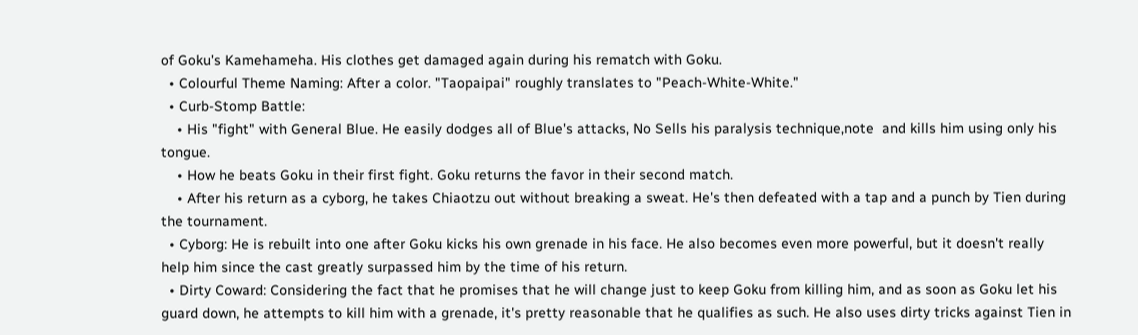of Goku's Kamehameha. His clothes get damaged again during his rematch with Goku.
  • Colourful Theme Naming: After a color. "Taopaipai" roughly translates to "Peach-White-White."
  • Curb-Stomp Battle:
    • His "fight" with General Blue. He easily dodges all of Blue's attacks, No Sells his paralysis technique,note  and kills him using only his tongue.
    • How he beats Goku in their first fight. Goku returns the favor in their second match.
    • After his return as a cyborg, he takes Chiaotzu out without breaking a sweat. He's then defeated with a tap and a punch by Tien during the tournament.
  • Cyborg: He is rebuilt into one after Goku kicks his own grenade in his face. He also becomes even more powerful, but it doesn't really help him since the cast greatly surpassed him by the time of his return.
  • Dirty Coward: Considering the fact that he promises that he will change just to keep Goku from killing him, and as soon as Goku let his guard down, he attempts to kill him with a grenade, it's pretty reasonable that he qualifies as such. He also uses dirty tricks against Tien in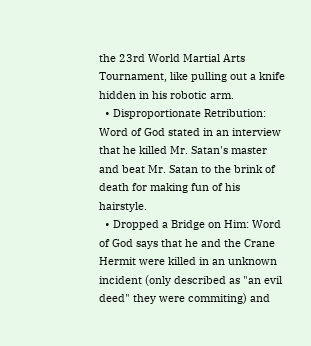the 23rd World Martial Arts Tournament, like pulling out a knife hidden in his robotic arm.
  • Disproportionate Retribution: Word of God stated in an interview that he killed Mr. Satan's master and beat Mr. Satan to the brink of death for making fun of his hairstyle.
  • Dropped a Bridge on Him: Word of God says that he and the Crane Hermit were killed in an unknown incident (only described as "an evil deed" they were commiting) and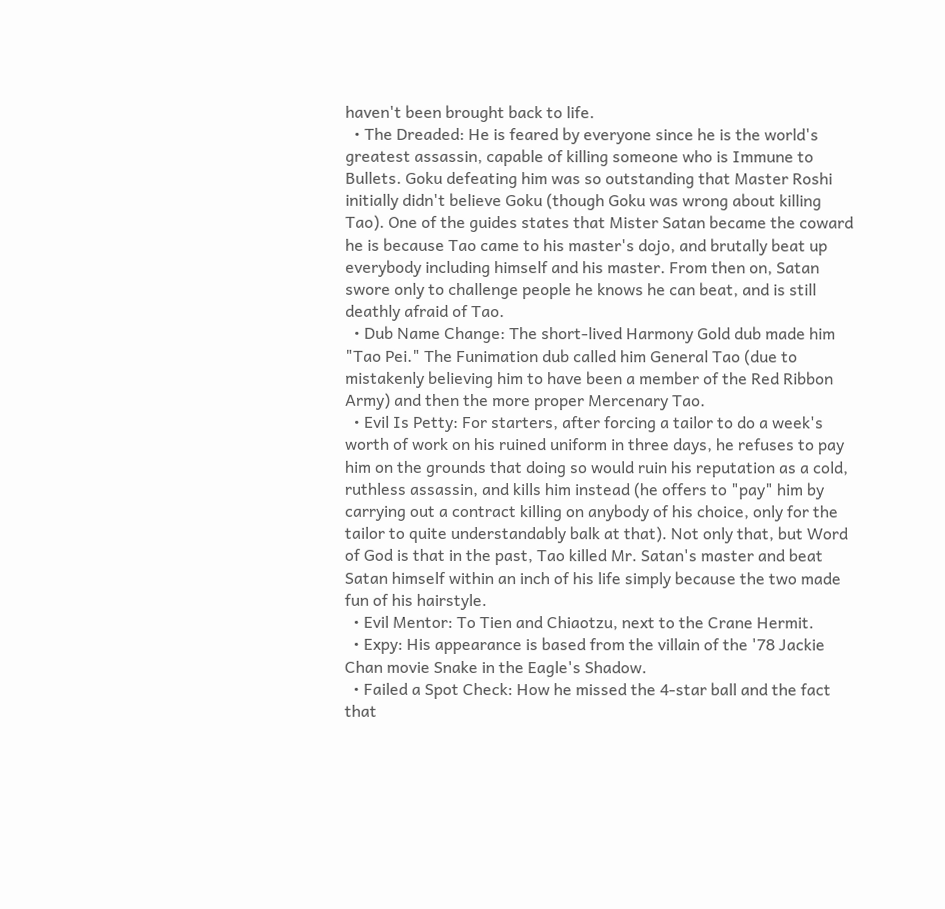haven't been brought back to life.
  • The Dreaded: He is feared by everyone since he is the world's greatest assassin, capable of killing someone who is Immune to Bullets. Goku defeating him was so outstanding that Master Roshi initially didn't believe Goku (though Goku was wrong about killing Tao). One of the guides states that Mister Satan became the coward he is because Tao came to his master's dojo, and brutally beat up everybody including himself and his master. From then on, Satan swore only to challenge people he knows he can beat, and is still deathly afraid of Tao.
  • Dub Name Change: The short-lived Harmony Gold dub made him "Tao Pei." The Funimation dub called him General Tao (due to mistakenly believing him to have been a member of the Red Ribbon Army) and then the more proper Mercenary Tao.
  • Evil Is Petty: For starters, after forcing a tailor to do a week's worth of work on his ruined uniform in three days, he refuses to pay him on the grounds that doing so would ruin his reputation as a cold, ruthless assassin, and kills him instead (he offers to "pay" him by carrying out a contract killing on anybody of his choice, only for the tailor to quite understandably balk at that). Not only that, but Word of God is that in the past, Tao killed Mr. Satan's master and beat Satan himself within an inch of his life simply because the two made fun of his hairstyle.
  • Evil Mentor: To Tien and Chiaotzu, next to the Crane Hermit.
  • Expy: His appearance is based from the villain of the '78 Jackie Chan movie Snake in the Eagle's Shadow.
  • Failed a Spot Check: How he missed the 4-star ball and the fact that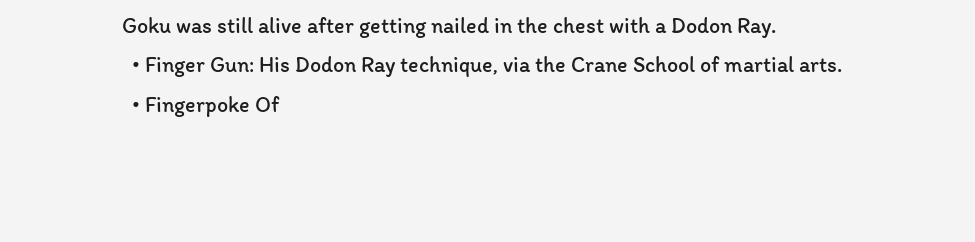Goku was still alive after getting nailed in the chest with a Dodon Ray.
  • Finger Gun: His Dodon Ray technique, via the Crane School of martial arts.
  • Fingerpoke Of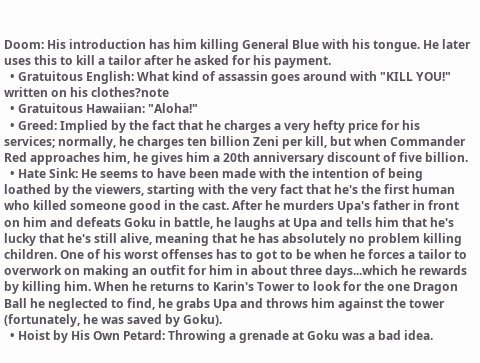Doom: His introduction has him killing General Blue with his tongue. He later uses this to kill a tailor after he asked for his payment.
  • Gratuitous English: What kind of assassin goes around with "KILL YOU!" written on his clothes?note
  • Gratuitous Hawaiian: "Aloha!"
  • Greed: Implied by the fact that he charges a very hefty price for his services; normally, he charges ten billion Zeni per kill, but when Commander Red approaches him, he gives him a 20th anniversary discount of five billion.
  • Hate Sink: He seems to have been made with the intention of being loathed by the viewers, starting with the very fact that he's the first human who killed someone good in the cast. After he murders Upa's father in front on him and defeats Goku in battle, he laughs at Upa and tells him that he's lucky that he's still alive, meaning that he has absolutely no problem killing children. One of his worst offenses has to got to be when he forces a tailor to overwork on making an outfit for him in about three days...which he rewards by killing him. When he returns to Karin's Tower to look for the one Dragon Ball he neglected to find, he grabs Upa and throws him against the tower (fortunately, he was saved by Goku).
  • Hoist by His Own Petard: Throwing a grenade at Goku was a bad idea.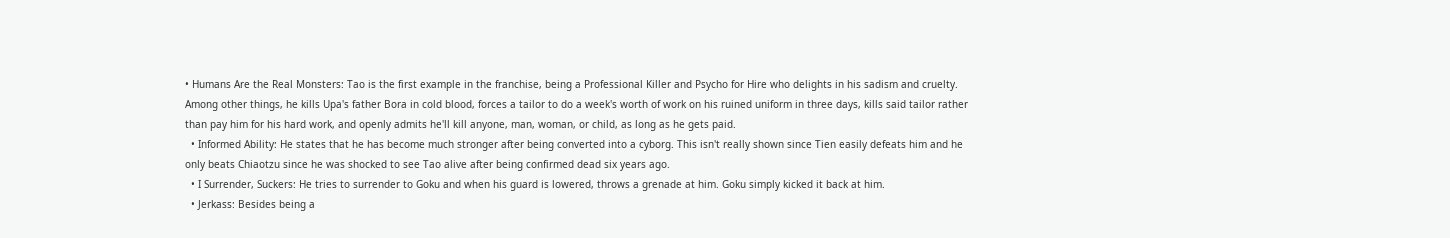• Humans Are the Real Monsters: Tao is the first example in the franchise, being a Professional Killer and Psycho for Hire who delights in his sadism and cruelty. Among other things, he kills Upa's father Bora in cold blood, forces a tailor to do a week's worth of work on his ruined uniform in three days, kills said tailor rather than pay him for his hard work, and openly admits he'll kill anyone, man, woman, or child, as long as he gets paid.
  • Informed Ability: He states that he has become much stronger after being converted into a cyborg. This isn't really shown since Tien easily defeats him and he only beats Chiaotzu since he was shocked to see Tao alive after being confirmed dead six years ago.
  • I Surrender, Suckers: He tries to surrender to Goku and when his guard is lowered, throws a grenade at him. Goku simply kicked it back at him.
  • Jerkass: Besides being a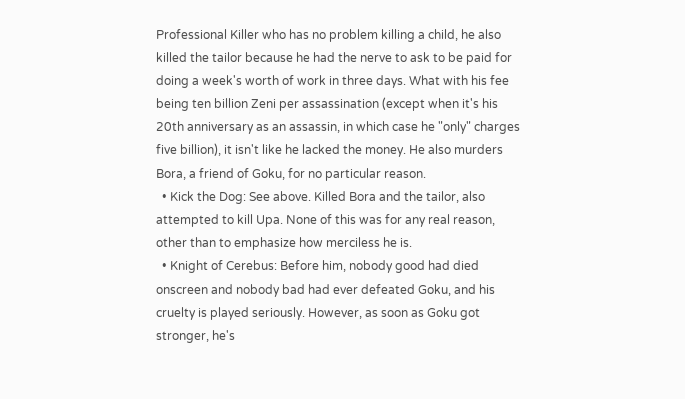Professional Killer who has no problem killing a child, he also killed the tailor because he had the nerve to ask to be paid for doing a week's worth of work in three days. What with his fee being ten billion Zeni per assassination (except when it's his 20th anniversary as an assassin, in which case he "only" charges five billion), it isn't like he lacked the money. He also murders Bora, a friend of Goku, for no particular reason.
  • Kick the Dog: See above. Killed Bora and the tailor, also attempted to kill Upa. None of this was for any real reason, other than to emphasize how merciless he is.
  • Knight of Cerebus: Before him, nobody good had died onscreen and nobody bad had ever defeated Goku, and his cruelty is played seriously. However, as soon as Goku got stronger, he's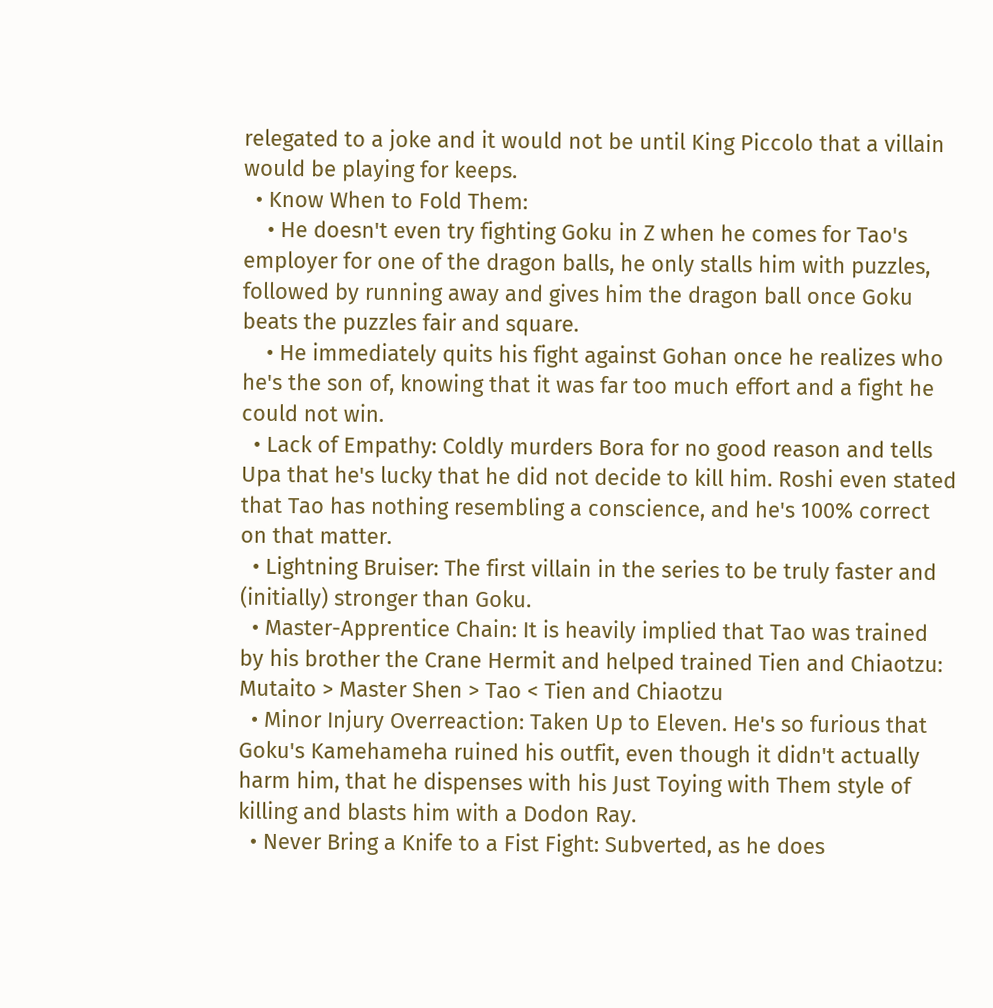relegated to a joke and it would not be until King Piccolo that a villain would be playing for keeps.
  • Know When to Fold Them:
    • He doesn't even try fighting Goku in Z when he comes for Tao's employer for one of the dragon balls, he only stalls him with puzzles, followed by running away and gives him the dragon ball once Goku beats the puzzles fair and square.
    • He immediately quits his fight against Gohan once he realizes who he's the son of, knowing that it was far too much effort and a fight he could not win.
  • Lack of Empathy: Coldly murders Bora for no good reason and tells Upa that he's lucky that he did not decide to kill him. Roshi even stated that Tao has nothing resembling a conscience, and he's 100% correct on that matter.
  • Lightning Bruiser: The first villain in the series to be truly faster and (initially) stronger than Goku.
  • Master-Apprentice Chain: It is heavily implied that Tao was trained by his brother the Crane Hermit and helped trained Tien and Chiaotzu: Mutaito > Master Shen > Tao < Tien and Chiaotzu
  • Minor Injury Overreaction: Taken Up to Eleven. He's so furious that Goku's Kamehameha ruined his outfit, even though it didn't actually harm him, that he dispenses with his Just Toying with Them style of killing and blasts him with a Dodon Ray.
  • Never Bring a Knife to a Fist Fight: Subverted, as he does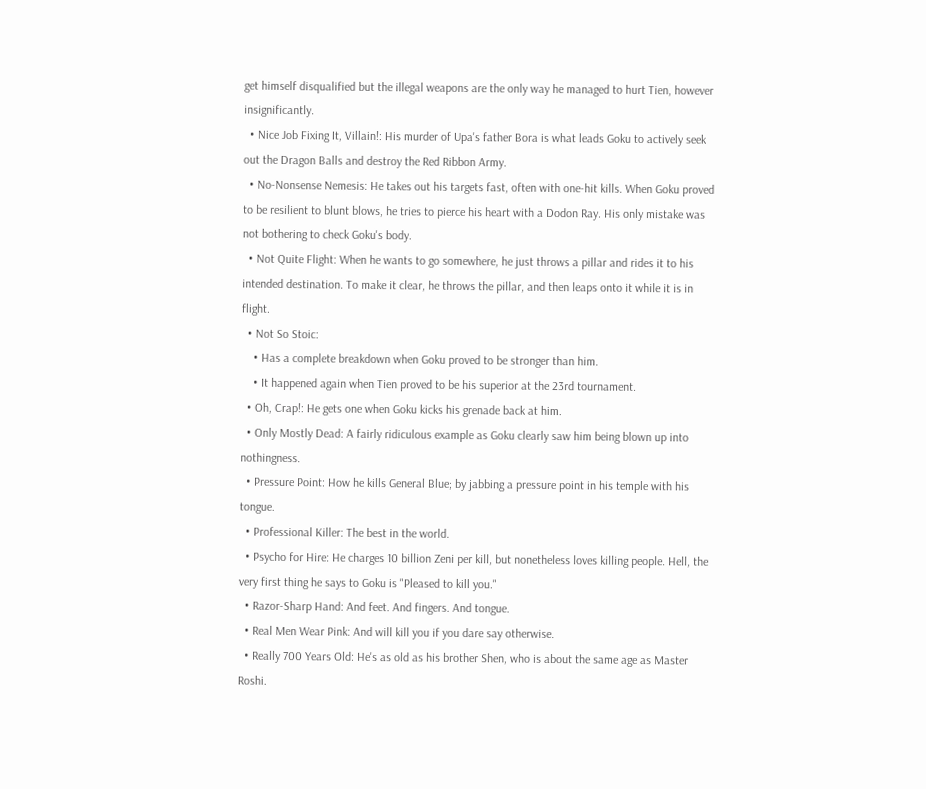get himself disqualified but the illegal weapons are the only way he managed to hurt Tien, however insignificantly.
  • Nice Job Fixing It, Villain!: His murder of Upa's father Bora is what leads Goku to actively seek out the Dragon Balls and destroy the Red Ribbon Army.
  • No-Nonsense Nemesis: He takes out his targets fast, often with one-hit kills. When Goku proved to be resilient to blunt blows, he tries to pierce his heart with a Dodon Ray. His only mistake was not bothering to check Goku's body.
  • Not Quite Flight: When he wants to go somewhere, he just throws a pillar and rides it to his intended destination. To make it clear, he throws the pillar, and then leaps onto it while it is in flight.
  • Not So Stoic:
    • Has a complete breakdown when Goku proved to be stronger than him.
    • It happened again when Tien proved to be his superior at the 23rd tournament.
  • Oh, Crap!: He gets one when Goku kicks his grenade back at him.
  • Only Mostly Dead: A fairly ridiculous example as Goku clearly saw him being blown up into nothingness.
  • Pressure Point: How he kills General Blue; by jabbing a pressure point in his temple with his tongue.
  • Professional Killer: The best in the world.
  • Psycho for Hire: He charges 10 billion Zeni per kill, but nonetheless loves killing people. Hell, the very first thing he says to Goku is "Pleased to kill you."
  • Razor-Sharp Hand: And feet. And fingers. And tongue.
  • Real Men Wear Pink: And will kill you if you dare say otherwise.
  • Really 700 Years Old: He's as old as his brother Shen, who is about the same age as Master Roshi.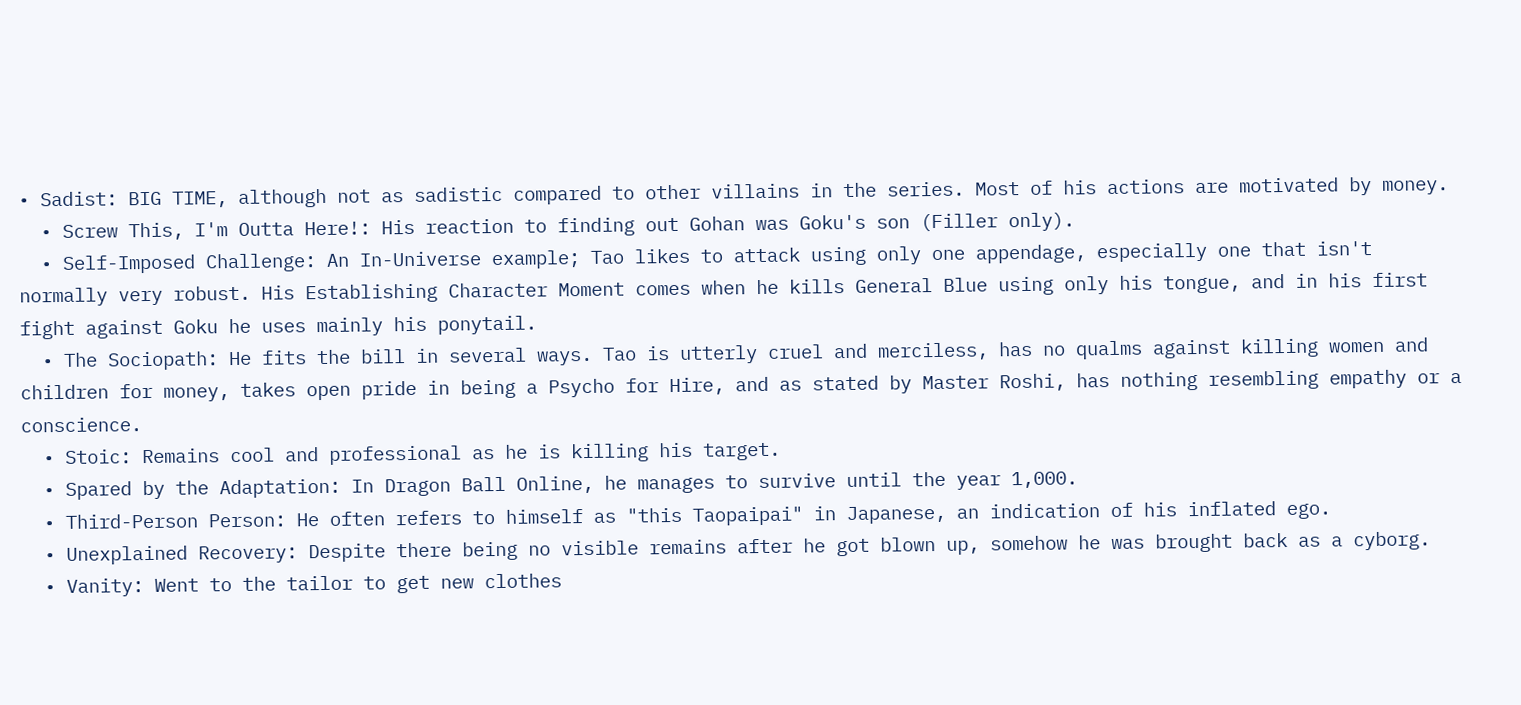• Sadist: BIG TIME, although not as sadistic compared to other villains in the series. Most of his actions are motivated by money.
  • Screw This, I'm Outta Here!: His reaction to finding out Gohan was Goku's son (Filler only).
  • Self-Imposed Challenge: An In-Universe example; Tao likes to attack using only one appendage, especially one that isn't normally very robust. His Establishing Character Moment comes when he kills General Blue using only his tongue, and in his first fight against Goku he uses mainly his ponytail.
  • The Sociopath: He fits the bill in several ways. Tao is utterly cruel and merciless, has no qualms against killing women and children for money, takes open pride in being a Psycho for Hire, and as stated by Master Roshi, has nothing resembling empathy or a conscience.
  • Stoic: Remains cool and professional as he is killing his target.
  • Spared by the Adaptation: In Dragon Ball Online, he manages to survive until the year 1,000.
  • Third-Person Person: He often refers to himself as "this Taopaipai" in Japanese, an indication of his inflated ego.
  • Unexplained Recovery: Despite there being no visible remains after he got blown up, somehow he was brought back as a cyborg.
  • Vanity: Went to the tailor to get new clothes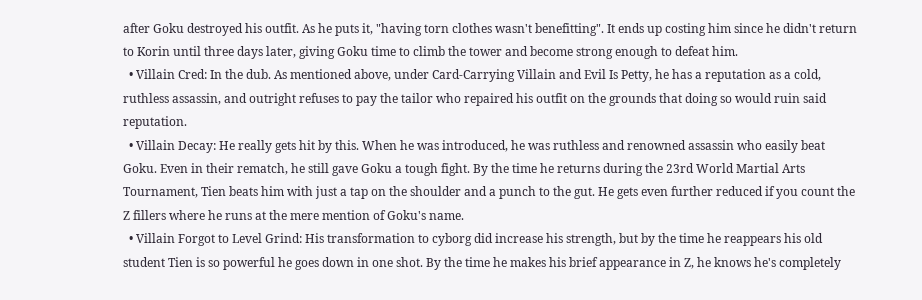after Goku destroyed his outfit. As he puts it, "having torn clothes wasn't benefitting". It ends up costing him since he didn't return to Korin until three days later, giving Goku time to climb the tower and become strong enough to defeat him.
  • Villain Cred: In the dub. As mentioned above, under Card-Carrying Villain and Evil Is Petty, he has a reputation as a cold, ruthless assassin, and outright refuses to pay the tailor who repaired his outfit on the grounds that doing so would ruin said reputation.
  • Villain Decay: He really gets hit by this. When he was introduced, he was ruthless and renowned assassin who easily beat Goku. Even in their rematch, he still gave Goku a tough fight. By the time he returns during the 23rd World Martial Arts Tournament, Tien beats him with just a tap on the shoulder and a punch to the gut. He gets even further reduced if you count the Z fillers where he runs at the mere mention of Goku's name.
  • Villain Forgot to Level Grind: His transformation to cyborg did increase his strength, but by the time he reappears his old student Tien is so powerful he goes down in one shot. By the time he makes his brief appearance in Z, he knows he's completely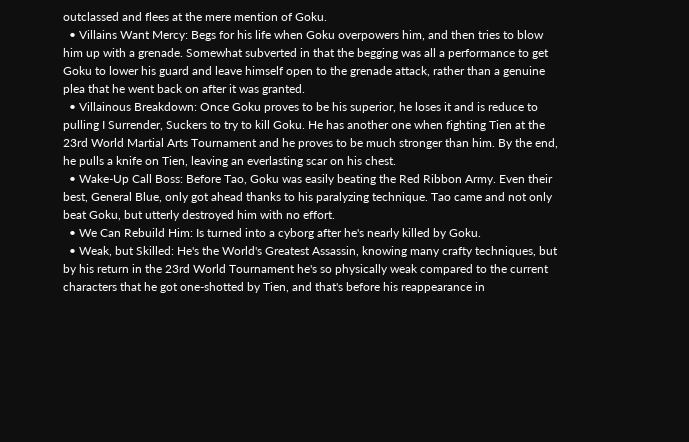outclassed and flees at the mere mention of Goku.
  • Villains Want Mercy: Begs for his life when Goku overpowers him, and then tries to blow him up with a grenade. Somewhat subverted in that the begging was all a performance to get Goku to lower his guard and leave himself open to the grenade attack, rather than a genuine plea that he went back on after it was granted.
  • Villainous Breakdown: Once Goku proves to be his superior, he loses it and is reduce to pulling I Surrender, Suckers to try to kill Goku. He has another one when fighting Tien at the 23rd World Martial Arts Tournament and he proves to be much stronger than him. By the end, he pulls a knife on Tien, leaving an everlasting scar on his chest.
  • Wake-Up Call Boss: Before Tao, Goku was easily beating the Red Ribbon Army. Even their best, General Blue, only got ahead thanks to his paralyzing technique. Tao came and not only beat Goku, but utterly destroyed him with no effort.
  • We Can Rebuild Him: Is turned into a cyborg after he's nearly killed by Goku.
  • Weak, but Skilled: He's the World's Greatest Assassin, knowing many crafty techniques, but by his return in the 23rd World Tournament he's so physically weak compared to the current characters that he got one-shotted by Tien, and that's before his reappearance in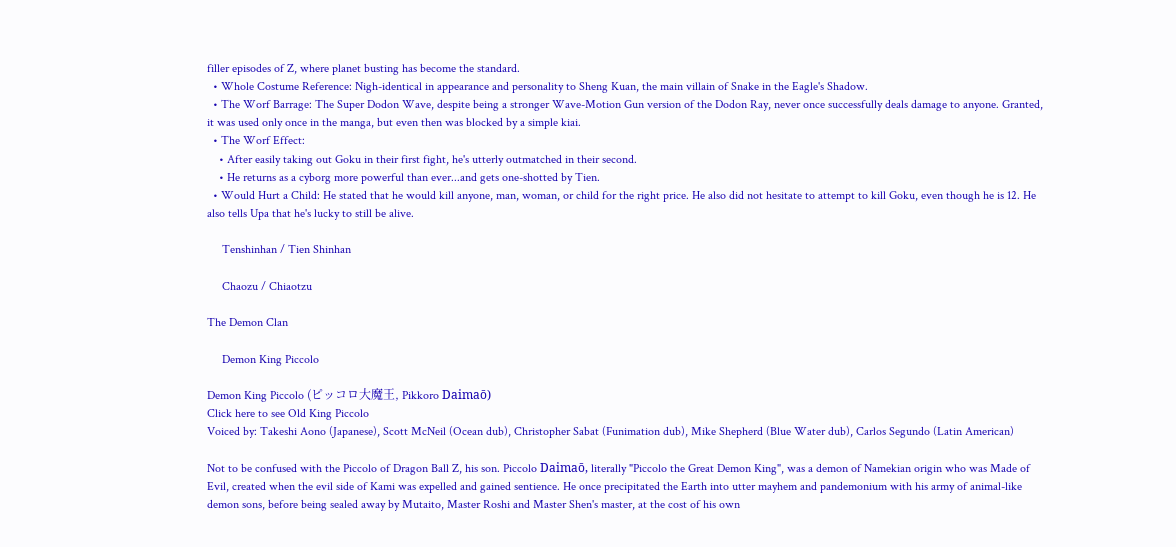filler episodes of Z, where planet busting has become the standard.
  • Whole Costume Reference: Nigh-identical in appearance and personality to Sheng Kuan, the main villain of Snake in the Eagle's Shadow.
  • The Worf Barrage: The Super Dodon Wave, despite being a stronger Wave-Motion Gun version of the Dodon Ray, never once successfully deals damage to anyone. Granted, it was used only once in the manga, but even then was blocked by a simple kiai.
  • The Worf Effect:
    • After easily taking out Goku in their first fight, he's utterly outmatched in their second.
    • He returns as a cyborg more powerful than ever...and gets one-shotted by Tien.
  • Would Hurt a Child: He stated that he would kill anyone, man, woman, or child for the right price. He also did not hesitate to attempt to kill Goku, even though he is 12. He also tells Upa that he's lucky to still be alive.

     Tenshinhan / Tien Shinhan

     Chaozu / Chiaotzu

The Demon Clan

     Demon King Piccolo

Demon King Piccolo (ピッコロ大魔王, Pikkoro Daimaō)
Click here to see Old King Piccolo
Voiced by: Takeshi Aono (Japanese), Scott McNeil (Ocean dub), Christopher Sabat (Funimation dub), Mike Shepherd (Blue Water dub), Carlos Segundo (Latin American)

Not to be confused with the Piccolo of Dragon Ball Z, his son. Piccolo Daimaō, literally "Piccolo the Great Demon King", was a demon of Namekian origin who was Made of Evil, created when the evil side of Kami was expelled and gained sentience. He once precipitated the Earth into utter mayhem and pandemonium with his army of animal-like demon sons, before being sealed away by Mutaito, Master Roshi and Master Shen's master, at the cost of his own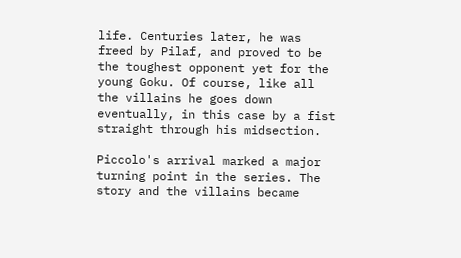life. Centuries later, he was freed by Pilaf, and proved to be the toughest opponent yet for the young Goku. Of course, like all the villains he goes down eventually, in this case by a fist straight through his midsection.

Piccolo's arrival marked a major turning point in the series. The story and the villains became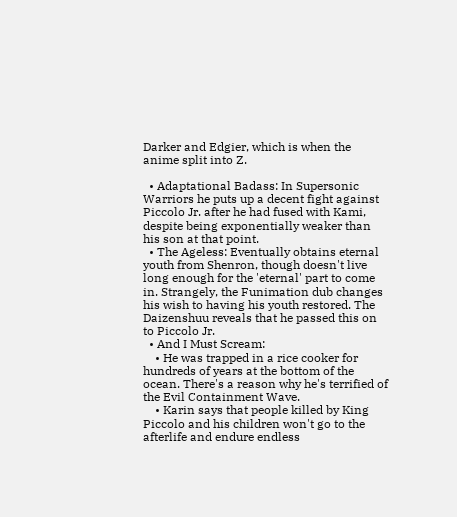Darker and Edgier, which is when the anime split into Z.

  • Adaptational Badass: In Supersonic Warriors he puts up a decent fight against Piccolo Jr. after he had fused with Kami, despite being exponentially weaker than his son at that point.
  • The Ageless: Eventually obtains eternal youth from Shenron, though doesn't live long enough for the 'eternal' part to come in. Strangely, the Funimation dub changes his wish to having his youth restored. The Daizenshuu reveals that he passed this on to Piccolo Jr.
  • And I Must Scream:
    • He was trapped in a rice cooker for hundreds of years at the bottom of the ocean. There's a reason why he's terrified of the Evil Containment Wave.
    • Karin says that people killed by King Piccolo and his children won't go to the afterlife and endure endless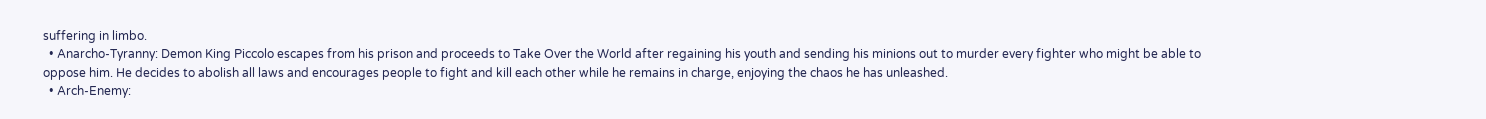suffering in limbo.
  • Anarcho-Tyranny: Demon King Piccolo escapes from his prison and proceeds to Take Over the World after regaining his youth and sending his minions out to murder every fighter who might be able to oppose him. He decides to abolish all laws and encourages people to fight and kill each other while he remains in charge, enjoying the chaos he has unleashed.
  • Arch-Enemy: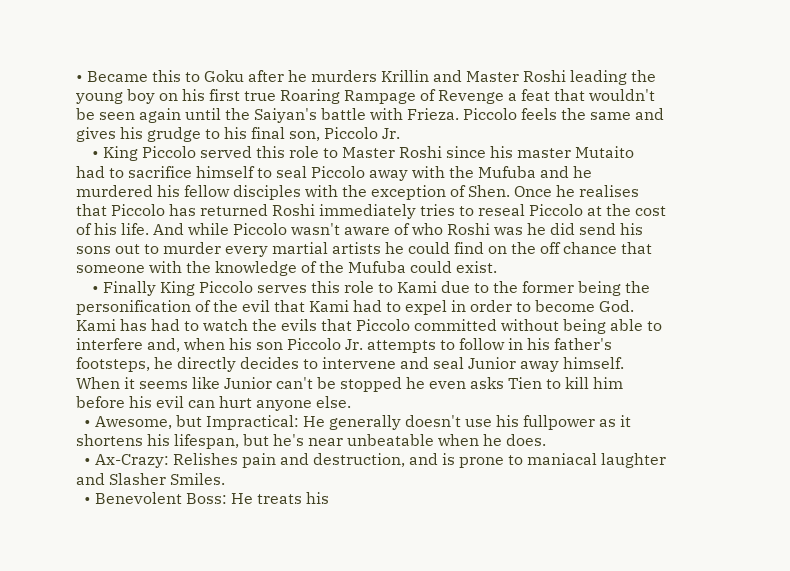• Became this to Goku after he murders Krillin and Master Roshi leading the young boy on his first true Roaring Rampage of Revenge a feat that wouldn't be seen again until the Saiyan's battle with Frieza. Piccolo feels the same and gives his grudge to his final son, Piccolo Jr.
    • King Piccolo served this role to Master Roshi since his master Mutaito had to sacrifice himself to seal Piccolo away with the Mufuba and he murdered his fellow disciples with the exception of Shen. Once he realises that Piccolo has returned Roshi immediately tries to reseal Piccolo at the cost of his life. And while Piccolo wasn't aware of who Roshi was he did send his sons out to murder every martial artists he could find on the off chance that someone with the knowledge of the Mufuba could exist.
    • Finally King Piccolo serves this role to Kami due to the former being the personification of the evil that Kami had to expel in order to become God. Kami has had to watch the evils that Piccolo committed without being able to interfere and, when his son Piccolo Jr. attempts to follow in his father's footsteps, he directly decides to intervene and seal Junior away himself. When it seems like Junior can't be stopped he even asks Tien to kill him before his evil can hurt anyone else.
  • Awesome, but Impractical: He generally doesn't use his fullpower as it shortens his lifespan, but he's near unbeatable when he does.
  • Ax-Crazy: Relishes pain and destruction, and is prone to maniacal laughter and Slasher Smiles.
  • Benevolent Boss: He treats his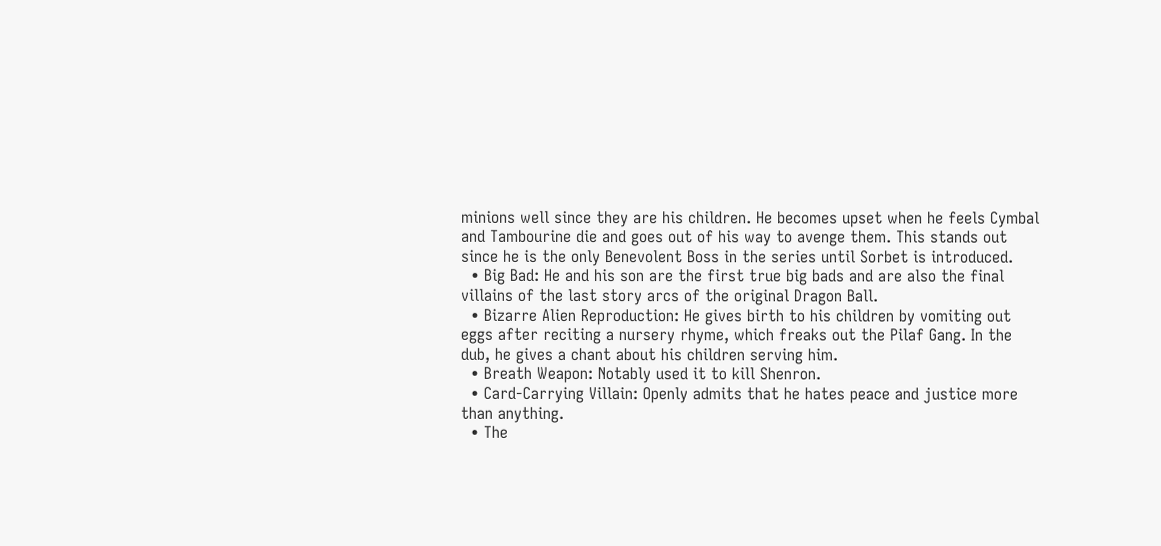minions well since they are his children. He becomes upset when he feels Cymbal and Tambourine die and goes out of his way to avenge them. This stands out since he is the only Benevolent Boss in the series until Sorbet is introduced.
  • Big Bad: He and his son are the first true big bads and are also the final villains of the last story arcs of the original Dragon Ball.
  • Bizarre Alien Reproduction: He gives birth to his children by vomiting out eggs after reciting a nursery rhyme, which freaks out the Pilaf Gang. In the dub, he gives a chant about his children serving him.
  • Breath Weapon: Notably used it to kill Shenron.
  • Card-Carrying Villain: Openly admits that he hates peace and justice more than anything.
  • The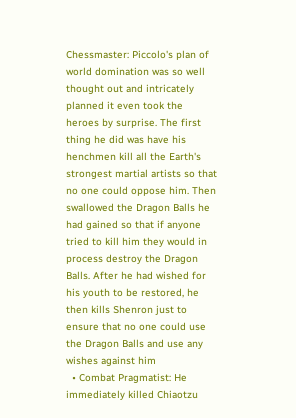Chessmaster: Piccolo's plan of world domination was so well thought out and intricately planned it even took the heroes by surprise. The first thing he did was have his henchmen kill all the Earth's strongest martial artists so that no one could oppose him. Then swallowed the Dragon Balls he had gained so that if anyone tried to kill him they would in process destroy the Dragon Balls. After he had wished for his youth to be restored, he then kills Shenron just to ensure that no one could use the Dragon Balls and use any wishes against him
  • Combat Pragmatist: He immediately killed Chiaotzu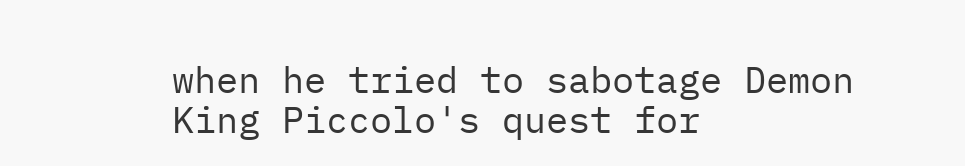when he tried to sabotage Demon King Piccolo's quest for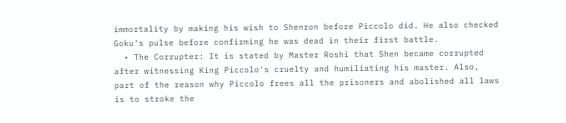immortality by making his wish to Shenron before Piccolo did. He also checked Goku's pulse before confirming he was dead in their first battle.
  • The Corrupter: It is stated by Master Roshi that Shen became corrupted after witnessing King Piccolo's cruelty and humiliating his master. Also, part of the reason why Piccolo frees all the prisoners and abolished all laws is to stroke the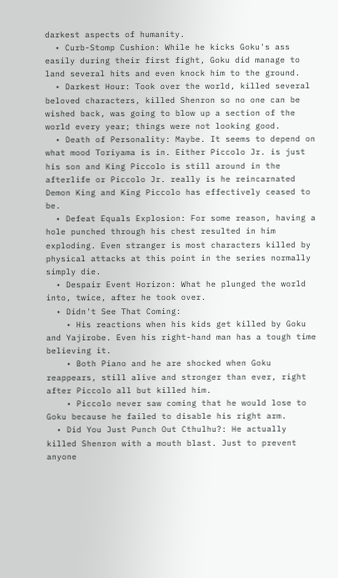darkest aspects of humanity.
  • Curb-Stomp Cushion: While he kicks Goku's ass easily during their first fight, Goku did manage to land several hits and even knock him to the ground.
  • Darkest Hour: Took over the world, killed several beloved characters, killed Shenron so no one can be wished back, was going to blow up a section of the world every year; things were not looking good.
  • Death of Personality: Maybe. It seems to depend on what mood Toriyama is in. Either Piccolo Jr. is just his son and King Piccolo is still around in the afterlife or Piccolo Jr. really is he reincarnated Demon King and King Piccolo has effectively ceased to be.
  • Defeat Equals Explosion: For some reason, having a hole punched through his chest resulted in him exploding. Even stranger is most characters killed by physical attacks at this point in the series normally simply die.
  • Despair Event Horizon: What he plunged the world into, twice, after he took over.
  • Didn't See That Coming:
    • His reactions when his kids get killed by Goku and Yajirobe. Even his right-hand man has a tough time believing it.
    • Both Piano and he are shocked when Goku reappears, still alive and stronger than ever, right after Piccolo all but killed him.
    • Piccolo never saw coming that he would lose to Goku because he failed to disable his right arm.
  • Did You Just Punch Out Cthulhu?: He actually killed Shenron with a mouth blast. Just to prevent anyone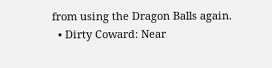from using the Dragon Balls again.
  • Dirty Coward: Near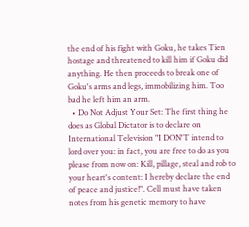the end of his fight with Goku, he takes Tien hostage and threatened to kill him if Goku did anything. He then proceeds to break one of Goku's arms and legs, immobilizing him. Too bad he left him an arm.
  • Do Not Adjust Your Set: The first thing he does as Global Dictator is to declare on International Television "I DON'T intend to lord over you: in fact, you are free to do as you please from now on: Kill, pillage, steal and rob to your heart's content: I hereby declare the end of peace and justice!". Cell must have taken notes from his genetic memory to have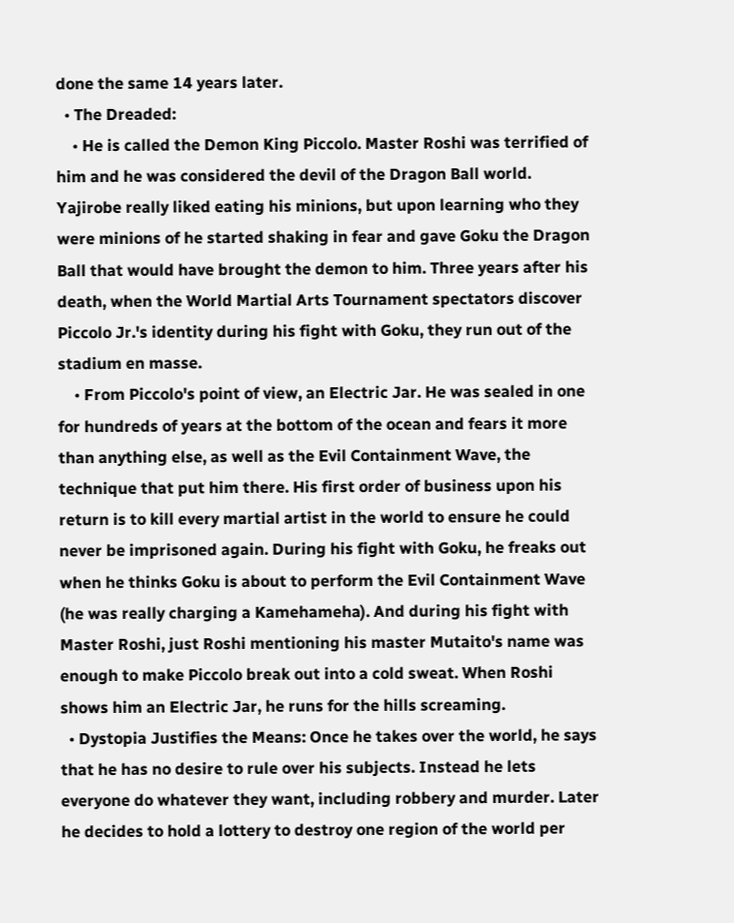done the same 14 years later.
  • The Dreaded:
    • He is called the Demon King Piccolo. Master Roshi was terrified of him and he was considered the devil of the Dragon Ball world. Yajirobe really liked eating his minions, but upon learning who they were minions of he started shaking in fear and gave Goku the Dragon Ball that would have brought the demon to him. Three years after his death, when the World Martial Arts Tournament spectators discover Piccolo Jr.'s identity during his fight with Goku, they run out of the stadium en masse.
    • From Piccolo's point of view, an Electric Jar. He was sealed in one for hundreds of years at the bottom of the ocean and fears it more than anything else, as well as the Evil Containment Wave, the technique that put him there. His first order of business upon his return is to kill every martial artist in the world to ensure he could never be imprisoned again. During his fight with Goku, he freaks out when he thinks Goku is about to perform the Evil Containment Wave (he was really charging a Kamehameha). And during his fight with Master Roshi, just Roshi mentioning his master Mutaito's name was enough to make Piccolo break out into a cold sweat. When Roshi shows him an Electric Jar, he runs for the hills screaming.
  • Dystopia Justifies the Means: Once he takes over the world, he says that he has no desire to rule over his subjects. Instead he lets everyone do whatever they want, including robbery and murder. Later he decides to hold a lottery to destroy one region of the world per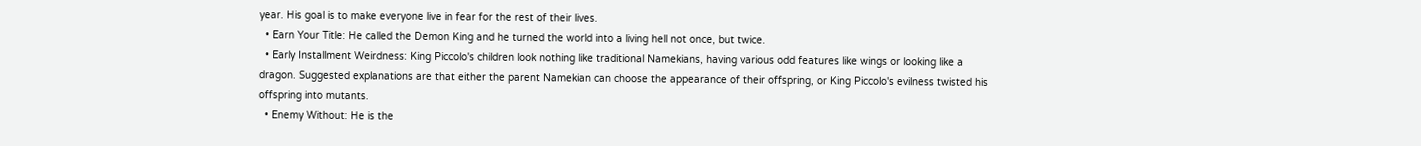year. His goal is to make everyone live in fear for the rest of their lives.
  • Earn Your Title: He called the Demon King and he turned the world into a living hell not once, but twice.
  • Early Installment Weirdness: King Piccolo's children look nothing like traditional Namekians, having various odd features like wings or looking like a dragon. Suggested explanations are that either the parent Namekian can choose the appearance of their offspring, or King Piccolo's evilness twisted his offspring into mutants.
  • Enemy Without: He is the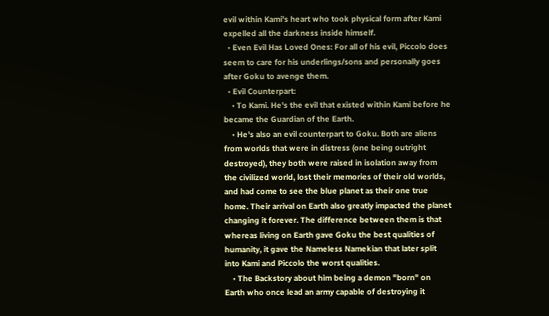evil within Kami's heart who took physical form after Kami expelled all the darkness inside himself.
  • Even Evil Has Loved Ones: For all of his evil, Piccolo does seem to care for his underlings/sons and personally goes after Goku to avenge them.
  • Evil Counterpart:
    • To Kami. He's the evil that existed within Kami before he became the Guardian of the Earth.
    • He's also an evil counterpart to Goku. Both are aliens from worlds that were in distress (one being outright destroyed), they both were raised in isolation away from the civilized world, lost their memories of their old worlds, and had come to see the blue planet as their one true home. Their arrival on Earth also greatly impacted the planet changing it forever. The difference between them is that whereas living on Earth gave Goku the best qualities of humanity, it gave the Nameless Namekian that later split into Kami and Piccolo the worst qualities.
    • The Backstory about him being a demon "born" on Earth who once lead an army capable of destroying it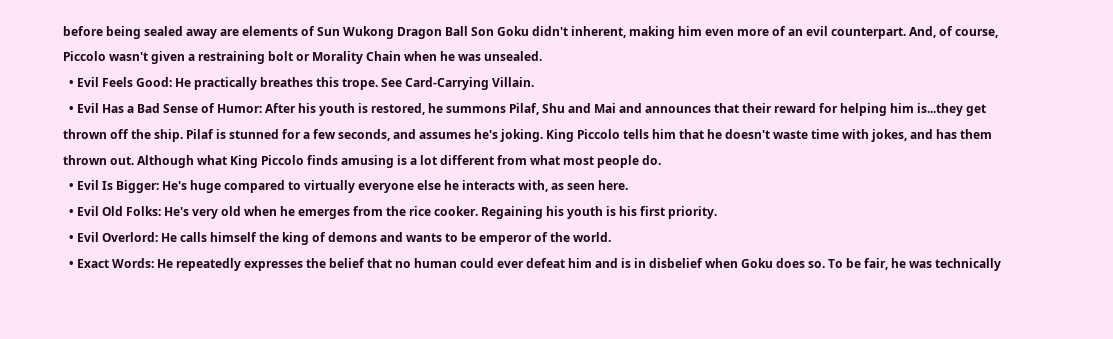before being sealed away are elements of Sun Wukong Dragon Ball Son Goku didn't inherent, making him even more of an evil counterpart. And, of course, Piccolo wasn't given a restraining bolt or Morality Chain when he was unsealed.
  • Evil Feels Good: He practically breathes this trope. See Card-Carrying Villain.
  • Evil Has a Bad Sense of Humor: After his youth is restored, he summons Pilaf, Shu and Mai and announces that their reward for helping him is...they get thrown off the ship. Pilaf is stunned for a few seconds, and assumes he's joking. King Piccolo tells him that he doesn't waste time with jokes, and has them thrown out. Although what King Piccolo finds amusing is a lot different from what most people do.
  • Evil Is Bigger: He's huge compared to virtually everyone else he interacts with, as seen here.
  • Evil Old Folks: He's very old when he emerges from the rice cooker. Regaining his youth is his first priority.
  • Evil Overlord: He calls himself the king of demons and wants to be emperor of the world.
  • Exact Words: He repeatedly expresses the belief that no human could ever defeat him and is in disbelief when Goku does so. To be fair, he was technically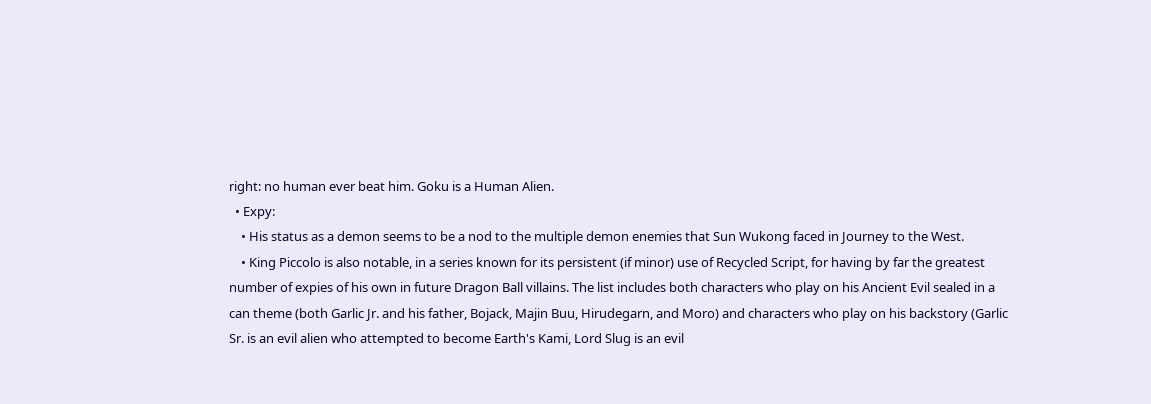right: no human ever beat him. Goku is a Human Alien.
  • Expy:
    • His status as a demon seems to be a nod to the multiple demon enemies that Sun Wukong faced in Journey to the West.
    • King Piccolo is also notable, in a series known for its persistent (if minor) use of Recycled Script, for having by far the greatest number of expies of his own in future Dragon Ball villains. The list includes both characters who play on his Ancient Evil sealed in a can theme (both Garlic Jr. and his father, Bojack, Majin Buu, Hirudegarn, and Moro) and characters who play on his backstory (Garlic Sr. is an evil alien who attempted to become Earth's Kami, Lord Slug is an evil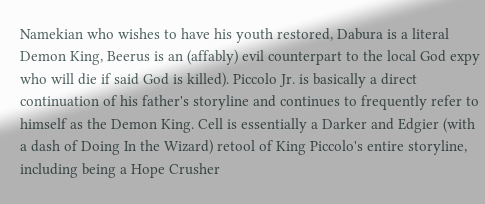Namekian who wishes to have his youth restored, Dabura is a literal Demon King, Beerus is an (affably) evil counterpart to the local God expy who will die if said God is killed). Piccolo Jr. is basically a direct continuation of his father's storyline and continues to frequently refer to himself as the Demon King. Cell is essentially a Darker and Edgier (with a dash of Doing In the Wizard) retool of King Piccolo's entire storyline, including being a Hope Crusher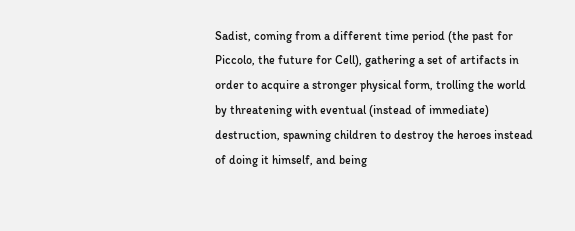Sadist, coming from a different time period (the past for Piccolo, the future for Cell), gathering a set of artifacts in order to acquire a stronger physical form, trolling the world by threatening with eventual (instead of immediate) destruction, spawning children to destroy the heroes instead of doing it himself, and being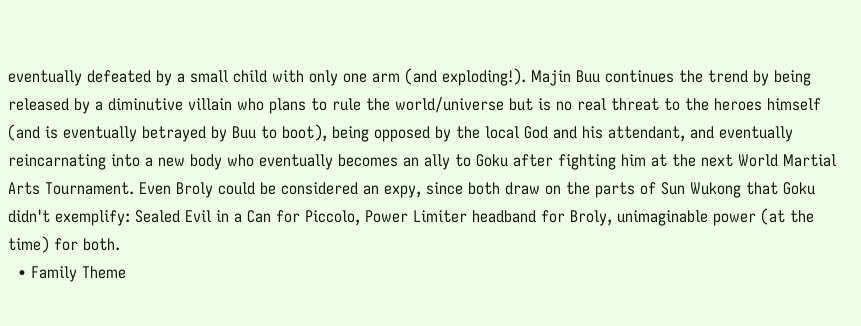eventually defeated by a small child with only one arm (and exploding!). Majin Buu continues the trend by being released by a diminutive villain who plans to rule the world/universe but is no real threat to the heroes himself (and is eventually betrayed by Buu to boot), being opposed by the local God and his attendant, and eventually reincarnating into a new body who eventually becomes an ally to Goku after fighting him at the next World Martial Arts Tournament. Even Broly could be considered an expy, since both draw on the parts of Sun Wukong that Goku didn't exemplify: Sealed Evil in a Can for Piccolo, Power Limiter headband for Broly, unimaginable power (at the time) for both.
  • Family Theme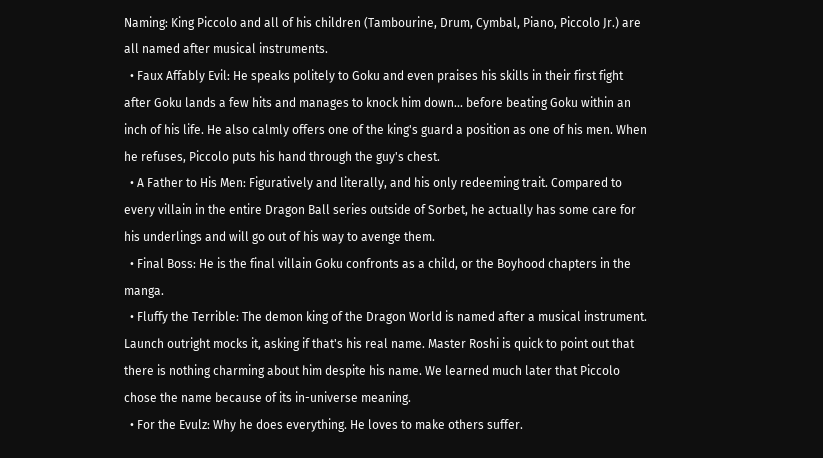Naming: King Piccolo and all of his children (Tambourine, Drum, Cymbal, Piano, Piccolo Jr.) are all named after musical instruments.
  • Faux Affably Evil: He speaks politely to Goku and even praises his skills in their first fight after Goku lands a few hits and manages to knock him down... before beating Goku within an inch of his life. He also calmly offers one of the king's guard a position as one of his men. When he refuses, Piccolo puts his hand through the guy's chest.
  • A Father to His Men: Figuratively and literally, and his only redeeming trait. Compared to every villain in the entire Dragon Ball series outside of Sorbet, he actually has some care for his underlings and will go out of his way to avenge them.
  • Final Boss: He is the final villain Goku confronts as a child, or the Boyhood chapters in the manga.
  • Fluffy the Terrible: The demon king of the Dragon World is named after a musical instrument. Launch outright mocks it, asking if that's his real name. Master Roshi is quick to point out that there is nothing charming about him despite his name. We learned much later that Piccolo chose the name because of its in-universe meaning.
  • For the Evulz: Why he does everything. He loves to make others suffer.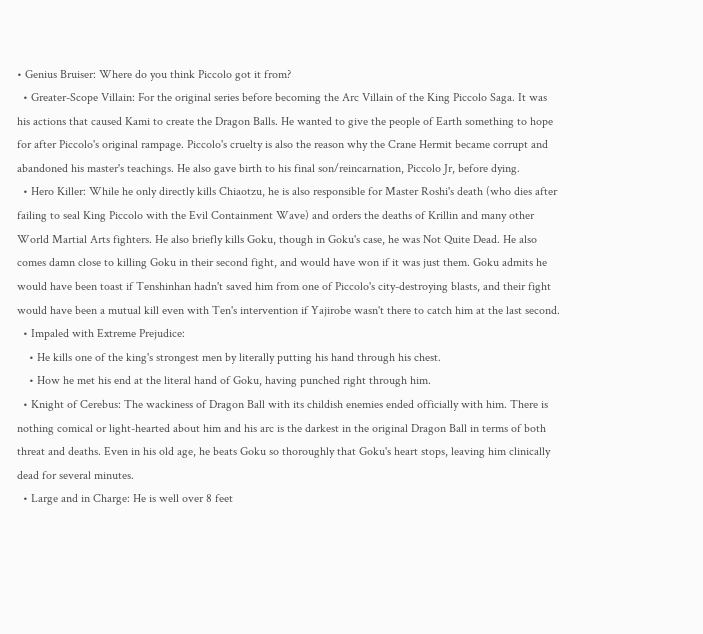• Genius Bruiser: Where do you think Piccolo got it from?
  • Greater-Scope Villain: For the original series before becoming the Arc Villain of the King Piccolo Saga. It was his actions that caused Kami to create the Dragon Balls. He wanted to give the people of Earth something to hope for after Piccolo's original rampage. Piccolo's cruelty is also the reason why the Crane Hermit became corrupt and abandoned his master's teachings. He also gave birth to his final son/reincarnation, Piccolo Jr, before dying.
  • Hero Killer: While he only directly kills Chiaotzu, he is also responsible for Master Roshi's death (who dies after failing to seal King Piccolo with the Evil Containment Wave) and orders the deaths of Krillin and many other World Martial Arts fighters. He also briefly kills Goku, though in Goku's case, he was Not Quite Dead. He also comes damn close to killing Goku in their second fight, and would have won if it was just them. Goku admits he would have been toast if Tenshinhan hadn't saved him from one of Piccolo's city-destroying blasts, and their fight would have been a mutual kill even with Ten's intervention if Yajirobe wasn't there to catch him at the last second.
  • Impaled with Extreme Prejudice:
    • He kills one of the king's strongest men by literally putting his hand through his chest.
    • How he met his end at the literal hand of Goku, having punched right through him.
  • Knight of Cerebus: The wackiness of Dragon Ball with its childish enemies ended officially with him. There is nothing comical or light-hearted about him and his arc is the darkest in the original Dragon Ball in terms of both threat and deaths. Even in his old age, he beats Goku so thoroughly that Goku's heart stops, leaving him clinically dead for several minutes.
  • Large and in Charge: He is well over 8 feet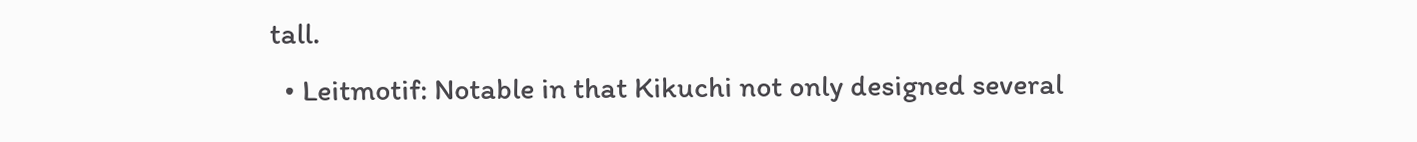tall.
  • Leitmotif: Notable in that Kikuchi not only designed several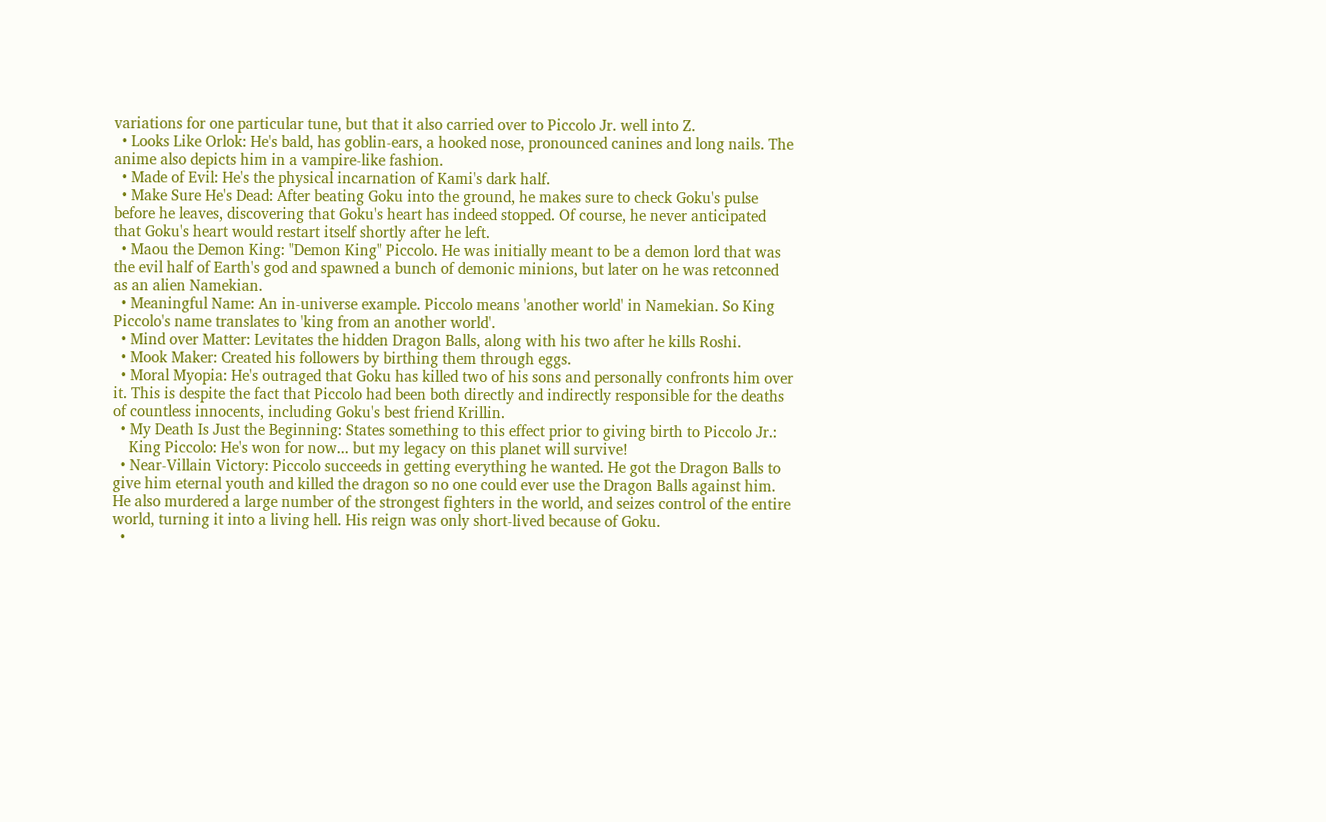variations for one particular tune, but that it also carried over to Piccolo Jr. well into Z.
  • Looks Like Orlok: He's bald, has goblin-ears, a hooked nose, pronounced canines and long nails. The anime also depicts him in a vampire-like fashion.
  • Made of Evil: He's the physical incarnation of Kami's dark half.
  • Make Sure He's Dead: After beating Goku into the ground, he makes sure to check Goku's pulse before he leaves, discovering that Goku's heart has indeed stopped. Of course, he never anticipated that Goku's heart would restart itself shortly after he left.
  • Maou the Demon King: "Demon King" Piccolo. He was initially meant to be a demon lord that was the evil half of Earth's god and spawned a bunch of demonic minions, but later on he was retconned as an alien Namekian.
  • Meaningful Name: An in-universe example. Piccolo means 'another world' in Namekian. So King Piccolo's name translates to 'king from an another world'.
  • Mind over Matter: Levitates the hidden Dragon Balls, along with his two after he kills Roshi.
  • Mook Maker: Created his followers by birthing them through eggs.
  • Moral Myopia: He's outraged that Goku has killed two of his sons and personally confronts him over it. This is despite the fact that Piccolo had been both directly and indirectly responsible for the deaths of countless innocents, including Goku's best friend Krillin.
  • My Death Is Just the Beginning: States something to this effect prior to giving birth to Piccolo Jr.:
    King Piccolo: He's won for now... but my legacy on this planet will survive!
  • Near-Villain Victory: Piccolo succeeds in getting everything he wanted. He got the Dragon Balls to give him eternal youth and killed the dragon so no one could ever use the Dragon Balls against him. He also murdered a large number of the strongest fighters in the world, and seizes control of the entire world, turning it into a living hell. His reign was only short-lived because of Goku.
  •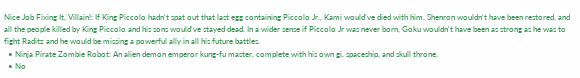Nice Job Fixing It, Villain!: If King Piccolo hadn't spat out that last egg containing Piccolo Jr., Kami would've died with him, Shenron wouldn't have been restored, and all the people killed by King Piccolo and his sons would've stayed dead. In a wider sense if Piccolo Jr was never born, Goku wouldn't have been as strong as he was to fight Raditz and he would be missing a powerful ally in all his future battles.
  • Ninja Pirate Zombie Robot: An alien demon emperor kung-fu master, complete with his own gi, spaceship, and skull throne.
  • No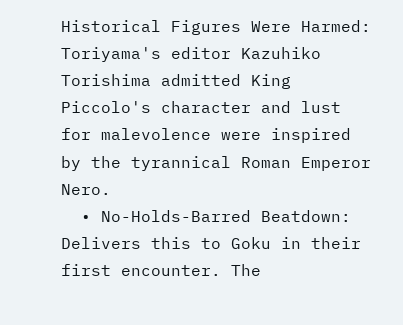Historical Figures Were Harmed: Toriyama's editor Kazuhiko Torishima admitted King Piccolo's character and lust for malevolence were inspired by the tyrannical Roman Emperor Nero.
  • No-Holds-Barred Beatdown: Delivers this to Goku in their first encounter. The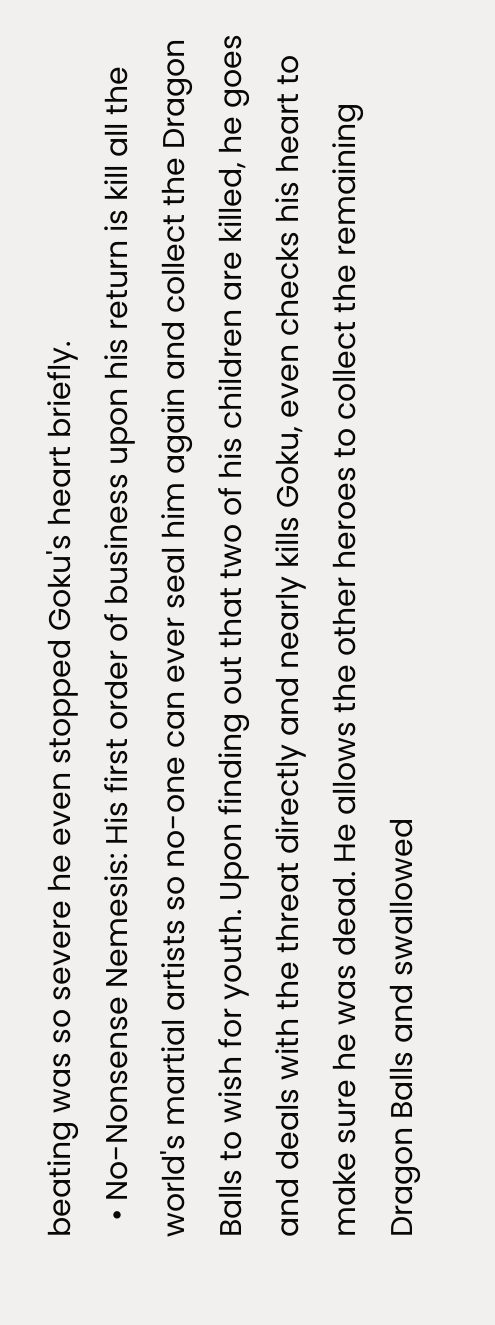beating was so severe he even stopped Goku's heart briefly.
  • No-Nonsense Nemesis: His first order of business upon his return is kill all the world's martial artists so no-one can ever seal him again and collect the Dragon Balls to wish for youth. Upon finding out that two of his children are killed, he goes and deals with the threat directly and nearly kills Goku, even checks his heart to make sure he was dead. He allows the other heroes to collect the remaining Dragon Balls and swallowed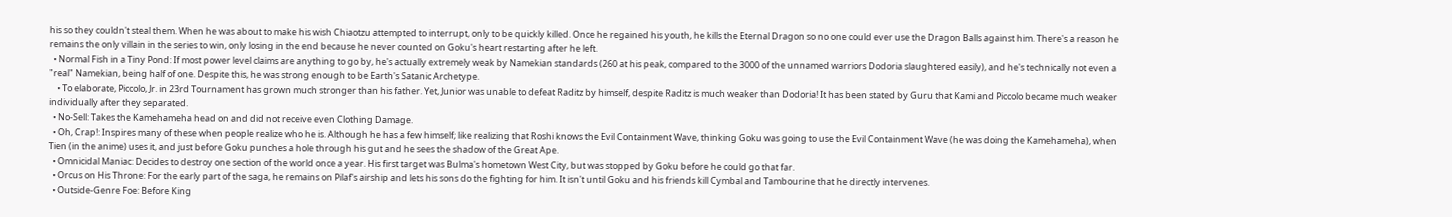his so they couldn't steal them. When he was about to make his wish Chiaotzu attempted to interrupt, only to be quickly killed. Once he regained his youth, he kills the Eternal Dragon so no one could ever use the Dragon Balls against him. There's a reason he remains the only villain in the series to win, only losing in the end because he never counted on Goku's heart restarting after he left.
  • Normal Fish in a Tiny Pond: If most power level claims are anything to go by, he's actually extremely weak by Namekian standards (260 at his peak, compared to the 3000 of the unnamed warriors Dodoria slaughtered easily), and he's technically not even a "real" Namekian, being half of one. Despite this, he was strong enough to be Earth's Satanic Archetype.
    • To elaborate, Piccolo, Jr. in 23rd Tournament has grown much stronger than his father. Yet, Junior was unable to defeat Raditz by himself, despite Raditz is much weaker than Dodoria! It has been stated by Guru that Kami and Piccolo became much weaker individually after they separated.
  • No-Sell: Takes the Kamehameha head on and did not receive even Clothing Damage.
  • Oh, Crap!: Inspires many of these when people realize who he is. Although he has a few himself; like realizing that Roshi knows the Evil Containment Wave, thinking Goku was going to use the Evil Containment Wave (he was doing the Kamehameha), when Tien (in the anime) uses it, and just before Goku punches a hole through his gut and he sees the shadow of the Great Ape.
  • Omnicidal Maniac: Decides to destroy one section of the world once a year. His first target was Bulma's hometown West City, but was stopped by Goku before he could go that far.
  • Orcus on His Throne: For the early part of the saga, he remains on Pilaf's airship and lets his sons do the fighting for him. It isn't until Goku and his friends kill Cymbal and Tambourine that he directly intervenes.
  • Outside-Genre Foe: Before King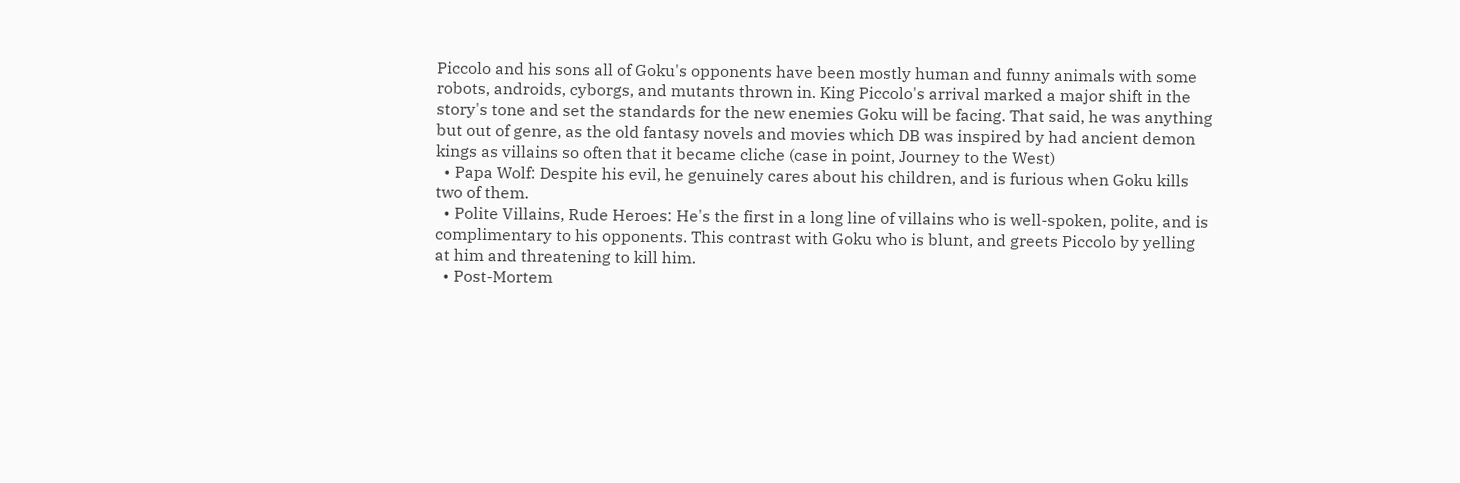Piccolo and his sons all of Goku's opponents have been mostly human and funny animals with some robots, androids, cyborgs, and mutants thrown in. King Piccolo's arrival marked a major shift in the story's tone and set the standards for the new enemies Goku will be facing. That said, he was anything but out of genre, as the old fantasy novels and movies which DB was inspired by had ancient demon kings as villains so often that it became cliche (case in point, Journey to the West)
  • Papa Wolf: Despite his evil, he genuinely cares about his children, and is furious when Goku kills two of them.
  • Polite Villains, Rude Heroes: He's the first in a long line of villains who is well-spoken, polite, and is complimentary to his opponents. This contrast with Goku who is blunt, and greets Piccolo by yelling at him and threatening to kill him.
  • Post-Mortem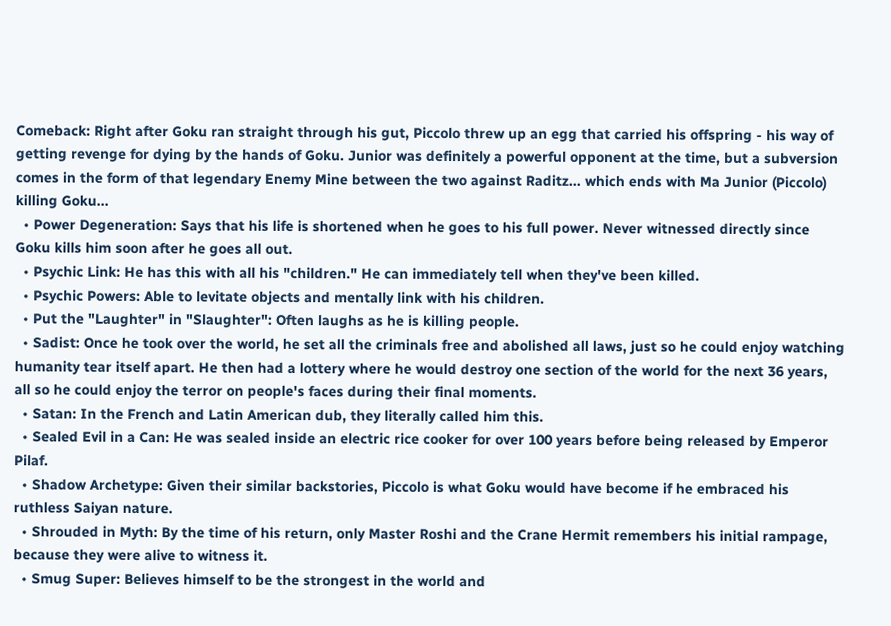Comeback: Right after Goku ran straight through his gut, Piccolo threw up an egg that carried his offspring - his way of getting revenge for dying by the hands of Goku. Junior was definitely a powerful opponent at the time, but a subversion comes in the form of that legendary Enemy Mine between the two against Raditz... which ends with Ma Junior (Piccolo) killing Goku...
  • Power Degeneration: Says that his life is shortened when he goes to his full power. Never witnessed directly since Goku kills him soon after he goes all out.
  • Psychic Link: He has this with all his "children." He can immediately tell when they've been killed.
  • Psychic Powers: Able to levitate objects and mentally link with his children.
  • Put the "Laughter" in "Slaughter": Often laughs as he is killing people.
  • Sadist: Once he took over the world, he set all the criminals free and abolished all laws, just so he could enjoy watching humanity tear itself apart. He then had a lottery where he would destroy one section of the world for the next 36 years, all so he could enjoy the terror on people's faces during their final moments.
  • Satan: In the French and Latin American dub, they literally called him this.
  • Sealed Evil in a Can: He was sealed inside an electric rice cooker for over 100 years before being released by Emperor Pilaf.
  • Shadow Archetype: Given their similar backstories, Piccolo is what Goku would have become if he embraced his ruthless Saiyan nature.
  • Shrouded in Myth: By the time of his return, only Master Roshi and the Crane Hermit remembers his initial rampage, because they were alive to witness it.
  • Smug Super: Believes himself to be the strongest in the world and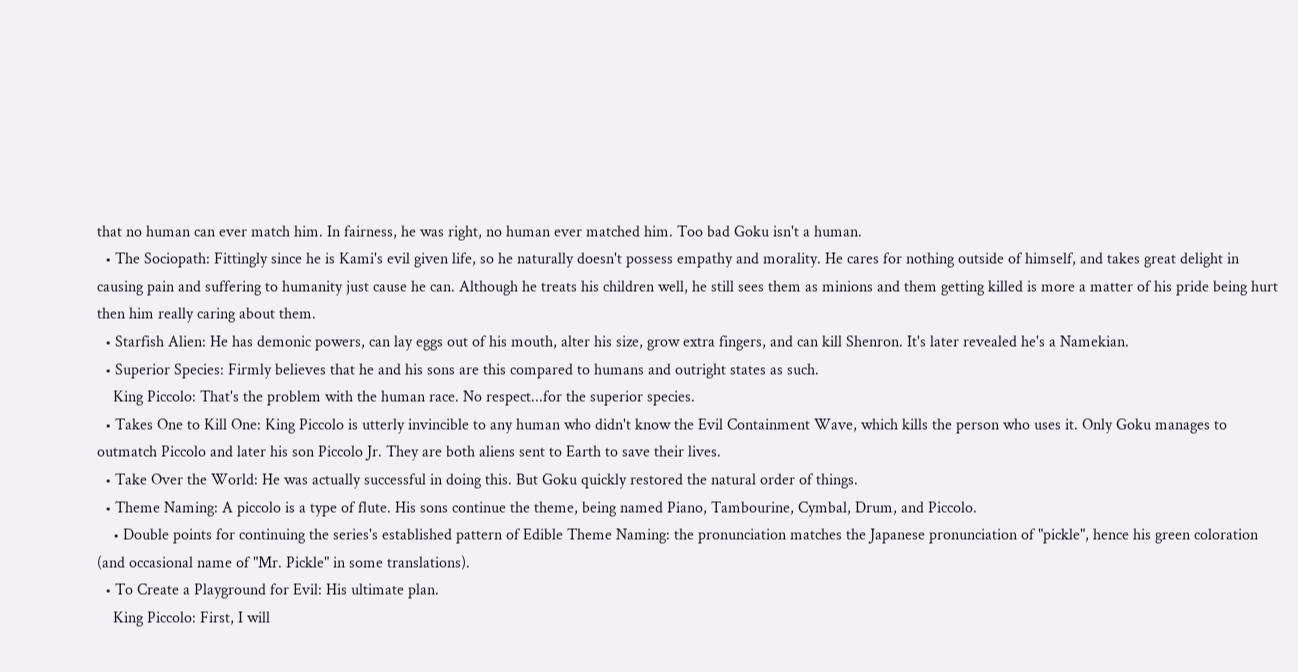that no human can ever match him. In fairness, he was right, no human ever matched him. Too bad Goku isn't a human.
  • The Sociopath: Fittingly since he is Kami's evil given life, so he naturally doesn't possess empathy and morality. He cares for nothing outside of himself, and takes great delight in causing pain and suffering to humanity just cause he can. Although he treats his children well, he still sees them as minions and them getting killed is more a matter of his pride being hurt then him really caring about them.
  • Starfish Alien: He has demonic powers, can lay eggs out of his mouth, alter his size, grow extra fingers, and can kill Shenron. It's later revealed he's a Namekian.
  • Superior Species: Firmly believes that he and his sons are this compared to humans and outright states as such.
    King Piccolo: That's the problem with the human race. No respect...for the superior species.
  • Takes One to Kill One: King Piccolo is utterly invincible to any human who didn't know the Evil Containment Wave, which kills the person who uses it. Only Goku manages to outmatch Piccolo and later his son Piccolo Jr. They are both aliens sent to Earth to save their lives.
  • Take Over the World: He was actually successful in doing this. But Goku quickly restored the natural order of things.
  • Theme Naming: A piccolo is a type of flute. His sons continue the theme, being named Piano, Tambourine, Cymbal, Drum, and Piccolo.
    • Double points for continuing the series's established pattern of Edible Theme Naming: the pronunciation matches the Japanese pronunciation of "pickle", hence his green coloration (and occasional name of "Mr. Pickle" in some translations).
  • To Create a Playground for Evil: His ultimate plan.
    King Piccolo: First, I will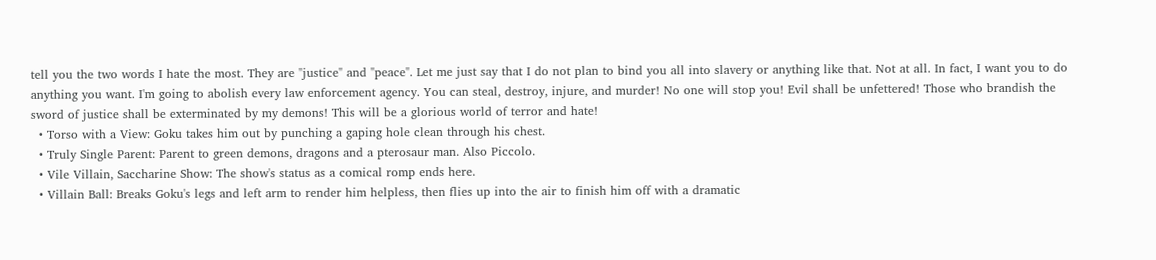tell you the two words I hate the most. They are "justice" and "peace". Let me just say that I do not plan to bind you all into slavery or anything like that. Not at all. In fact, I want you to do anything you want. I'm going to abolish every law enforcement agency. You can steal, destroy, injure, and murder! No one will stop you! Evil shall be unfettered! Those who brandish the sword of justice shall be exterminated by my demons! This will be a glorious world of terror and hate!
  • Torso with a View: Goku takes him out by punching a gaping hole clean through his chest.
  • Truly Single Parent: Parent to green demons, dragons and a pterosaur man. Also Piccolo.
  • Vile Villain, Saccharine Show: The show's status as a comical romp ends here.
  • Villain Ball: Breaks Goku's legs and left arm to render him helpless, then flies up into the air to finish him off with a dramatic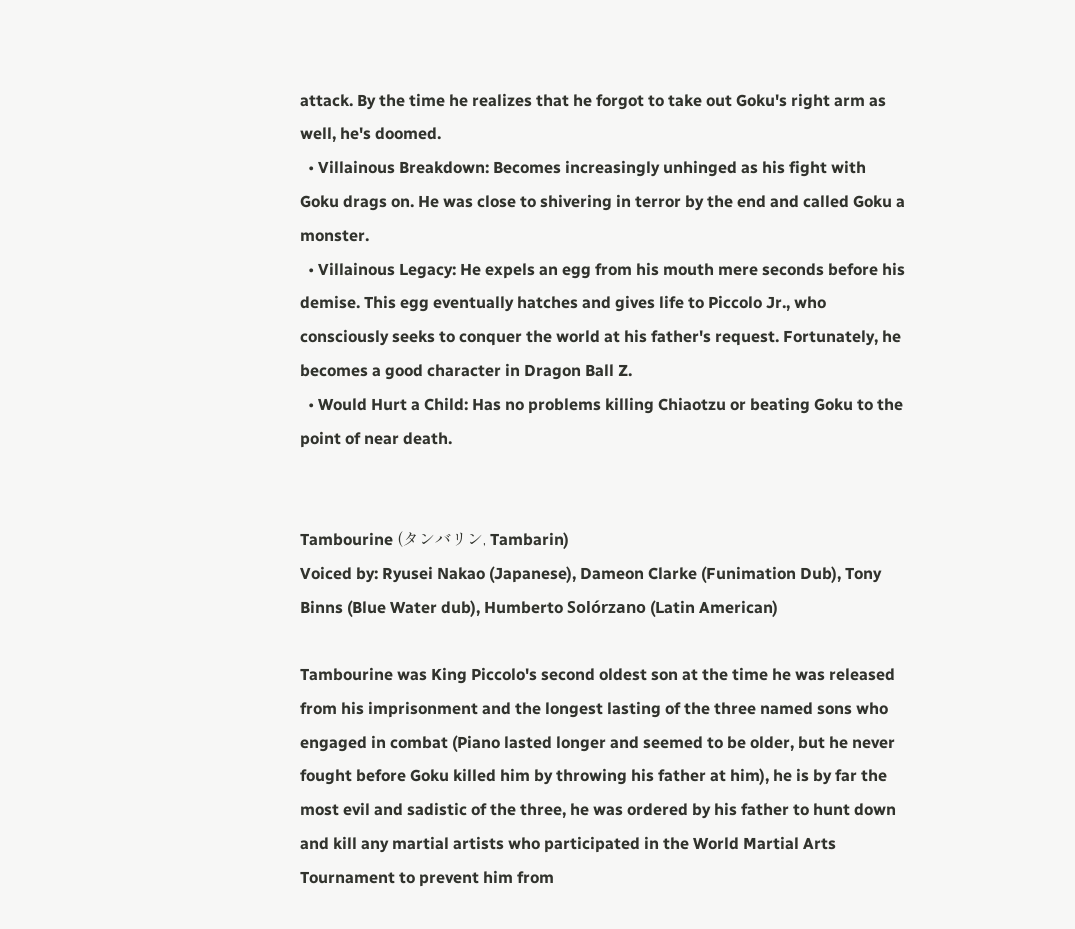attack. By the time he realizes that he forgot to take out Goku's right arm as well, he's doomed.
  • Villainous Breakdown: Becomes increasingly unhinged as his fight with Goku drags on. He was close to shivering in terror by the end and called Goku a monster.
  • Villainous Legacy: He expels an egg from his mouth mere seconds before his demise. This egg eventually hatches and gives life to Piccolo Jr., who consciously seeks to conquer the world at his father's request. Fortunately, he becomes a good character in Dragon Ball Z.
  • Would Hurt a Child: Has no problems killing Chiaotzu or beating Goku to the point of near death.


Tambourine (タンバリン, Tambarin)
Voiced by: Ryusei Nakao (Japanese), Dameon Clarke (Funimation Dub), Tony Binns (Blue Water dub), Humberto Solórzano (Latin American)

Tambourine was King Piccolo's second oldest son at the time he was released from his imprisonment and the longest lasting of the three named sons who engaged in combat (Piano lasted longer and seemed to be older, but he never fought before Goku killed him by throwing his father at him), he is by far the most evil and sadistic of the three, he was ordered by his father to hunt down and kill any martial artists who participated in the World Martial Arts Tournament to prevent him from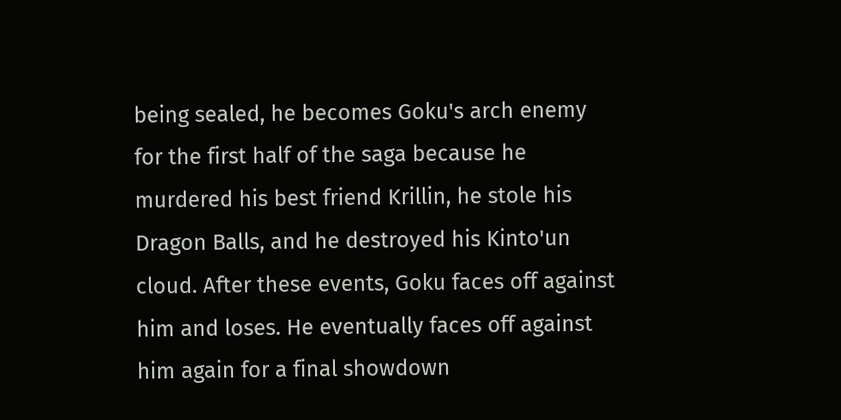being sealed, he becomes Goku's arch enemy for the first half of the saga because he murdered his best friend Krillin, he stole his Dragon Balls, and he destroyed his Kinto'un cloud. After these events, Goku faces off against him and loses. He eventually faces off against him again for a final showdown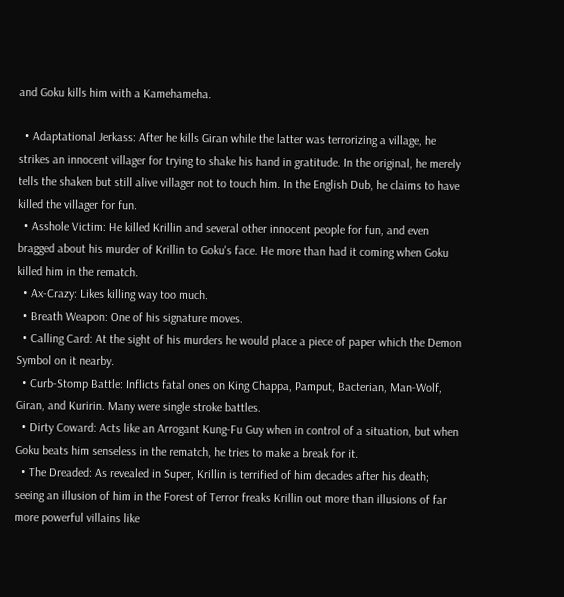and Goku kills him with a Kamehameha.

  • Adaptational Jerkass: After he kills Giran while the latter was terrorizing a village, he strikes an innocent villager for trying to shake his hand in gratitude. In the original, he merely tells the shaken but still alive villager not to touch him. In the English Dub, he claims to have killed the villager for fun.
  • Asshole Victim: He killed Krillin and several other innocent people for fun, and even bragged about his murder of Krillin to Goku's face. He more than had it coming when Goku killed him in the rematch.
  • Ax-Crazy: Likes killing way too much.
  • Breath Weapon: One of his signature moves.
  • Calling Card: At the sight of his murders he would place a piece of paper which the Demon Symbol on it nearby.
  • Curb-Stomp Battle: Inflicts fatal ones on King Chappa, Pamput, Bacterian, Man-Wolf, Giran, and Kuririn. Many were single stroke battles.
  • Dirty Coward: Acts like an Arrogant Kung-Fu Guy when in control of a situation, but when Goku beats him senseless in the rematch, he tries to make a break for it.
  • The Dreaded: As revealed in Super, Krillin is terrified of him decades after his death; seeing an illusion of him in the Forest of Terror freaks Krillin out more than illusions of far more powerful villains like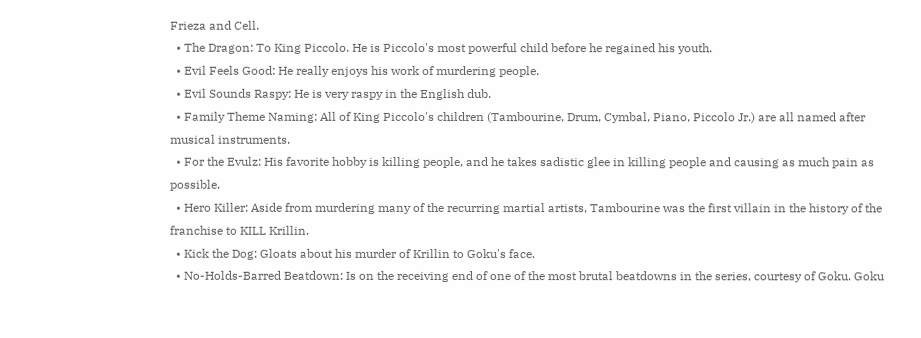Frieza and Cell.
  • The Dragon: To King Piccolo. He is Piccolo's most powerful child before he regained his youth.
  • Evil Feels Good: He really enjoys his work of murdering people.
  • Evil Sounds Raspy: He is very raspy in the English dub.
  • Family Theme Naming: All of King Piccolo's children (Tambourine, Drum, Cymbal, Piano, Piccolo Jr.) are all named after musical instruments.
  • For the Evulz: His favorite hobby is killing people, and he takes sadistic glee in killing people and causing as much pain as possible.
  • Hero Killer: Aside from murdering many of the recurring martial artists, Tambourine was the first villain in the history of the franchise to KILL Krillin.
  • Kick the Dog: Gloats about his murder of Krillin to Goku's face.
  • No-Holds-Barred Beatdown: Is on the receiving end of one of the most brutal beatdowns in the series, courtesy of Goku. Goku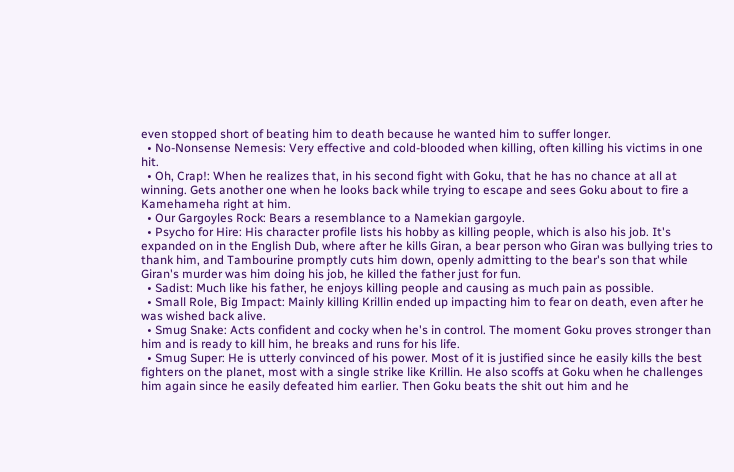even stopped short of beating him to death because he wanted him to suffer longer.
  • No-Nonsense Nemesis: Very effective and cold-blooded when killing, often killing his victims in one hit.
  • Oh, Crap!: When he realizes that, in his second fight with Goku, that he has no chance at all at winning. Gets another one when he looks back while trying to escape and sees Goku about to fire a Kamehameha right at him.
  • Our Gargoyles Rock: Bears a resemblance to a Namekian gargoyle.
  • Psycho for Hire: His character profile lists his hobby as killing people, which is also his job. It's expanded on in the English Dub, where after he kills Giran, a bear person who Giran was bullying tries to thank him, and Tambourine promptly cuts him down, openly admitting to the bear's son that while Giran's murder was him doing his job, he killed the father just for fun.
  • Sadist: Much like his father, he enjoys killing people and causing as much pain as possible.
  • Small Role, Big Impact: Mainly killing Krillin ended up impacting him to fear on death, even after he was wished back alive.
  • Smug Snake: Acts confident and cocky when he's in control. The moment Goku proves stronger than him and is ready to kill him, he breaks and runs for his life.
  • Smug Super: He is utterly convinced of his power. Most of it is justified since he easily kills the best fighters on the planet, most with a single strike like Krillin. He also scoffs at Goku when he challenges him again since he easily defeated him earlier. Then Goku beats the shit out him and he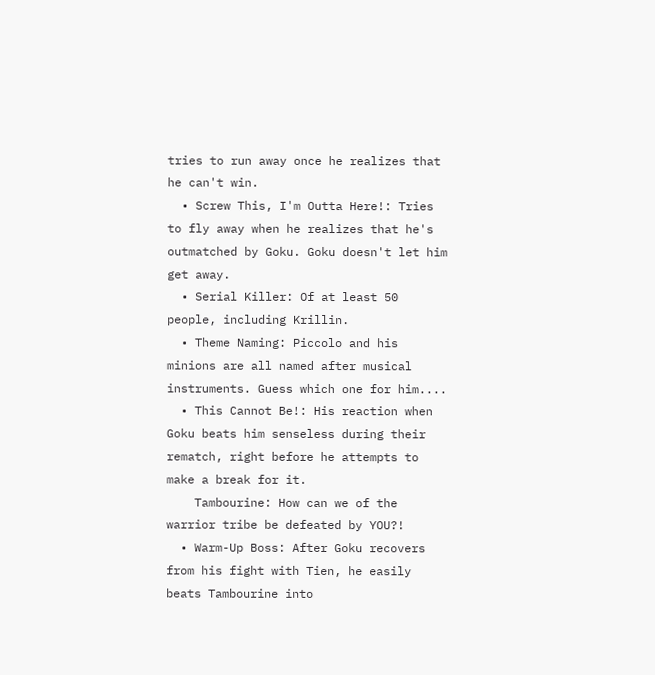tries to run away once he realizes that he can't win.
  • Screw This, I'm Outta Here!: Tries to fly away when he realizes that he's outmatched by Goku. Goku doesn't let him get away.
  • Serial Killer: Of at least 50 people, including Krillin.
  • Theme Naming: Piccolo and his minions are all named after musical instruments. Guess which one for him....
  • This Cannot Be!: His reaction when Goku beats him senseless during their rematch, right before he attempts to make a break for it.
    Tambourine: How can we of the warrior tribe be defeated by YOU?!
  • Warm-Up Boss: After Goku recovers from his fight with Tien, he easily beats Tambourine into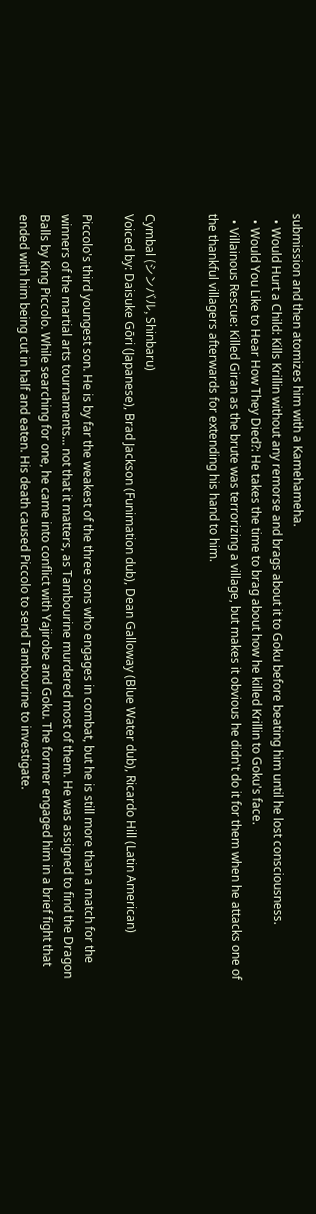submission and then atomizes him with a Kamehameha.
  • Would Hurt a Child: Kills Krillin without any remorse and brags about it to Goku before beating him until he lost consciousness.
  • Would You Like to Hear How They Died?: He takes the time to brag about how he killed Krillin to Goku's face.
  • Villainous Rescue: Killed Giran as the brute was terrorizing a village, but makes it obvious he didn't do it for them when he attacks one of the thankful villagers afterwards for extending his hand to him.


Cymbal (シンバル, Shinbaru)
Voiced by: Daisuke Gōri (Japanese), Brad Jackson (Funimation dub), Dean Galloway (Blue Water dub), Ricardo Hill (Latin American)

Piccolo's third youngest son. He is by far the weakest of the three sons who engages in combat, but he is still more than a match for the winners of the martial arts tournaments... not that it matters, as Tambourine murdered most of them. He was assigned to find the Dragon Balls by King Piccolo. While searching for one, he came into conflict with Yajirobe and Goku. The former engaged him in a brief fight that ended with him being cut in half and eaten. His death caused Piccolo to send Tambourine to investigate.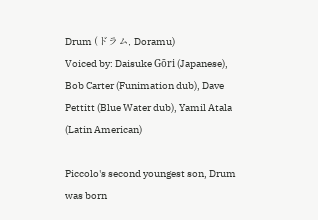Drum (ドラム, Doramu)
Voiced by: Daisuke Gōri (Japanese), Bob Carter (Funimation dub), Dave Pettitt (Blue Water dub), Yamil Atala (Latin American)

Piccolo's second youngest son, Drum was born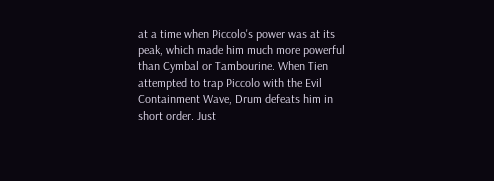at a time when Piccolo's power was at its peak, which made him much more powerful than Cymbal or Tambourine. When Tien attempted to trap Piccolo with the Evil Containment Wave, Drum defeats him in short order. Just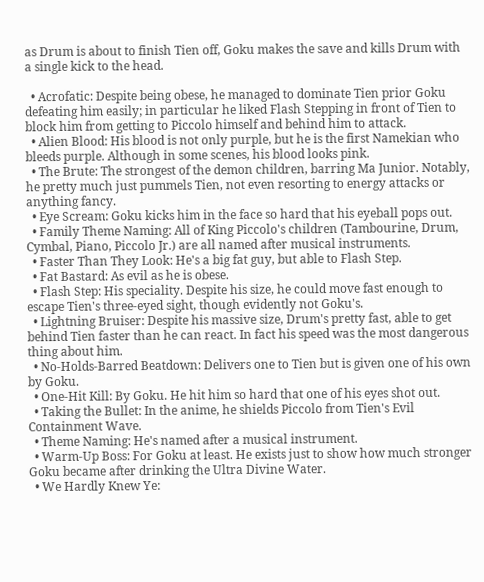as Drum is about to finish Tien off, Goku makes the save and kills Drum with a single kick to the head.

  • Acrofatic: Despite being obese, he managed to dominate Tien prior Goku defeating him easily; in particular he liked Flash Stepping in front of Tien to block him from getting to Piccolo himself and behind him to attack.
  • Alien Blood: His blood is not only purple, but he is the first Namekian who bleeds purple. Although in some scenes, his blood looks pink.
  • The Brute: The strongest of the demon children, barring Ma Junior. Notably, he pretty much just pummels Tien, not even resorting to energy attacks or anything fancy.
  • Eye Scream: Goku kicks him in the face so hard that his eyeball pops out.
  • Family Theme Naming: All of King Piccolo's children (Tambourine, Drum, Cymbal, Piano, Piccolo Jr.) are all named after musical instruments.
  • Faster Than They Look: He's a big fat guy, but able to Flash Step.
  • Fat Bastard: As evil as he is obese.
  • Flash Step: His speciality. Despite his size, he could move fast enough to escape Tien's three-eyed sight, though evidently not Goku's.
  • Lightning Bruiser: Despite his massive size, Drum's pretty fast, able to get behind Tien faster than he can react. In fact his speed was the most dangerous thing about him.
  • No-Holds-Barred Beatdown: Delivers one to Tien but is given one of his own by Goku.
  • One-Hit Kill: By Goku. He hit him so hard that one of his eyes shot out.
  • Taking the Bullet: In the anime, he shields Piccolo from Tien's Evil Containment Wave.
  • Theme Naming: He's named after a musical instrument.
  • Warm-Up Boss: For Goku at least. He exists just to show how much stronger Goku became after drinking the Ultra Divine Water.
  • We Hardly Knew Ye: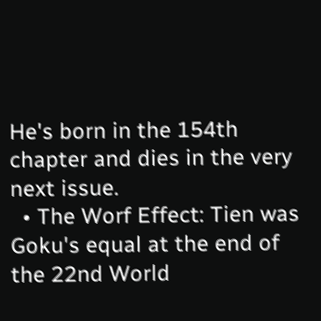He's born in the 154th chapter and dies in the very next issue.
  • The Worf Effect: Tien was Goku's equal at the end of the 22nd World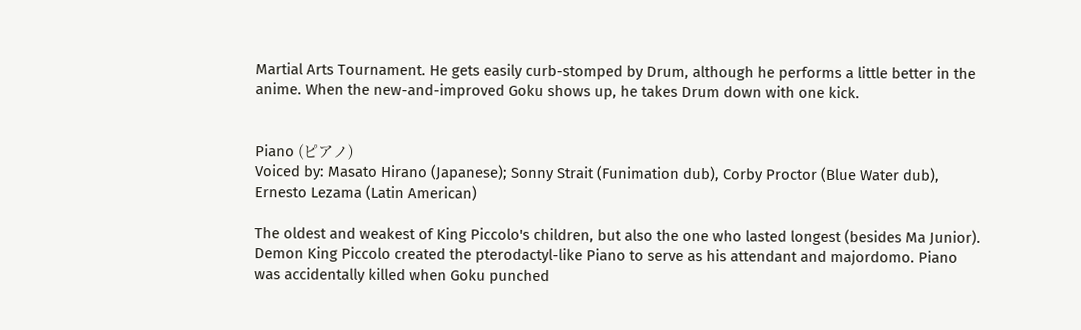Martial Arts Tournament. He gets easily curb-stomped by Drum, although he performs a little better in the anime. When the new-and-improved Goku shows up, he takes Drum down with one kick.


Piano (ピアノ)
Voiced by: Masato Hirano (Japanese); Sonny Strait (Funimation dub), Corby Proctor (Blue Water dub), Ernesto Lezama (Latin American)

The oldest and weakest of King Piccolo's children, but also the one who lasted longest (besides Ma Junior). Demon King Piccolo created the pterodactyl-like Piano to serve as his attendant and majordomo. Piano was accidentally killed when Goku punched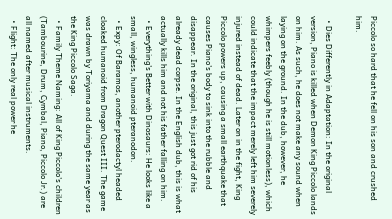Piccolo so hard that he fell on his son and crushed him.

  • Dies Differently in Adaptation: In the original version, Piano is killed when Demon King Piccolo lands on him. As such, he does not make any sound when laying on the ground. In the dub, however, he whimpers feebly (though he is still motionless), which could indicate that the impact merely left him severely injured instead of dead. Later on in the fight, King Piccolo powers up, causing a small earthquake that causes Piano's body to sink into the rubble and disappear. In the original, this just got rid of his already dead corpse. In the English dub, this is what actually kills him and not his father falling on him.
  • Everything's Better with Dinosaurs: He looks like a small, wingless, humanoid pteranodon.
  • Expy: Of Baramos, another pterodactyl headed cloaked humanoid from Dragon Quest III. The game was drawn by Toriyama and during the same year as the King Piccolo Saga.
  • Family Theme Naming: All of King Piccolo's children (Tambourine, Drum, Cymbal, Piano, Piccolo Jr.) are all named after musical instruments.
  • Flight: The only real power he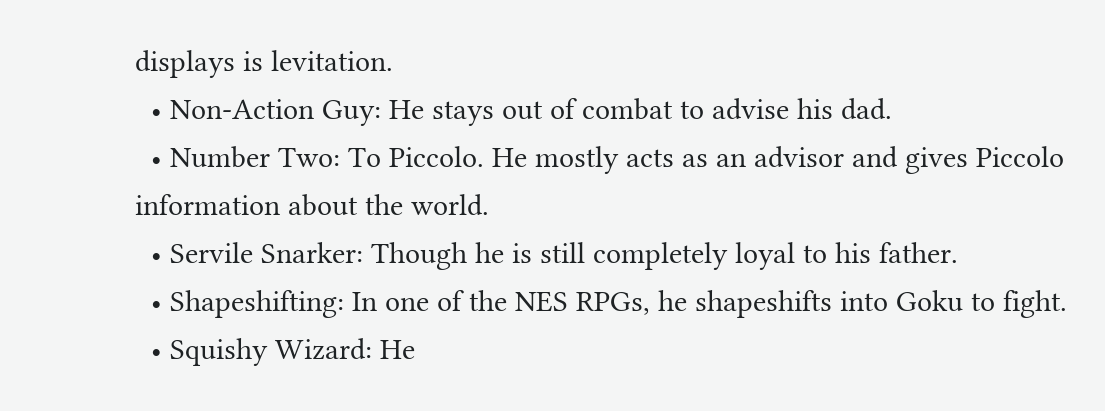displays is levitation.
  • Non-Action Guy: He stays out of combat to advise his dad.
  • Number Two: To Piccolo. He mostly acts as an advisor and gives Piccolo information about the world.
  • Servile Snarker: Though he is still completely loyal to his father.
  • Shapeshifting: In one of the NES RPGs, he shapeshifts into Goku to fight.
  • Squishy Wizard: He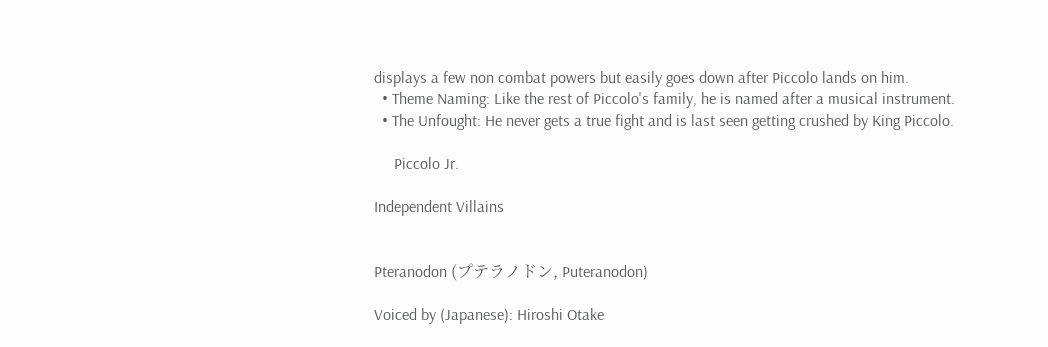displays a few non combat powers but easily goes down after Piccolo lands on him.
  • Theme Naming: Like the rest of Piccolo's family, he is named after a musical instrument.
  • The Unfought: He never gets a true fight and is last seen getting crushed by King Piccolo.

     Piccolo Jr.

Independent Villains


Pteranodon (プテラノドン, Puteranodon)

Voiced by (Japanese): Hiroshi Otake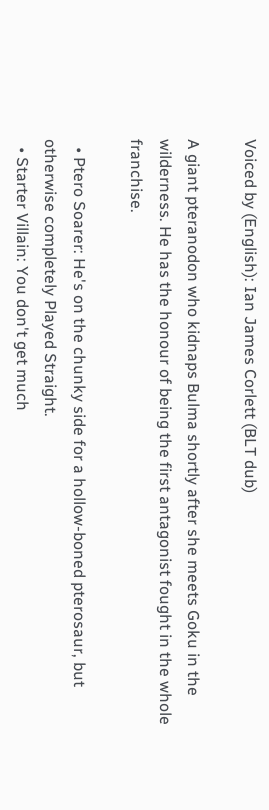Voiced by (English): Ian James Corlett (BLT dub)

A giant pteranodon who kidnaps Bulma shortly after she meets Goku in the wilderness. He has the honour of being the first antagonist fought in the whole franchise.

  • Ptero Soarer: He's on the chunky side for a hollow-boned pterosaur, but otherwise completely Played Straight.
  • Starter Villain: You don't get much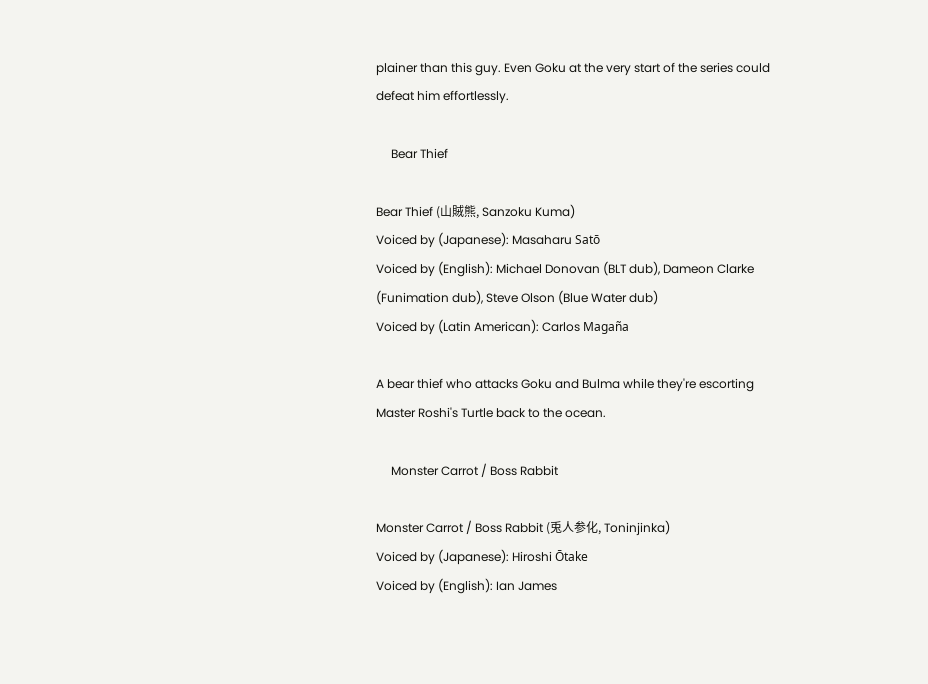plainer than this guy. Even Goku at the very start of the series could defeat him effortlessly.

     Bear Thief

Bear Thief (山賊熊, Sanzoku Kuma)
Voiced by (Japanese): Masaharu Satō
Voiced by (English): Michael Donovan (BLT dub), Dameon Clarke (Funimation dub), Steve Olson (Blue Water dub)
Voiced by (Latin American): Carlos Magaña

A bear thief who attacks Goku and Bulma while they're escorting Master Roshi's Turtle back to the ocean.

     Monster Carrot / Boss Rabbit

Monster Carrot / Boss Rabbit (兎人参化, Toninjinka)
Voiced by (Japanese): Hiroshi Ōtake
Voiced by (English): Ian James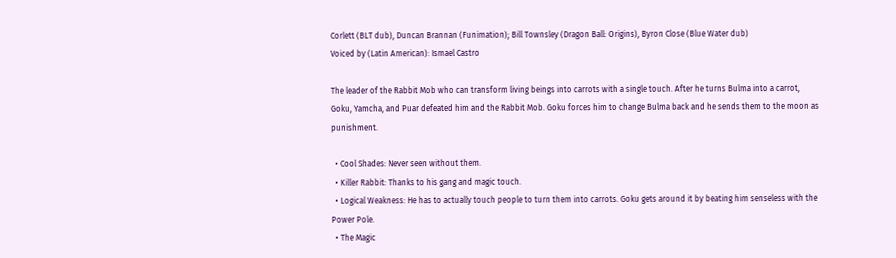Corlett (BLT dub), Duncan Brannan (Funimation); Bill Townsley (Dragon Ball: Origins), Byron Close (Blue Water dub)
Voiced by (Latin American): Ismael Castro

The leader of the Rabbit Mob who can transform living beings into carrots with a single touch. After he turns Bulma into a carrot, Goku, Yamcha, and Puar defeated him and the Rabbit Mob. Goku forces him to change Bulma back and he sends them to the moon as punishment.

  • Cool Shades: Never seen without them.
  • Killer Rabbit: Thanks to his gang and magic touch.
  • Logical Weakness: He has to actually touch people to turn them into carrots. Goku gets around it by beating him senseless with the Power Pole.
  • The Magic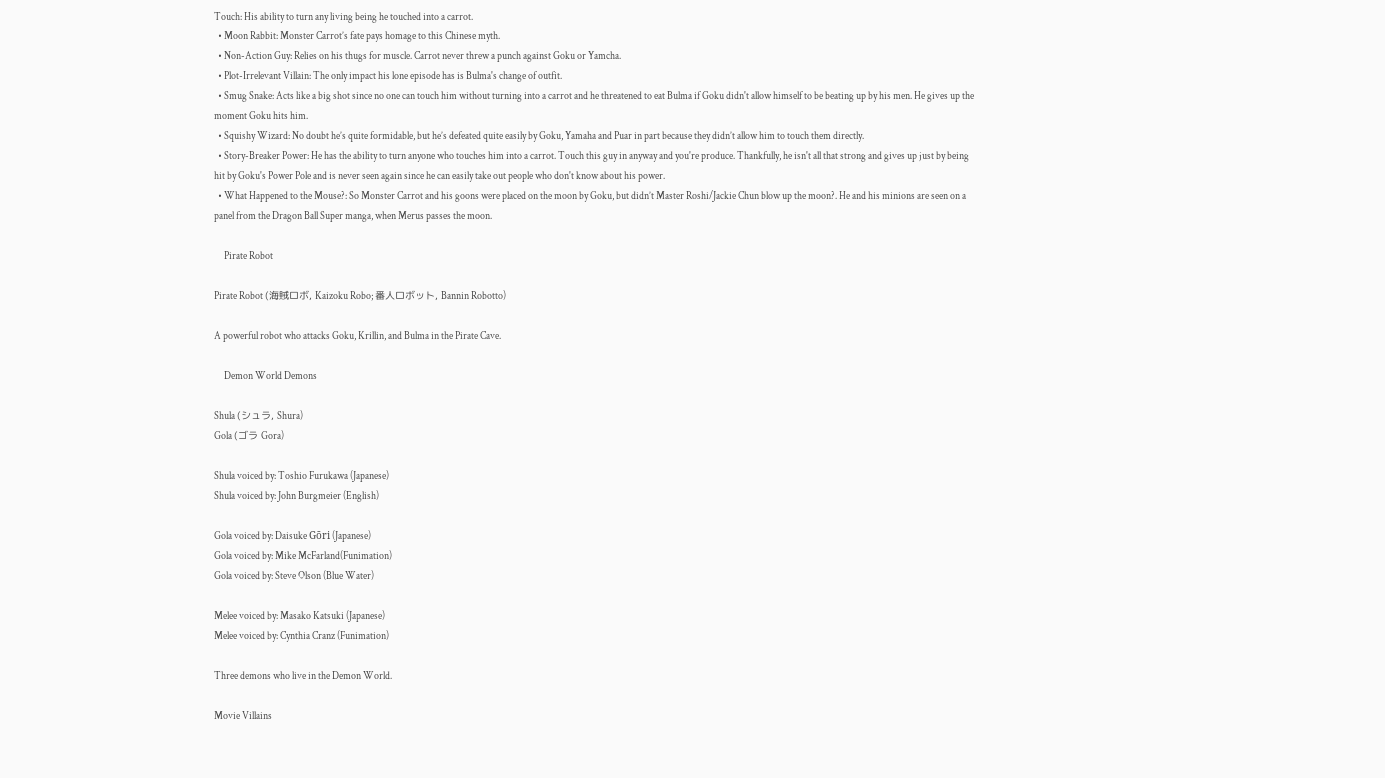Touch: His ability to turn any living being he touched into a carrot.
  • Moon Rabbit: Monster Carrot’s fate pays homage to this Chinese myth.
  • Non-Action Guy: Relies on his thugs for muscle. Carrot never threw a punch against Goku or Yamcha.
  • Plot-Irrelevant Villain: The only impact his lone episode has is Bulma's change of outfit.
  • Smug Snake: Acts like a big shot since no one can touch him without turning into a carrot and he threatened to eat Bulma if Goku didn't allow himself to be beating up by his men. He gives up the moment Goku hits him.
  • Squishy Wizard: No doubt he’s quite formidable, but he’s defeated quite easily by Goku, Yamaha and Puar in part because they didn’t allow him to touch them directly.
  • Story-Breaker Power: He has the ability to turn anyone who touches him into a carrot. Touch this guy in anyway and you're produce. Thankfully, he isn't all that strong and gives up just by being hit by Goku's Power Pole and is never seen again since he can easily take out people who don't know about his power.
  • What Happened to the Mouse?: So Monster Carrot and his goons were placed on the moon by Goku, but didn’t Master Roshi/Jackie Chun blow up the moon?. He and his minions are seen on a panel from the Dragon Ball Super manga, when Merus passes the moon.

     Pirate Robot

Pirate Robot (海賊ロボ, Kaizoku Robo; 番人ロボット, Bannin Robotto)

A powerful robot who attacks Goku, Krillin, and Bulma in the Pirate Cave.

     Demon World Demons

Shula (シュラ, Shura)
Gola (ゴラ Gora)

Shula voiced by: Toshio Furukawa (Japanese)
Shula voiced by: John Burgmeier (English)

Gola voiced by: Daisuke Gōri (Japanese)
Gola voiced by: Mike McFarland(Funimation)
Gola voiced by: Steve Olson (Blue Water)

Melee voiced by: Masako Katsuki (Japanese)
Melee voiced by: Cynthia Cranz (Funimation)

Three demons who live in the Demon World.

Movie Villains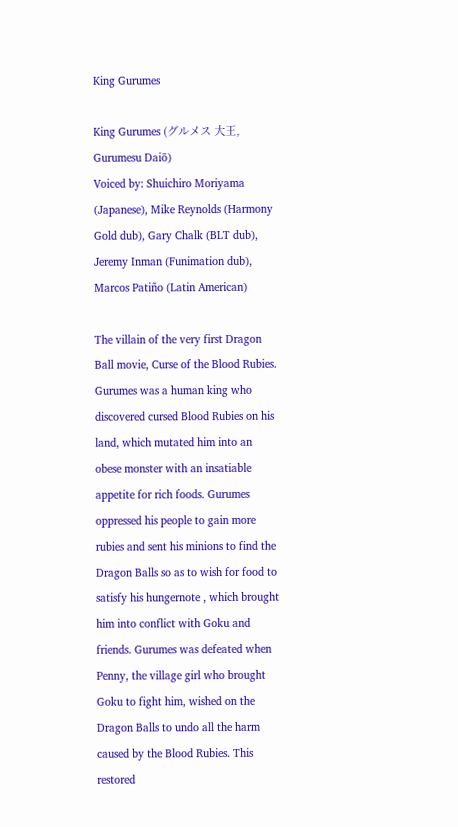King Gurumes

King Gurumes (グルメス 大王, Gurumesu Daiō)
Voiced by: Shuichiro Moriyama (Japanese), Mike Reynolds (Harmony Gold dub), Gary Chalk (BLT dub), Jeremy Inman (Funimation dub), Marcos Patiño (Latin American)

The villain of the very first Dragon Ball movie, Curse of the Blood Rubies. Gurumes was a human king who discovered cursed Blood Rubies on his land, which mutated him into an obese monster with an insatiable appetite for rich foods. Gurumes oppressed his people to gain more rubies and sent his minions to find the Dragon Balls so as to wish for food to satisfy his hungernote , which brought him into conflict with Goku and friends. Gurumes was defeated when Penny, the village girl who brought Goku to fight him, wished on the Dragon Balls to undo all the harm caused by the Blood Rubies. This restored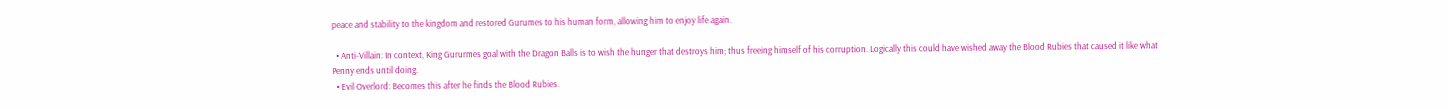peace and stability to the kingdom and restored Gurumes to his human form, allowing him to enjoy life again.

  • Anti-Villain: In context, King Gururmes goal with the Dragon Balls is to wish the hunger that destroys him; thus freeing himself of his corruption. Logically this could have wished away the Blood Rubies that caused it like what Penny ends until doing.
  • Evil Overlord: Becomes this after he finds the Blood Rubies.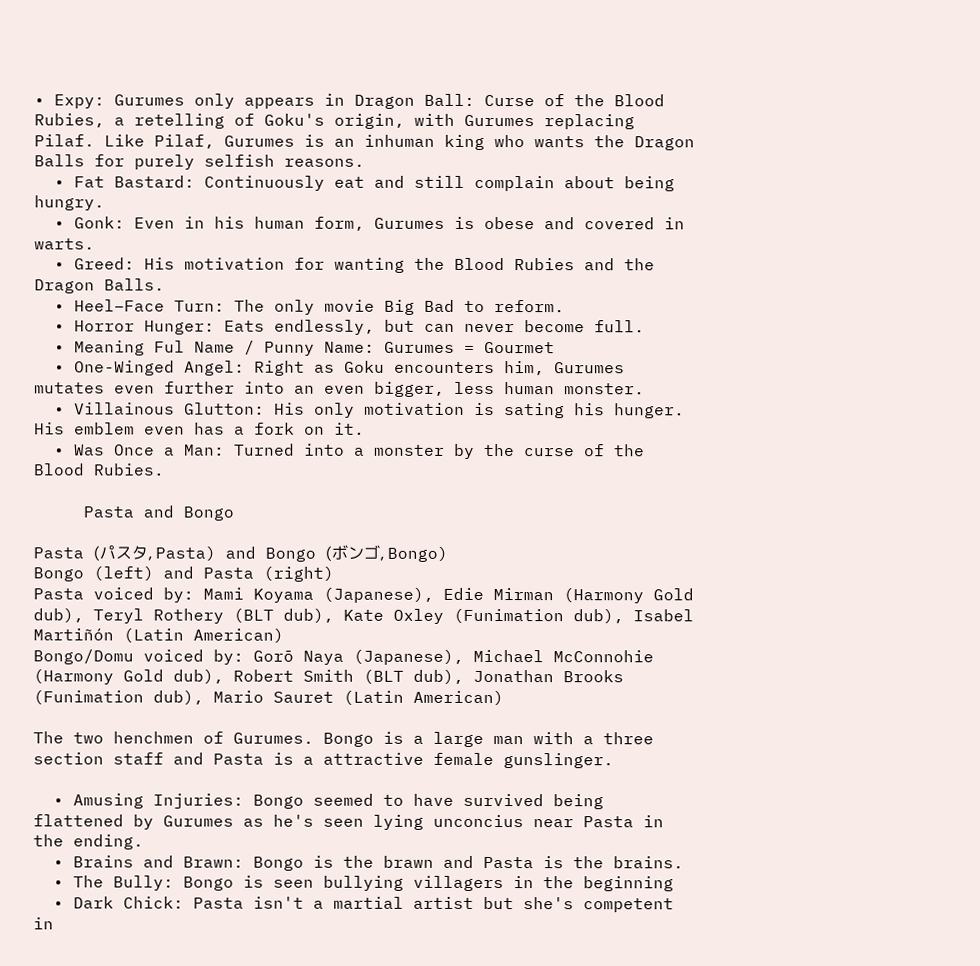• Expy: Gurumes only appears in Dragon Ball: Curse of the Blood Rubies, a retelling of Goku's origin, with Gurumes replacing Pilaf. Like Pilaf, Gurumes is an inhuman king who wants the Dragon Balls for purely selfish reasons.
  • Fat Bastard: Continuously eat and still complain about being hungry.
  • Gonk: Even in his human form, Gurumes is obese and covered in warts.
  • Greed: His motivation for wanting the Blood Rubies and the Dragon Balls.
  • Heel–Face Turn: The only movie Big Bad to reform.
  • Horror Hunger: Eats endlessly, but can never become full.
  • Meaning Ful Name / Punny Name: Gurumes = Gourmet
  • One-Winged Angel: Right as Goku encounters him, Gurumes mutates even further into an even bigger, less human monster.
  • Villainous Glutton: His only motivation is sating his hunger. His emblem even has a fork on it.
  • Was Once a Man: Turned into a monster by the curse of the Blood Rubies.

     Pasta and Bongo

Pasta (パスタ, Pasta) and Bongo (ボンゴ, Bongo)
Bongo (left) and Pasta (right)
Pasta voiced by: Mami Koyama (Japanese), Edie Mirman (Harmony Gold dub), Teryl Rothery (BLT dub), Kate Oxley (Funimation dub), Isabel Martiñón (Latin American)
Bongo/Domu voiced by: Gorō Naya (Japanese), Michael McConnohie (Harmony Gold dub), Robert Smith (BLT dub), Jonathan Brooks (Funimation dub), Mario Sauret (Latin American)

The two henchmen of Gurumes. Bongo is a large man with a three section staff and Pasta is a attractive female gunslinger.

  • Amusing Injuries: Bongo seemed to have survived being flattened by Gurumes as he's seen lying unconcius near Pasta in the ending.
  • Brains and Brawn: Bongo is the brawn and Pasta is the brains.
  • The Bully: Bongo is seen bullying villagers in the beginning
  • Dark Chick: Pasta isn't a martial artist but she's competent in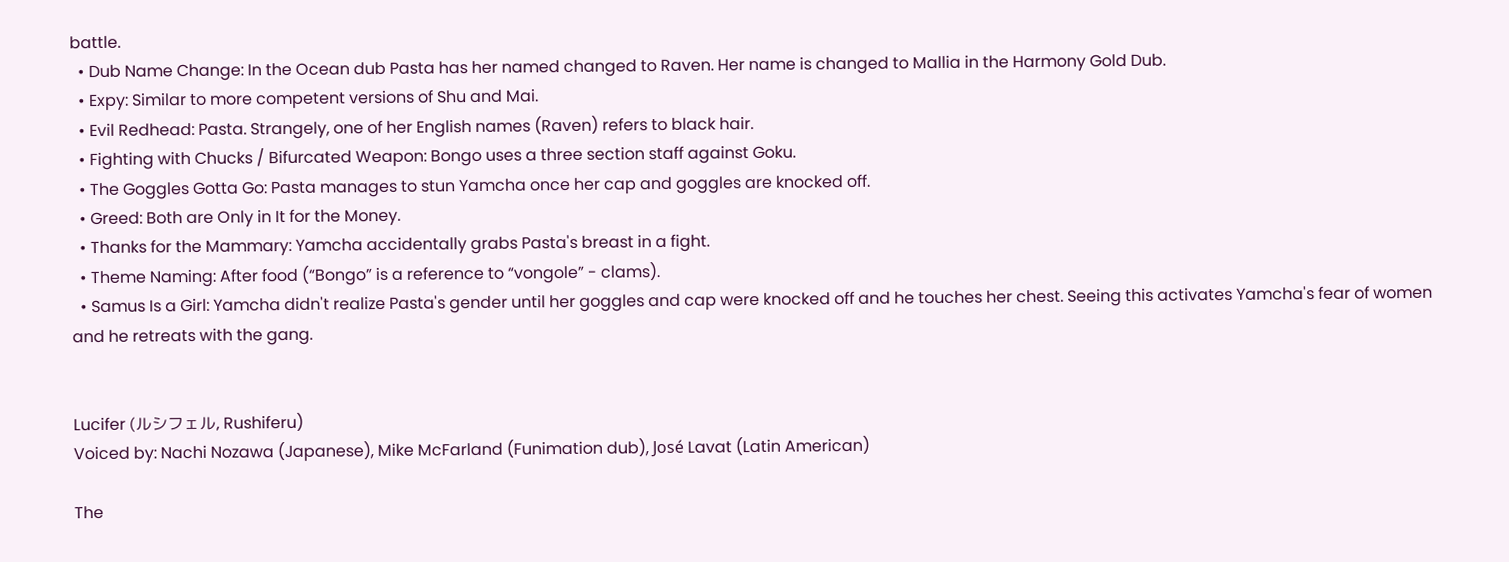battle.
  • Dub Name Change: In the Ocean dub Pasta has her named changed to Raven. Her name is changed to Mallia in the Harmony Gold Dub.
  • Expy: Similar to more competent versions of Shu and Mai.
  • Evil Redhead: Pasta. Strangely, one of her English names (Raven) refers to black hair.
  • Fighting with Chucks / Bifurcated Weapon: Bongo uses a three section staff against Goku.
  • The Goggles Gotta Go: Pasta manages to stun Yamcha once her cap and goggles are knocked off.
  • Greed: Both are Only in It for the Money.
  • Thanks for the Mammary: Yamcha accidentally grabs Pasta's breast in a fight.
  • Theme Naming: After food (“Bongo” is a reference to “vongole” - clams).
  • Samus Is a Girl: Yamcha didn't realize Pasta's gender until her goggles and cap were knocked off and he touches her chest. Seeing this activates Yamcha's fear of women and he retreats with the gang.


Lucifer (ルシフェル, Rushiferu)
Voiced by: Nachi Nozawa (Japanese), Mike McFarland (Funimation dub), José Lavat (Latin American)

The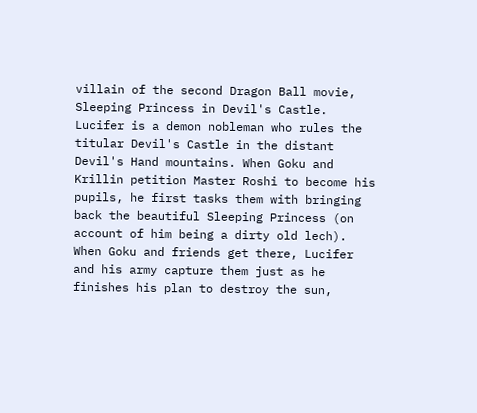villain of the second Dragon Ball movie, Sleeping Princess in Devil's Castle. Lucifer is a demon nobleman who rules the titular Devil's Castle in the distant Devil's Hand mountains. When Goku and Krillin petition Master Roshi to become his pupils, he first tasks them with bringing back the beautiful Sleeping Princess (on account of him being a dirty old lech). When Goku and friends get there, Lucifer and his army capture them just as he finishes his plan to destroy the sun,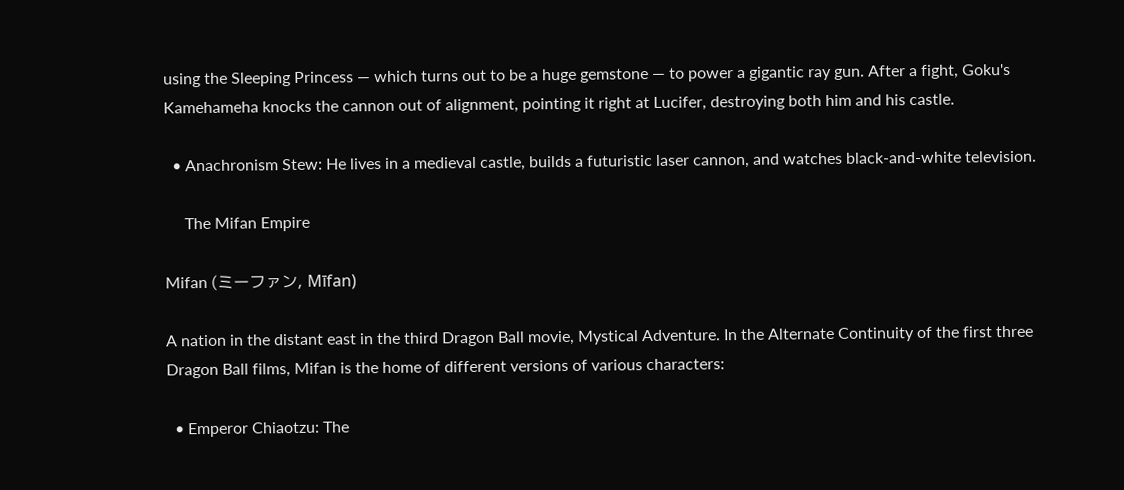using the Sleeping Princess — which turns out to be a huge gemstone — to power a gigantic ray gun. After a fight, Goku's Kamehameha knocks the cannon out of alignment, pointing it right at Lucifer, destroying both him and his castle.

  • Anachronism Stew: He lives in a medieval castle, builds a futuristic laser cannon, and watches black-and-white television.

     The Mifan Empire

Mifan (ミーファン, Mīfan)

A nation in the distant east in the third Dragon Ball movie, Mystical Adventure. In the Alternate Continuity of the first three Dragon Ball films, Mifan is the home of different versions of various characters:

  • Emperor Chiaotzu: The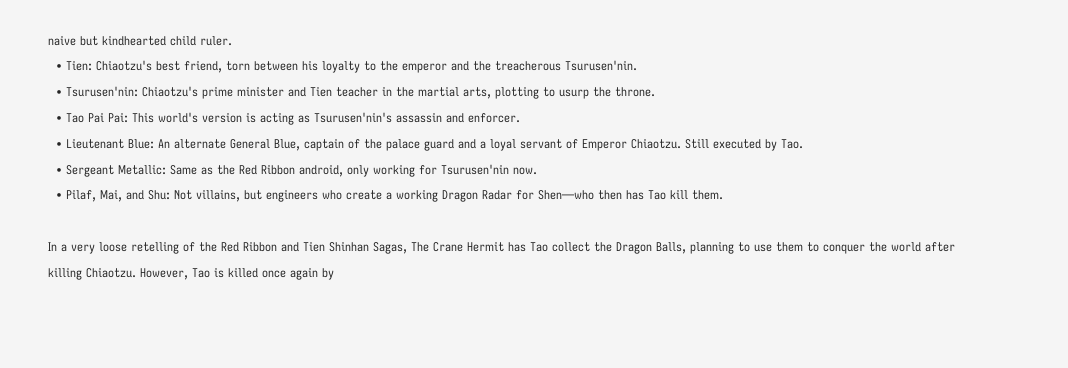naive but kindhearted child ruler.
  • Tien: Chiaotzu's best friend, torn between his loyalty to the emperor and the treacherous Tsurusen'nin.
  • Tsurusen'nin: Chiaotzu's prime minister and Tien teacher in the martial arts, plotting to usurp the throne.
  • Tao Pai Pai: This world's version is acting as Tsurusen'nin's assassin and enforcer.
  • Lieutenant Blue: An alternate General Blue, captain of the palace guard and a loyal servant of Emperor Chiaotzu. Still executed by Tao.
  • Sergeant Metallic: Same as the Red Ribbon android, only working for Tsurusen'nin now.
  • Pilaf, Mai, and Shu: Not villains, but engineers who create a working Dragon Radar for Shen—who then has Tao kill them.

In a very loose retelling of the Red Ribbon and Tien Shinhan Sagas, The Crane Hermit has Tao collect the Dragon Balls, planning to use them to conquer the world after killing Chiaotzu. However, Tao is killed once again by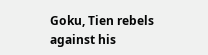Goku, Tien rebels against his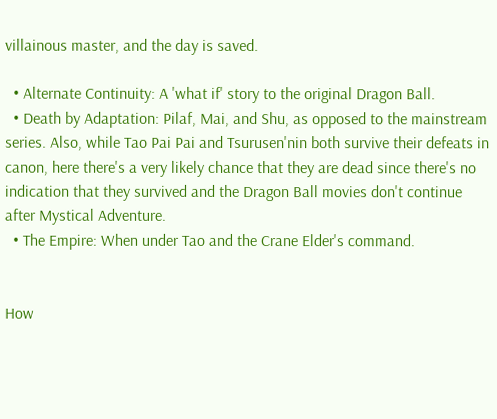villainous master, and the day is saved.

  • Alternate Continuity: A 'what if' story to the original Dragon Ball.
  • Death by Adaptation: Pilaf, Mai, and Shu, as opposed to the mainstream series. Also, while Tao Pai Pai and Tsurusen'nin both survive their defeats in canon, here there's a very likely chance that they are dead since there's no indication that they survived and the Dragon Ball movies don't continue after Mystical Adventure.
  • The Empire: When under Tao and the Crane Elder's command.


How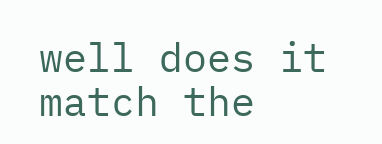well does it match the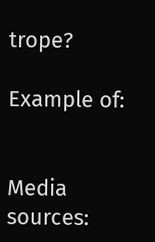trope?

Example of:


Media sources: